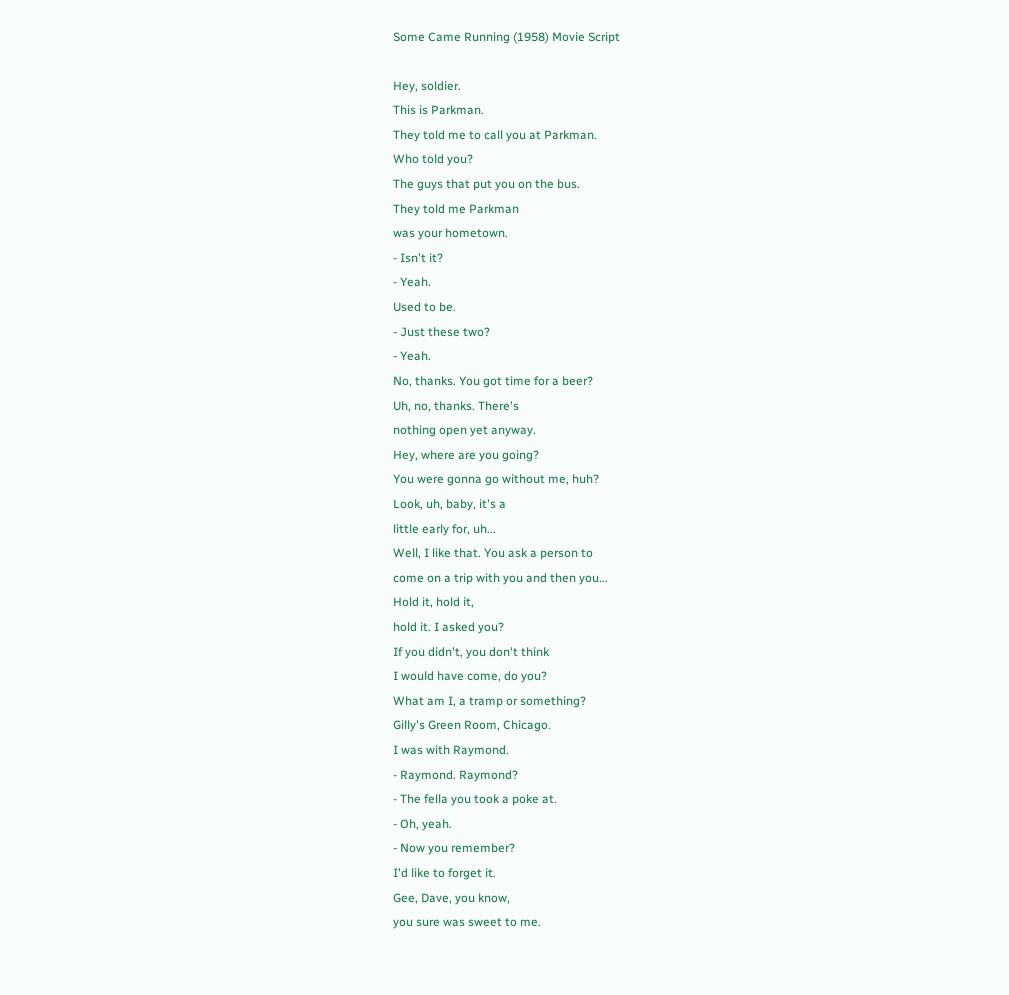Some Came Running (1958) Movie Script

Hey, soldier.
This is Parkman.
They told me to call you at Parkman.
Who told you?
The guys that put you on the bus.
They told me Parkman
was your hometown.
- Isn't it?
- Yeah.
Used to be.
- Just these two?
- Yeah.
No, thanks. You got time for a beer?
Uh, no, thanks. There's
nothing open yet anyway.
Hey, where are you going?
You were gonna go without me, huh?
Look, uh, baby, it's a
little early for, uh...
Well, I like that. You ask a person to
come on a trip with you and then you...
Hold it, hold it,
hold it. I asked you?
If you didn't, you don't think
I would have come, do you?
What am I, a tramp or something?
Gilly's Green Room, Chicago.
I was with Raymond.
- Raymond. Raymond?
- The fella you took a poke at.
- Oh, yeah.
- Now you remember?
I'd like to forget it.
Gee, Dave, you know,
you sure was sweet to me.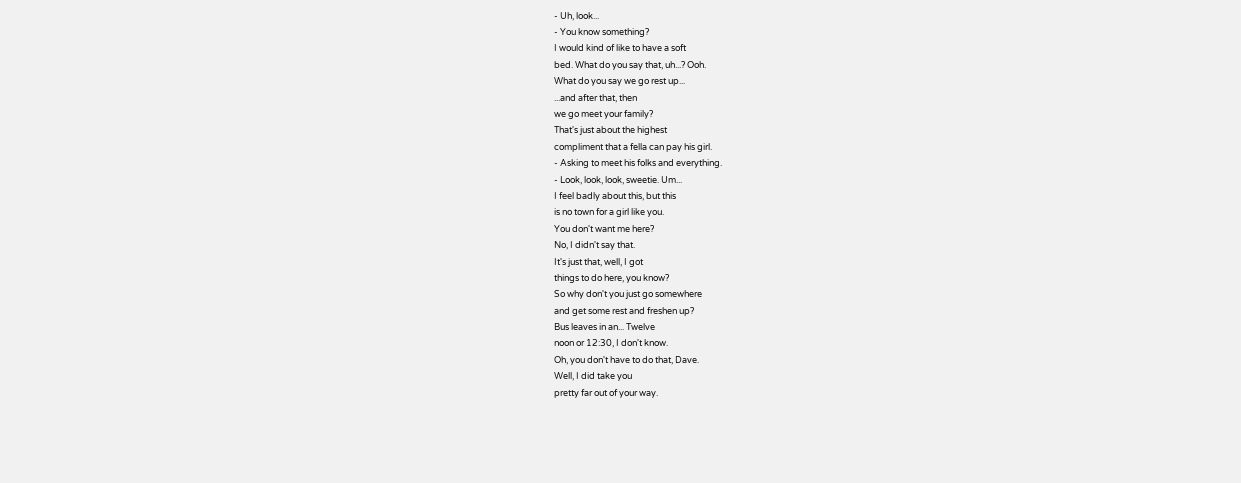- Uh, look...
- You know something?
I would kind of like to have a soft
bed. What do you say that, uh...? Ooh.
What do you say we go rest up...
...and after that, then
we go meet your family?
That's just about the highest
compliment that a fella can pay his girl.
- Asking to meet his folks and everything.
- Look, look, look, sweetie. Um...
I feel badly about this, but this
is no town for a girl like you.
You don't want me here?
No, I didn't say that.
It's just that, well, I got
things to do here, you know?
So why don't you just go somewhere
and get some rest and freshen up?
Bus leaves in an... Twelve
noon or 12:30, I don't know.
Oh, you don't have to do that, Dave.
Well, I did take you
pretty far out of your way.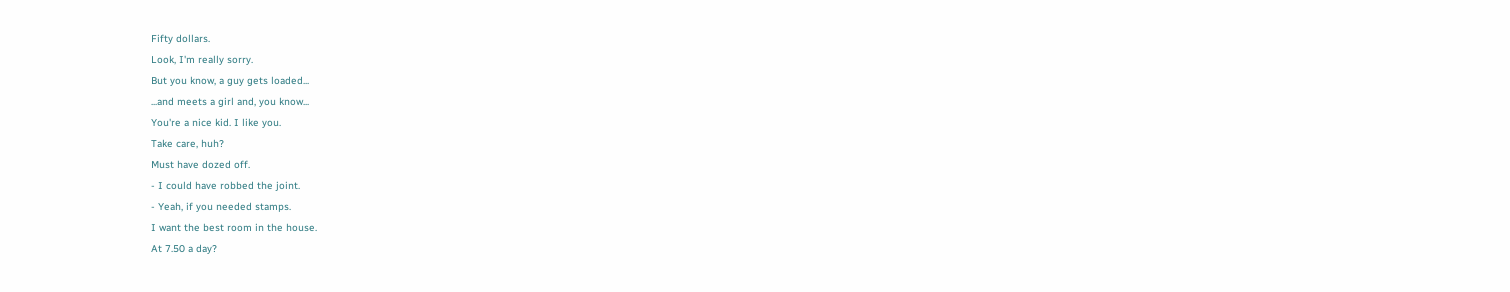Fifty dollars.
Look, I'm really sorry.
But you know, a guy gets loaded...
...and meets a girl and, you know...
You're a nice kid. I like you.
Take care, huh?
Must have dozed off.
- I could have robbed the joint.
- Yeah, if you needed stamps.
I want the best room in the house.
At 7.50 a day?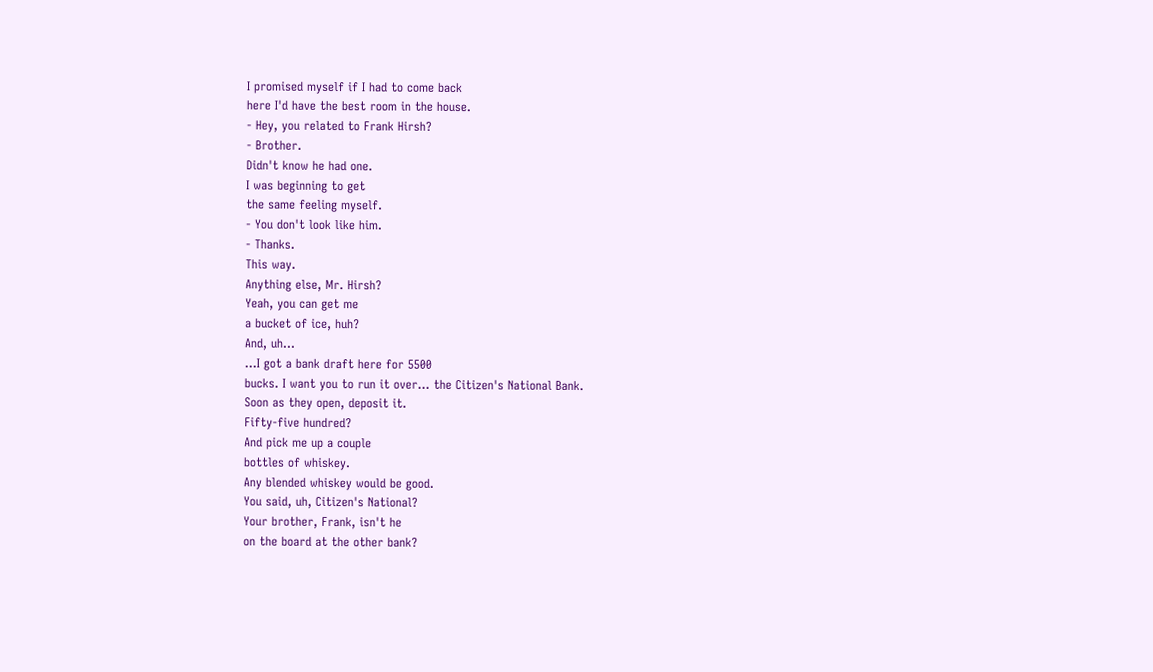I promised myself if I had to come back
here I'd have the best room in the house.
- Hey, you related to Frank Hirsh?
- Brother.
Didn't know he had one.
I was beginning to get
the same feeling myself.
- You don't look like him.
- Thanks.
This way.
Anything else, Mr. Hirsh?
Yeah, you can get me
a bucket of ice, huh?
And, uh...
...I got a bank draft here for 5500
bucks. I want you to run it over... the Citizen's National Bank.
Soon as they open, deposit it.
Fifty-five hundred?
And pick me up a couple
bottles of whiskey.
Any blended whiskey would be good.
You said, uh, Citizen's National?
Your brother, Frank, isn't he
on the board at the other bank?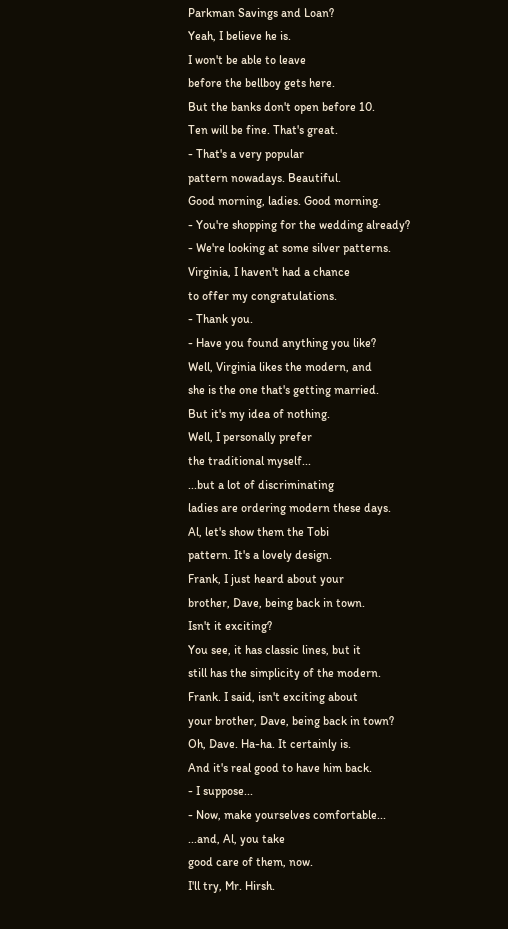Parkman Savings and Loan?
Yeah, I believe he is.
I won't be able to leave
before the bellboy gets here.
But the banks don't open before 10.
Ten will be fine. That's great.
- That's a very popular
pattern nowadays. Beautiful.
Good morning, ladies. Good morning.
- You're shopping for the wedding already?
- We're looking at some silver patterns.
Virginia, I haven't had a chance
to offer my congratulations.
- Thank you.
- Have you found anything you like?
Well, Virginia likes the modern, and
she is the one that's getting married.
But it's my idea of nothing.
Well, I personally prefer
the traditional myself...
...but a lot of discriminating
ladies are ordering modern these days.
Al, let's show them the Tobi
pattern. It's a lovely design.
Frank, I just heard about your
brother, Dave, being back in town.
Isn't it exciting?
You see, it has classic lines, but it
still has the simplicity of the modern.
Frank. I said, isn't exciting about
your brother, Dave, being back in town?
Oh, Dave. Ha-ha. It certainly is.
And it's real good to have him back.
- I suppose...
- Now, make yourselves comfortable...
...and, Al, you take
good care of them, now.
I'll try, Mr. Hirsh.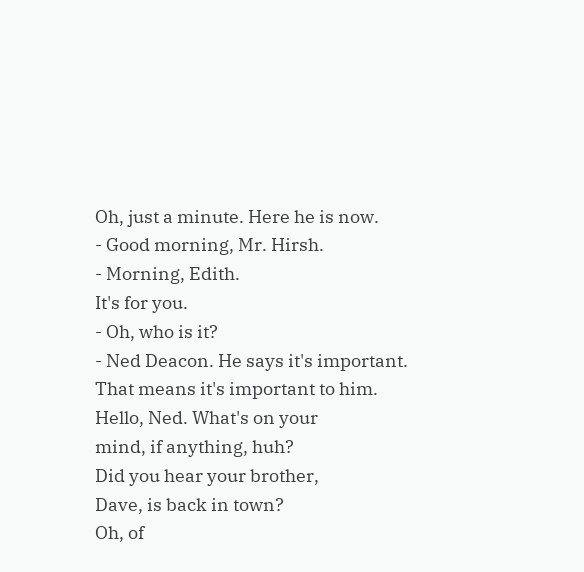Oh, just a minute. Here he is now.
- Good morning, Mr. Hirsh.
- Morning, Edith.
It's for you.
- Oh, who is it?
- Ned Deacon. He says it's important.
That means it's important to him.
Hello, Ned. What's on your
mind, if anything, huh?
Did you hear your brother,
Dave, is back in town?
Oh, of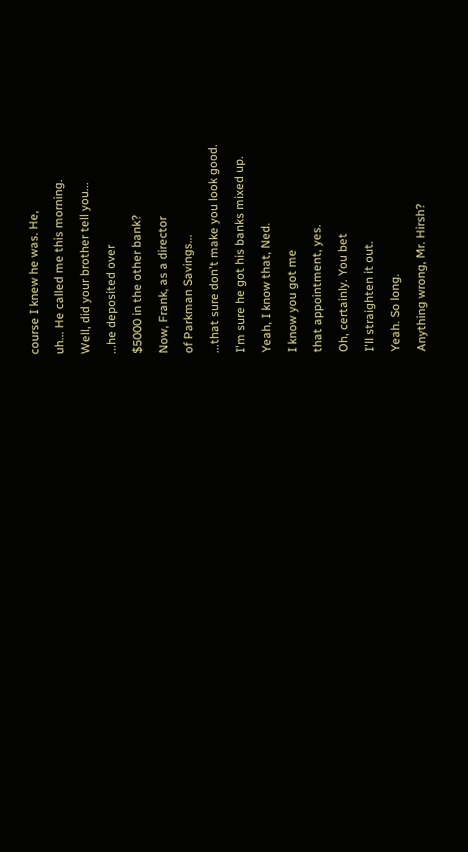course I knew he was. He,
uh... He called me this morning.
Well, did your brother tell you...
...he deposited over
$5000 in the other bank?
Now, Frank, as a director
of Parkman Savings...
...that sure don't make you look good.
I'm sure he got his banks mixed up.
Yeah, I know that, Ned.
I know you got me
that appointment, yes.
Oh, certainly. You bet
I'll straighten it out.
Yeah. So long.
Anything wrong, Mr. Hirsh?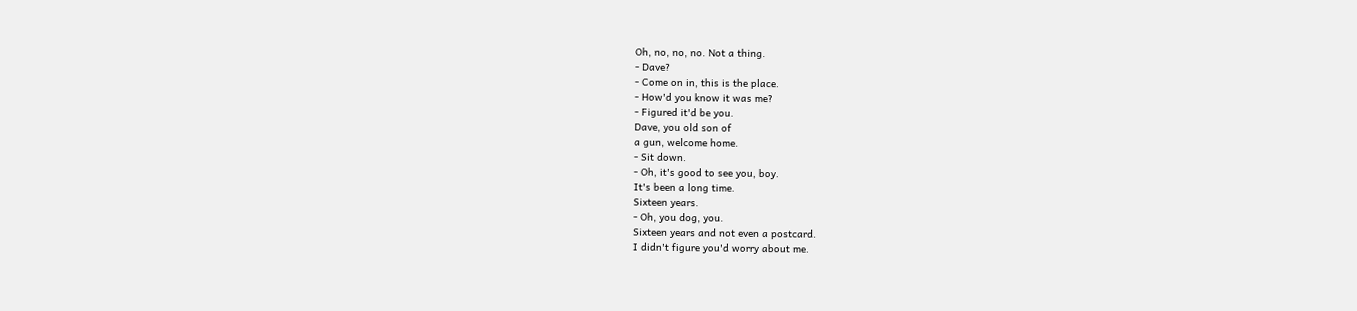Oh, no, no, no. Not a thing.
- Dave?
- Come on in, this is the place.
- How'd you know it was me?
- Figured it'd be you.
Dave, you old son of
a gun, welcome home.
- Sit down.
- Oh, it's good to see you, boy.
It's been a long time.
Sixteen years.
- Oh, you dog, you.
Sixteen years and not even a postcard.
I didn't figure you'd worry about me.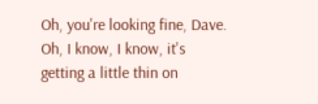Oh, you're looking fine, Dave.
Oh, I know, I know, it's
getting a little thin on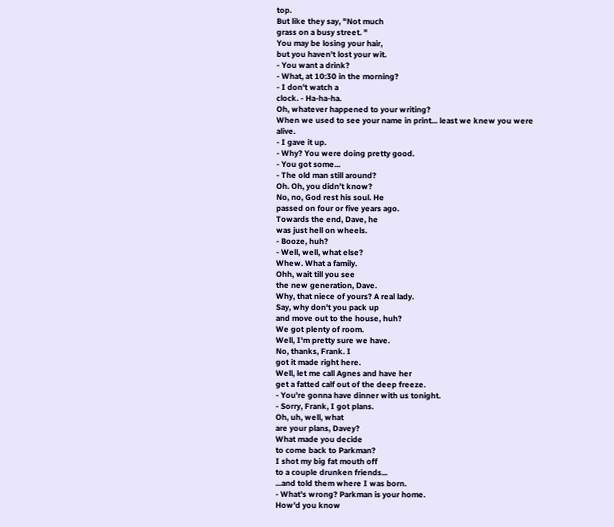top.
But like they say, "Not much
grass on a busy street. "
You may be losing your hair,
but you haven't lost your wit.
- You want a drink?
- What, at 10:30 in the morning?
- I don't watch a
clock. - Ha-ha-ha.
Oh, whatever happened to your writing?
When we used to see your name in print... least we knew you were alive.
- I gave it up.
- Why? You were doing pretty good.
- You got some...
- The old man still around?
Oh. Oh, you didn't know?
No, no, God rest his soul. He
passed on four or five years ago.
Towards the end, Dave, he
was just hell on wheels.
- Booze, huh?
- Well, well, what else?
Whew. What a family.
Ohh, wait till you see
the new generation, Dave.
Why, that niece of yours? A real lady.
Say, why don't you pack up
and move out to the house, huh?
We got plenty of room.
Well, I'm pretty sure we have.
No, thanks, Frank. I
got it made right here.
Well, let me call Agnes and have her
get a fatted calf out of the deep freeze.
- You're gonna have dinner with us tonight.
- Sorry, Frank, I got plans.
Oh, uh, well, what
are your plans, Davey?
What made you decide
to come back to Parkman?
I shot my big fat mouth off
to a couple drunken friends...
...and told them where I was born.
- What's wrong? Parkman is your home.
How'd you know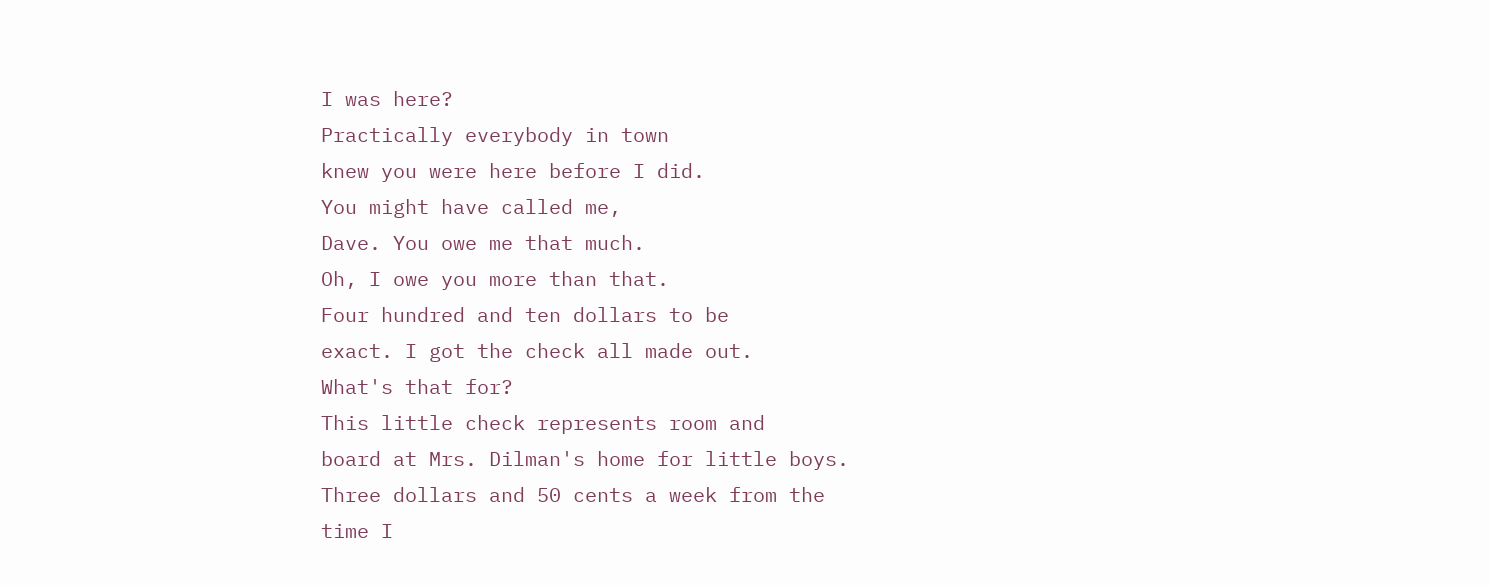I was here?
Practically everybody in town
knew you were here before I did.
You might have called me,
Dave. You owe me that much.
Oh, I owe you more than that.
Four hundred and ten dollars to be
exact. I got the check all made out.
What's that for?
This little check represents room and
board at Mrs. Dilman's home for little boys.
Three dollars and 50 cents a week from the
time I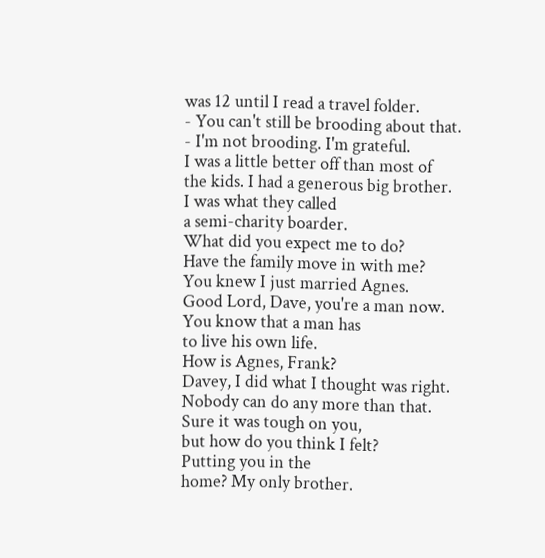was 12 until I read a travel folder.
- You can't still be brooding about that.
- I'm not brooding. I'm grateful.
I was a little better off than most of
the kids. I had a generous big brother.
I was what they called
a semi-charity boarder.
What did you expect me to do?
Have the family move in with me?
You knew I just married Agnes.
Good Lord, Dave, you're a man now.
You know that a man has
to live his own life.
How is Agnes, Frank?
Davey, I did what I thought was right.
Nobody can do any more than that.
Sure it was tough on you,
but how do you think I felt?
Putting you in the
home? My only brother.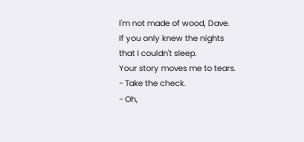I'm not made of wood, Dave.
If you only knew the nights
that I couldn't sleep.
Your story moves me to tears.
- Take the check.
- Oh,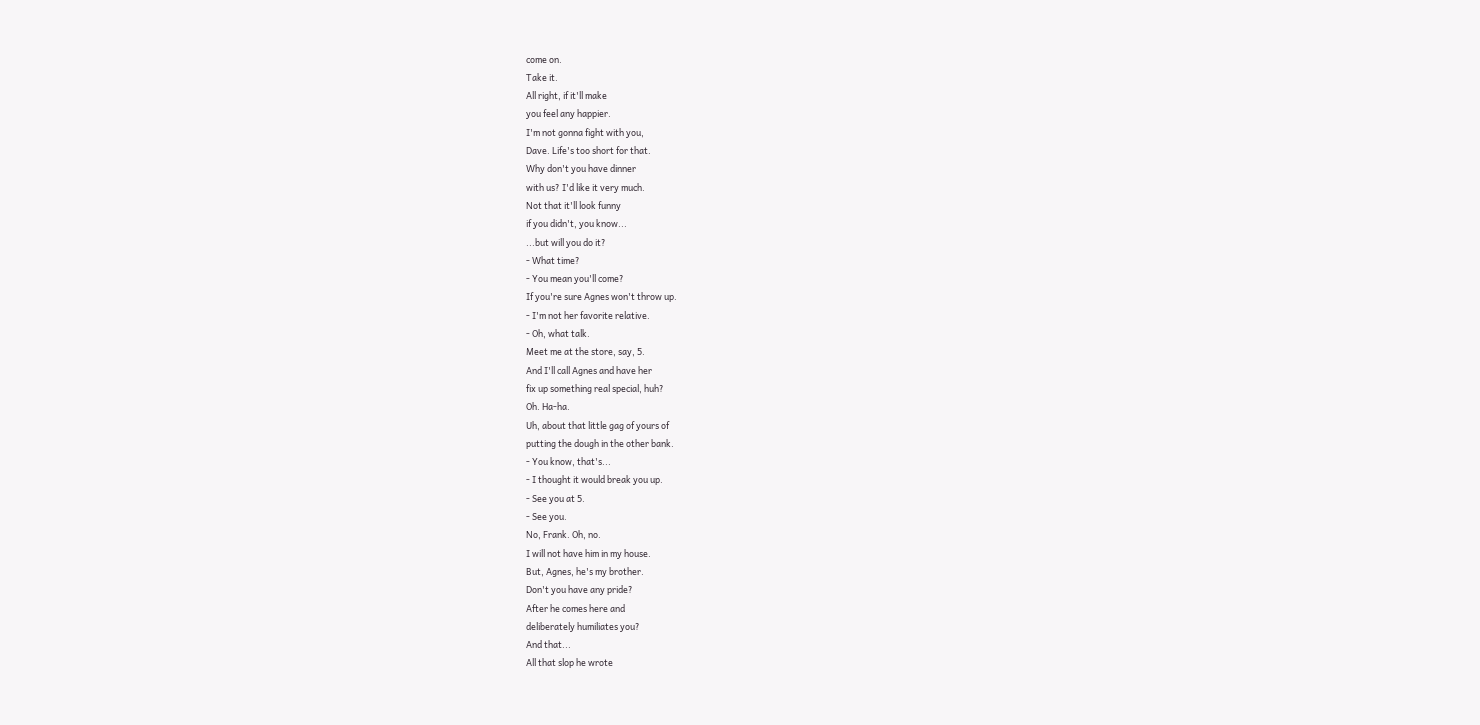come on.
Take it.
All right, if it'll make
you feel any happier.
I'm not gonna fight with you,
Dave. Life's too short for that.
Why don't you have dinner
with us? I'd like it very much.
Not that it'll look funny
if you didn't, you know...
...but will you do it?
- What time?
- You mean you'll come?
If you're sure Agnes won't throw up.
- I'm not her favorite relative.
- Oh, what talk.
Meet me at the store, say, 5.
And I'll call Agnes and have her
fix up something real special, huh?
Oh. Ha-ha.
Uh, about that little gag of yours of
putting the dough in the other bank.
- You know, that's...
- I thought it would break you up.
- See you at 5.
- See you.
No, Frank. Oh, no.
I will not have him in my house.
But, Agnes, he's my brother.
Don't you have any pride?
After he comes here and
deliberately humiliates you?
And that...
All that slop he wrote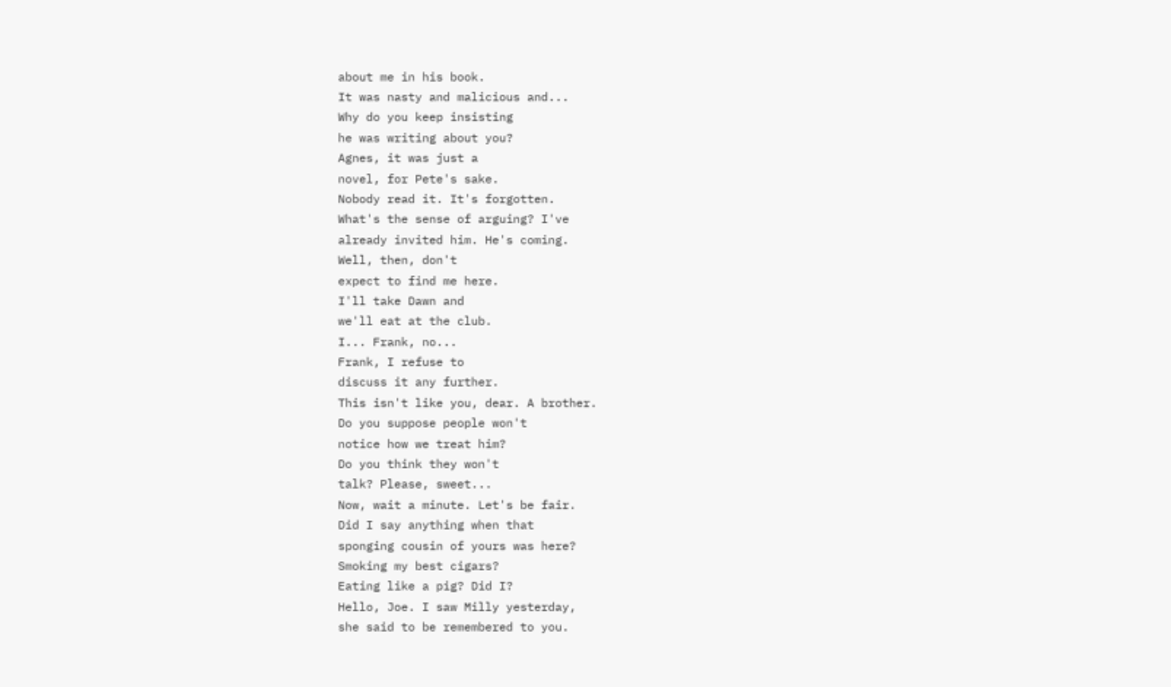about me in his book.
It was nasty and malicious and...
Why do you keep insisting
he was writing about you?
Agnes, it was just a
novel, for Pete's sake.
Nobody read it. It's forgotten.
What's the sense of arguing? I've
already invited him. He's coming.
Well, then, don't
expect to find me here.
I'll take Dawn and
we'll eat at the club.
I... Frank, no...
Frank, I refuse to
discuss it any further.
This isn't like you, dear. A brother.
Do you suppose people won't
notice how we treat him?
Do you think they won't
talk? Please, sweet...
Now, wait a minute. Let's be fair.
Did I say anything when that
sponging cousin of yours was here?
Smoking my best cigars?
Eating like a pig? Did I?
Hello, Joe. I saw Milly yesterday,
she said to be remembered to you.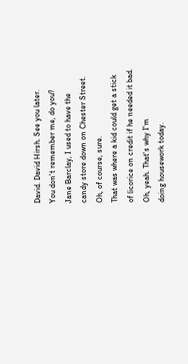David. David Hirsh. See you later.
You don't remember me, do you?
Jane Barclay, I used to have the
candy store down on Chester Street.
Oh, of course, sure.
That was where a kid could get a stick
of licorice on credit if he needed it bad.
Oh, yeah. That's why I'm
doing housework today.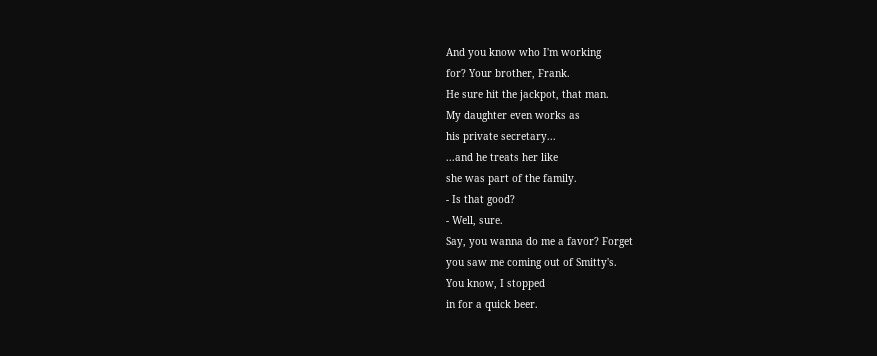And you know who I'm working
for? Your brother, Frank.
He sure hit the jackpot, that man.
My daughter even works as
his private secretary...
...and he treats her like
she was part of the family.
- Is that good?
- Well, sure.
Say, you wanna do me a favor? Forget
you saw me coming out of Smitty's.
You know, I stopped
in for a quick beer.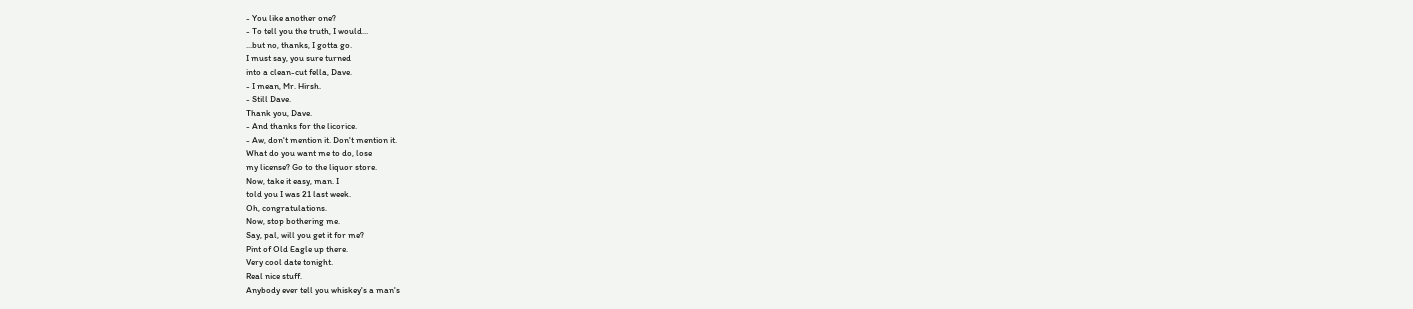- You like another one?
- To tell you the truth, I would...
...but no, thanks, I gotta go.
I must say, you sure turned
into a clean-cut fella, Dave.
- I mean, Mr. Hirsh.
- Still Dave.
Thank you, Dave.
- And thanks for the licorice.
- Aw, don't mention it. Don't mention it.
What do you want me to do, lose
my license? Go to the liquor store.
Now, take it easy, man. I
told you I was 21 last week.
Oh, congratulations.
Now, stop bothering me.
Say, pal, will you get it for me?
Pint of Old Eagle up there.
Very cool date tonight.
Real nice stuff.
Anybody ever tell you whiskey's a man's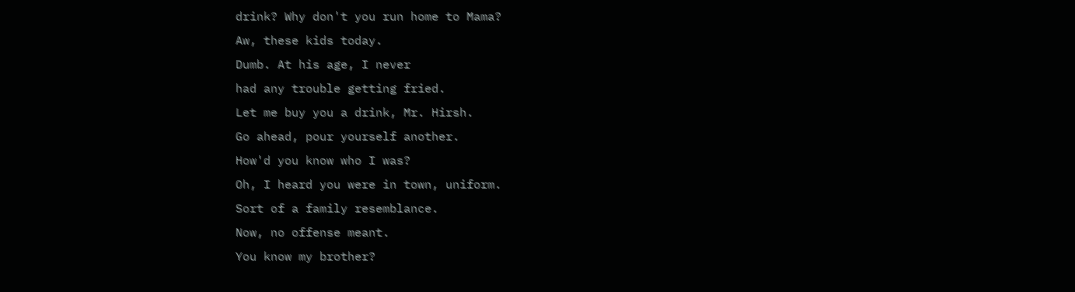drink? Why don't you run home to Mama?
Aw, these kids today.
Dumb. At his age, I never
had any trouble getting fried.
Let me buy you a drink, Mr. Hirsh.
Go ahead, pour yourself another.
How'd you know who I was?
Oh, I heard you were in town, uniform.
Sort of a family resemblance.
Now, no offense meant.
You know my brother?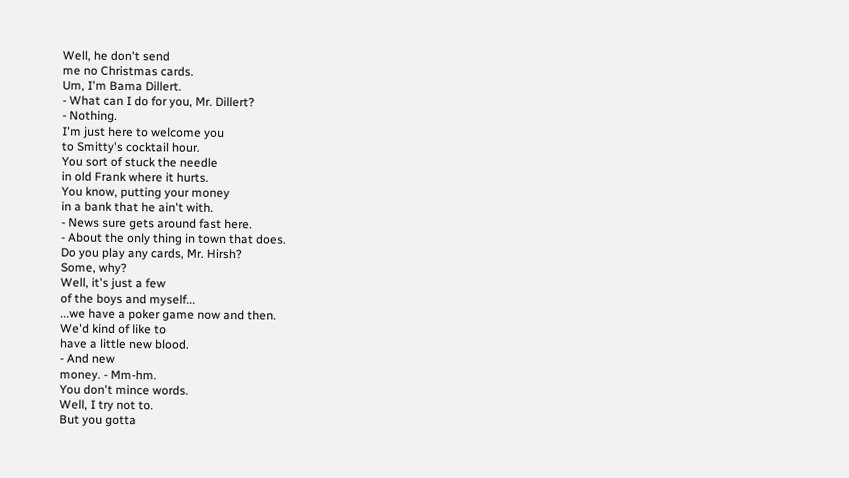Well, he don't send
me no Christmas cards.
Um, I'm Bama Dillert.
- What can I do for you, Mr. Dillert?
- Nothing.
I'm just here to welcome you
to Smitty's cocktail hour.
You sort of stuck the needle
in old Frank where it hurts.
You know, putting your money
in a bank that he ain't with.
- News sure gets around fast here.
- About the only thing in town that does.
Do you play any cards, Mr. Hirsh?
Some, why?
Well, it's just a few
of the boys and myself...
...we have a poker game now and then.
We'd kind of like to
have a little new blood.
- And new
money. - Mm-hm.
You don't mince words.
Well, I try not to.
But you gotta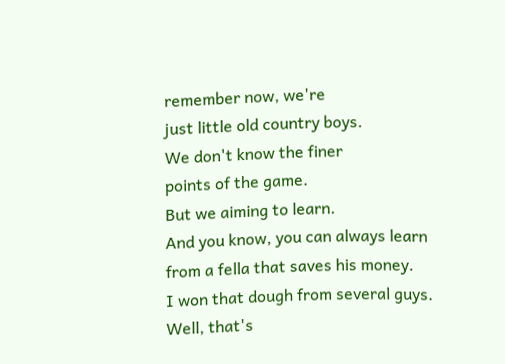remember now, we're
just little old country boys.
We don't know the finer
points of the game.
But we aiming to learn.
And you know, you can always learn
from a fella that saves his money.
I won that dough from several guys.
Well, that's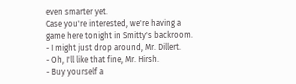even smarter yet.
Case you're interested, we're having a
game here tonight in Smitty's backroom.
- I might just drop around, Mr. Dillert.
- Oh, I'll like that fine, Mr. Hirsh.
- Buy yourself a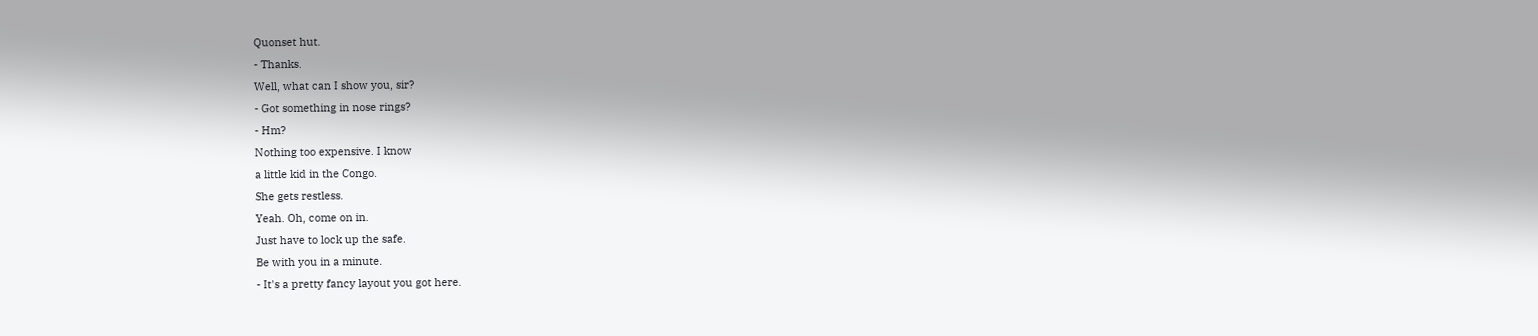Quonset hut.
- Thanks.
Well, what can I show you, sir?
- Got something in nose rings?
- Hm?
Nothing too expensive. I know
a little kid in the Congo.
She gets restless.
Yeah. Oh, come on in.
Just have to lock up the safe.
Be with you in a minute.
- It's a pretty fancy layout you got here.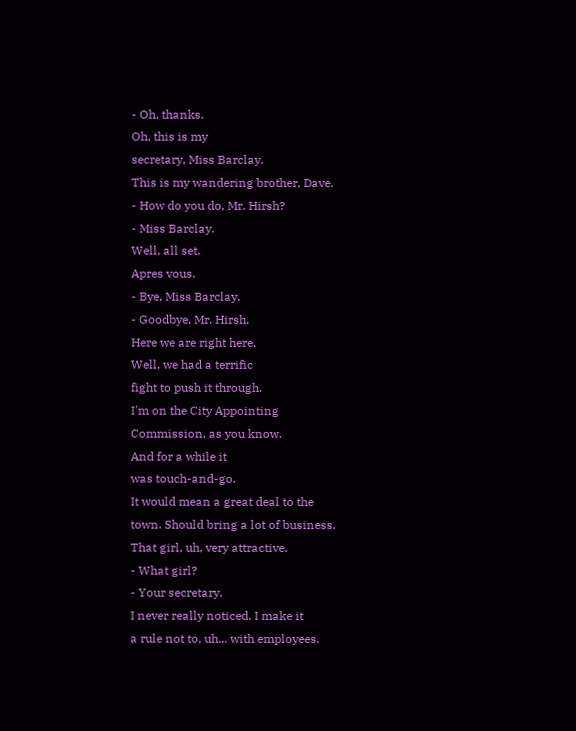- Oh, thanks.
Oh, this is my
secretary, Miss Barclay.
This is my wandering brother, Dave.
- How do you do, Mr. Hirsh?
- Miss Barclay.
Well, all set.
Apres vous.
- Bye, Miss Barclay.
- Goodbye, Mr. Hirsh.
Here we are right here.
Well, we had a terrific
fight to push it through.
I'm on the City Appointing
Commission, as you know.
And for a while it
was touch-and-go.
It would mean a great deal to the
town. Should bring a lot of business.
That girl, uh, very attractive.
- What girl?
- Your secretary.
I never really noticed. I make it
a rule not to, uh... with employees.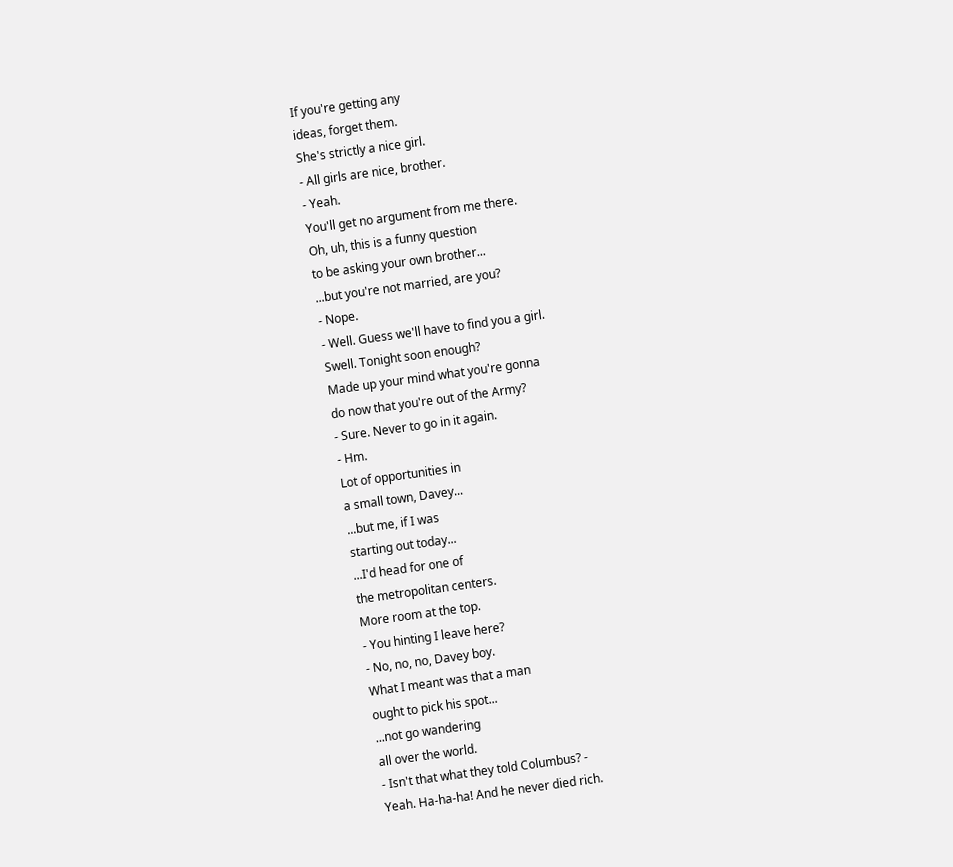If you're getting any
ideas, forget them.
She's strictly a nice girl.
- All girls are nice, brother.
- Yeah.
You'll get no argument from me there.
Oh, uh, this is a funny question
to be asking your own brother...
...but you're not married, are you?
- Nope.
- Well. Guess we'll have to find you a girl.
Swell. Tonight soon enough?
Made up your mind what you're gonna
do now that you're out of the Army?
- Sure. Never to go in it again.
- Hm.
Lot of opportunities in
a small town, Davey...
...but me, if I was
starting out today...
...I'd head for one of
the metropolitan centers.
More room at the top.
- You hinting I leave here?
- No, no, no, Davey boy.
What I meant was that a man
ought to pick his spot...
...not go wandering
all over the world.
- Isn't that what they told Columbus? -
Yeah. Ha-ha-ha! And he never died rich.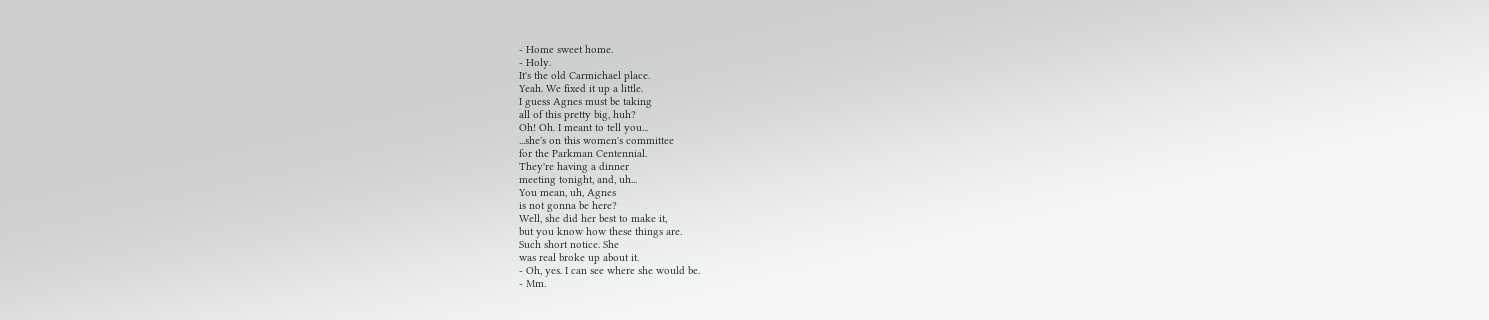- Home sweet home.
- Holy.
It's the old Carmichael place.
Yeah. We fixed it up a little.
I guess Agnes must be taking
all of this pretty big, huh?
Oh! Oh. I meant to tell you...
...she's on this women's committee
for the Parkman Centennial.
They're having a dinner
meeting tonight, and, uh...
You mean, uh, Agnes
is not gonna be here?
Well, she did her best to make it,
but you know how these things are.
Such short notice. She
was real broke up about it.
- Oh, yes. I can see where she would be.
- Mm.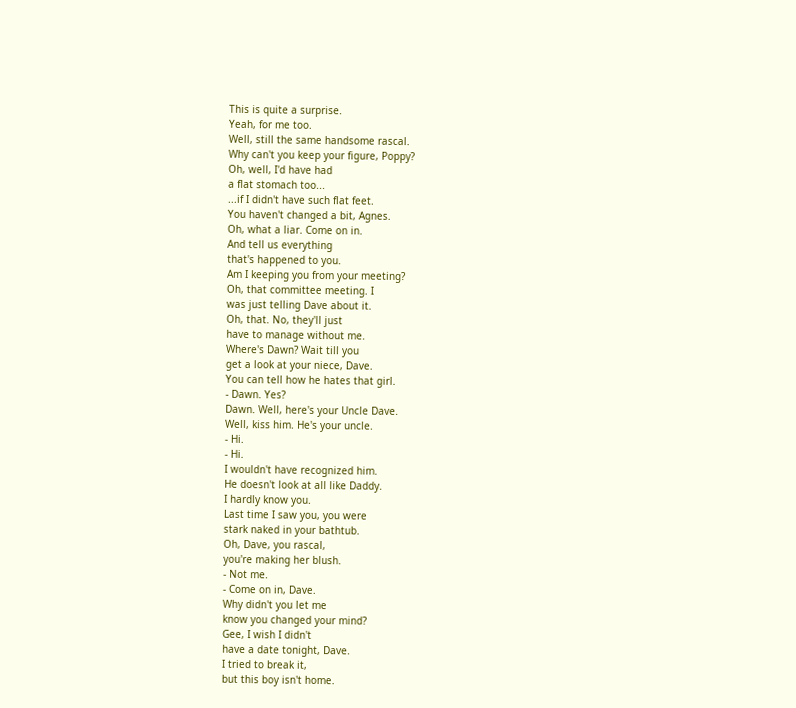This is quite a surprise.
Yeah, for me too.
Well, still the same handsome rascal.
Why can't you keep your figure, Poppy?
Oh, well, I'd have had
a flat stomach too...
...if I didn't have such flat feet.
You haven't changed a bit, Agnes.
Oh, what a liar. Come on in.
And tell us everything
that's happened to you.
Am I keeping you from your meeting?
Oh, that committee meeting. I
was just telling Dave about it.
Oh, that. No, they'll just
have to manage without me.
Where's Dawn? Wait till you
get a look at your niece, Dave.
You can tell how he hates that girl.
- Dawn. Yes?
Dawn. Well, here's your Uncle Dave.
Well, kiss him. He's your uncle.
- Hi.
- Hi.
I wouldn't have recognized him.
He doesn't look at all like Daddy.
I hardly know you.
Last time I saw you, you were
stark naked in your bathtub.
Oh, Dave, you rascal,
you're making her blush.
- Not me.
- Come on in, Dave.
Why didn't you let me
know you changed your mind?
Gee, I wish I didn't
have a date tonight, Dave.
I tried to break it,
but this boy isn't home.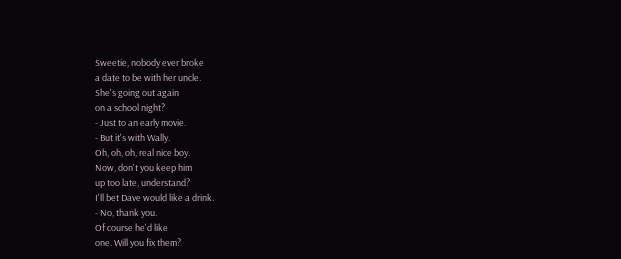Sweetie, nobody ever broke
a date to be with her uncle.
She's going out again
on a school night?
- Just to an early movie.
- But it's with Wally.
Oh, oh, oh, real nice boy.
Now, don't you keep him
up too late, understand?
I'll bet Dave would like a drink.
- No, thank you.
Of course he'd like
one. Will you fix them?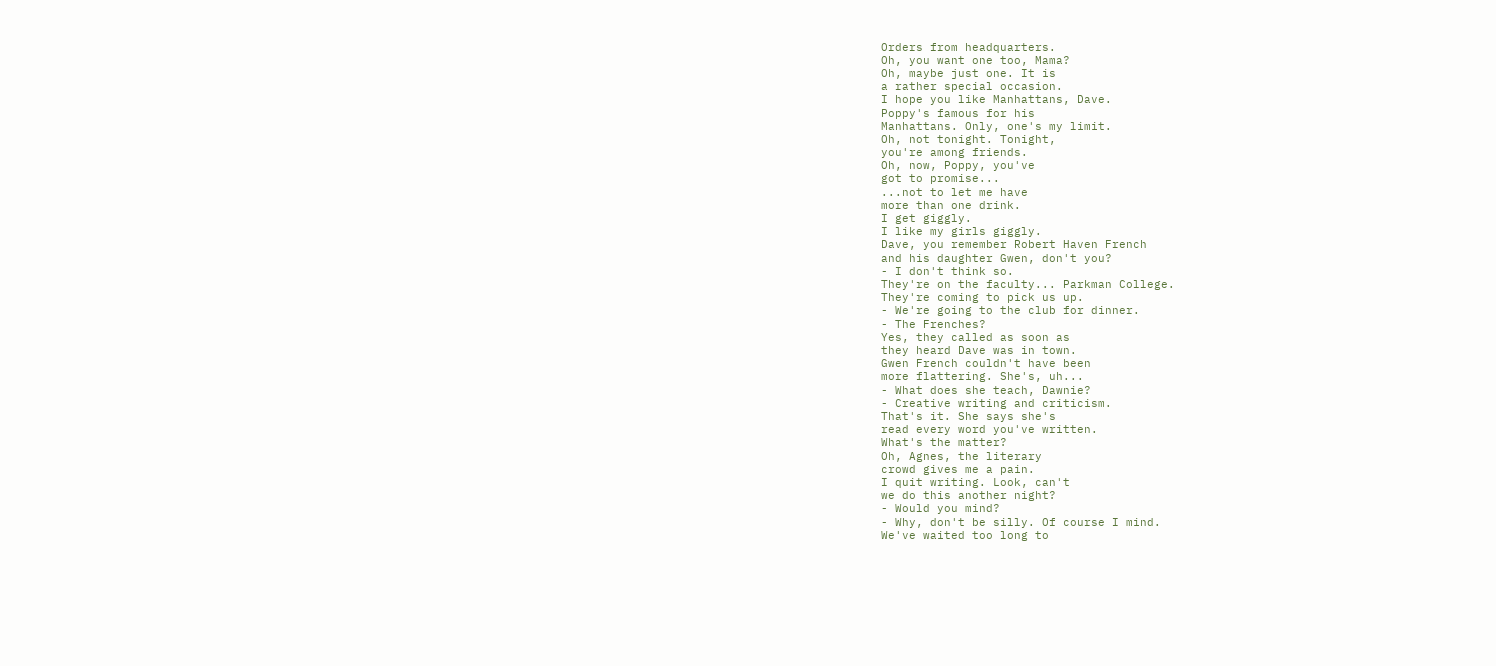Orders from headquarters.
Oh, you want one too, Mama?
Oh, maybe just one. It is
a rather special occasion.
I hope you like Manhattans, Dave.
Poppy's famous for his
Manhattans. Only, one's my limit.
Oh, not tonight. Tonight,
you're among friends.
Oh, now, Poppy, you've
got to promise...
...not to let me have
more than one drink.
I get giggly.
I like my girls giggly.
Dave, you remember Robert Haven French
and his daughter Gwen, don't you?
- I don't think so.
They're on the faculty... Parkman College.
They're coming to pick us up.
- We're going to the club for dinner.
- The Frenches?
Yes, they called as soon as
they heard Dave was in town.
Gwen French couldn't have been
more flattering. She's, uh...
- What does she teach, Dawnie?
- Creative writing and criticism.
That's it. She says she's
read every word you've written.
What's the matter?
Oh, Agnes, the literary
crowd gives me a pain.
I quit writing. Look, can't
we do this another night?
- Would you mind?
- Why, don't be silly. Of course I mind.
We've waited too long to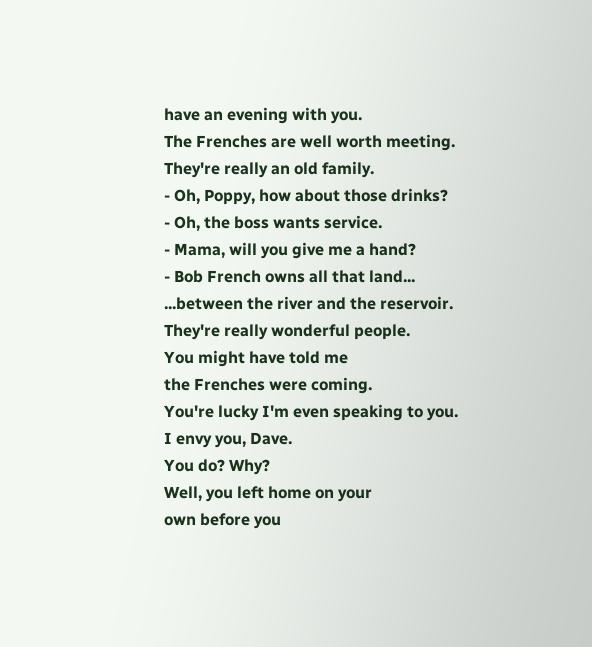have an evening with you.
The Frenches are well worth meeting.
They're really an old family.
- Oh, Poppy, how about those drinks?
- Oh, the boss wants service.
- Mama, will you give me a hand?
- Bob French owns all that land...
...between the river and the reservoir.
They're really wonderful people.
You might have told me
the Frenches were coming.
You're lucky I'm even speaking to you.
I envy you, Dave.
You do? Why?
Well, you left home on your
own before you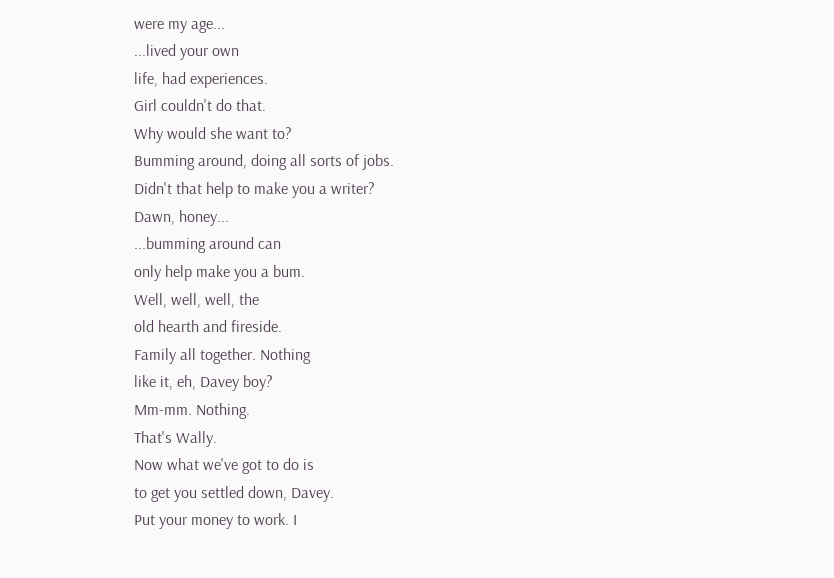were my age...
...lived your own
life, had experiences.
Girl couldn't do that.
Why would she want to?
Bumming around, doing all sorts of jobs.
Didn't that help to make you a writer?
Dawn, honey...
...bumming around can
only help make you a bum.
Well, well, well, the
old hearth and fireside.
Family all together. Nothing
like it, eh, Davey boy?
Mm-mm. Nothing.
That's Wally.
Now what we've got to do is
to get you settled down, Davey.
Put your money to work. I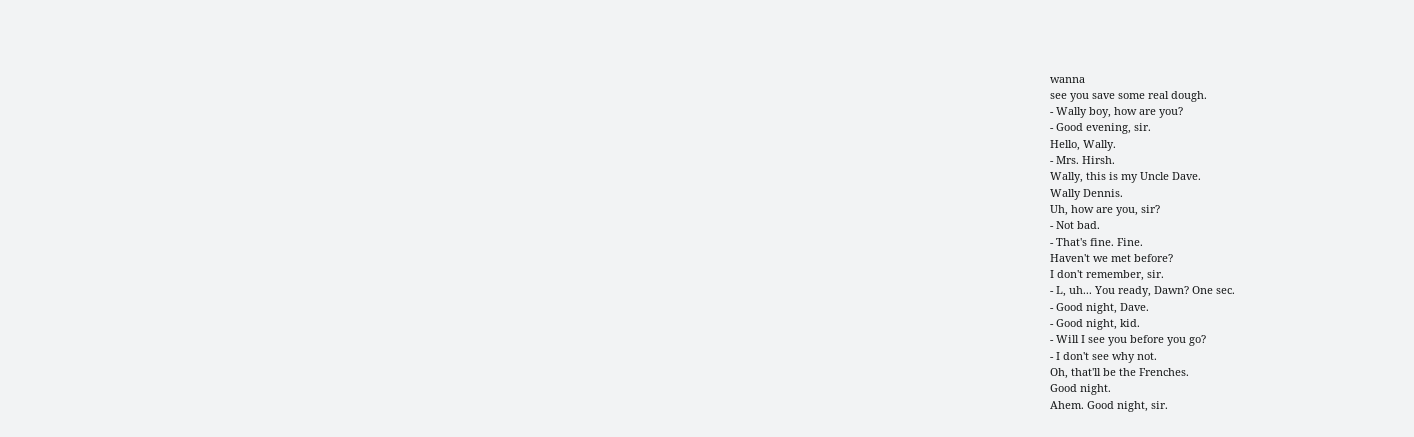wanna
see you save some real dough.
- Wally boy, how are you?
- Good evening, sir.
Hello, Wally.
- Mrs. Hirsh.
Wally, this is my Uncle Dave.
Wally Dennis.
Uh, how are you, sir?
- Not bad.
- That's fine. Fine.
Haven't we met before?
I don't remember, sir.
- L, uh... You ready, Dawn? One sec.
- Good night, Dave.
- Good night, kid.
- Will I see you before you go?
- I don't see why not.
Oh, that'll be the Frenches.
Good night.
Ahem. Good night, sir.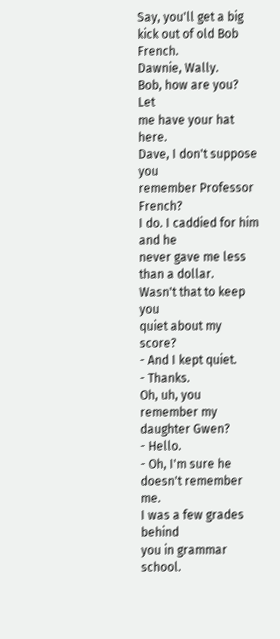Say, you'll get a big
kick out of old Bob French.
Dawnie, Wally.
Bob, how are you? Let
me have your hat here.
Dave, I don't suppose you
remember Professor French?
I do. I caddied for him and he
never gave me less than a dollar.
Wasn't that to keep you
quiet about my score?
- And I kept quiet.
- Thanks.
Oh, uh, you remember my daughter Gwen?
- Hello.
- Oh, I'm sure he doesn't remember me.
I was a few grades behind
you in grammar school.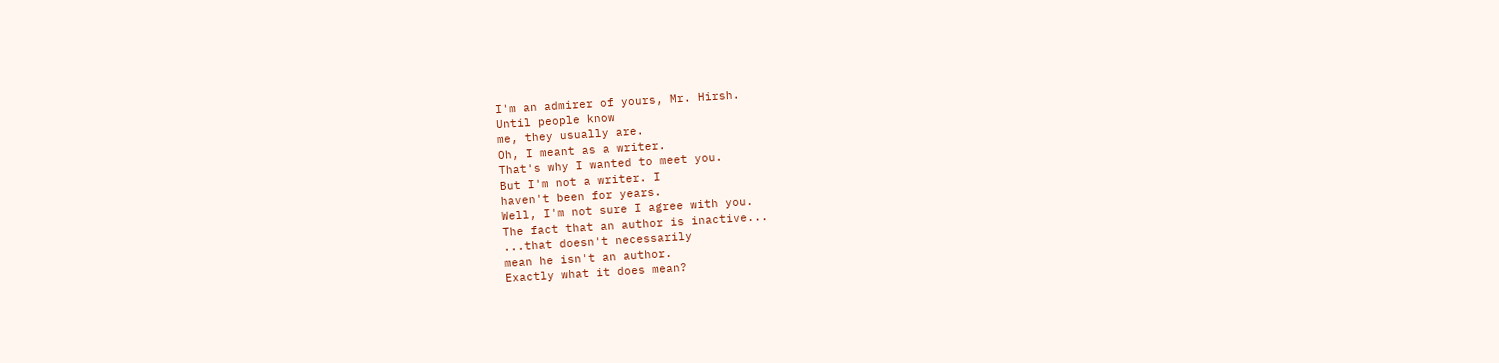I'm an admirer of yours, Mr. Hirsh.
Until people know
me, they usually are.
Oh, I meant as a writer.
That's why I wanted to meet you.
But I'm not a writer. I
haven't been for years.
Well, I'm not sure I agree with you.
The fact that an author is inactive...
...that doesn't necessarily
mean he isn't an author.
Exactly what it does mean?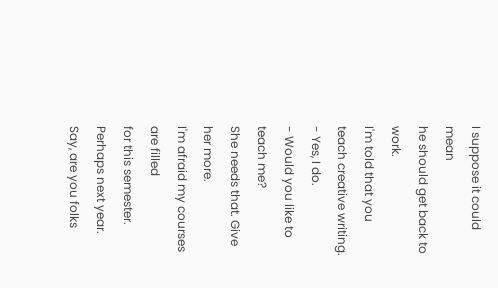I suppose it could mean
he should get back to work.
I'm told that you
teach creative writing.
- Yes, I do.
- Would you like to teach me?
She needs that. Give her more.
I'm afraid my courses are filled
for this semester. Perhaps next year.
Say, are you folks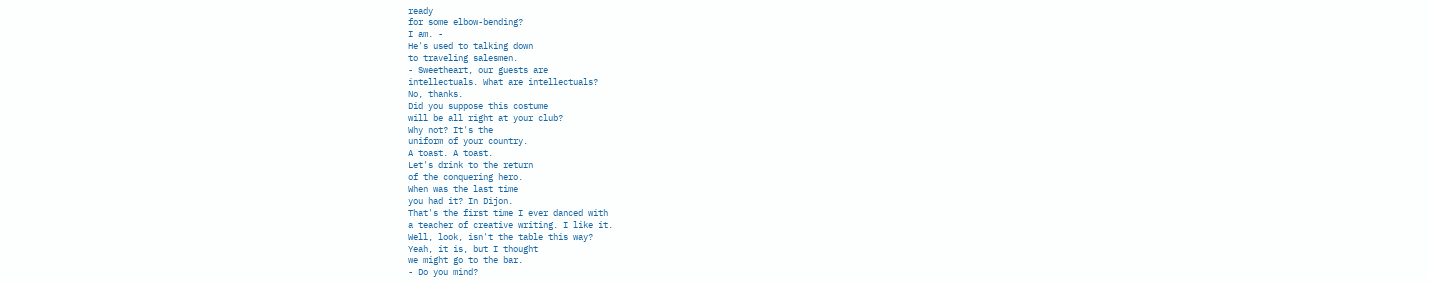ready
for some elbow-bending?
I am. -
He's used to talking down
to traveling salesmen.
- Sweetheart, our guests are
intellectuals. What are intellectuals?
No, thanks.
Did you suppose this costume
will be all right at your club?
Why not? It's the
uniform of your country.
A toast. A toast.
Let's drink to the return
of the conquering hero.
When was the last time
you had it? In Dijon.
That's the first time I ever danced with
a teacher of creative writing. I like it.
Well, look, isn't the table this way?
Yeah, it is, but I thought
we might go to the bar.
- Do you mind?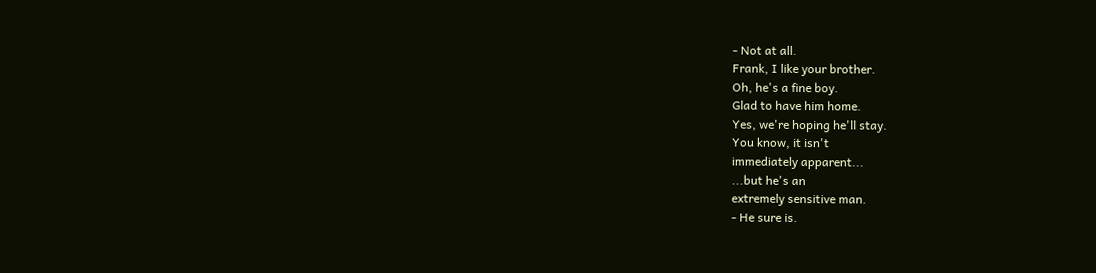- Not at all.
Frank, I like your brother.
Oh, he's a fine boy.
Glad to have him home.
Yes, we're hoping he'll stay.
You know, it isn't
immediately apparent...
...but he's an
extremely sensitive man.
- He sure is.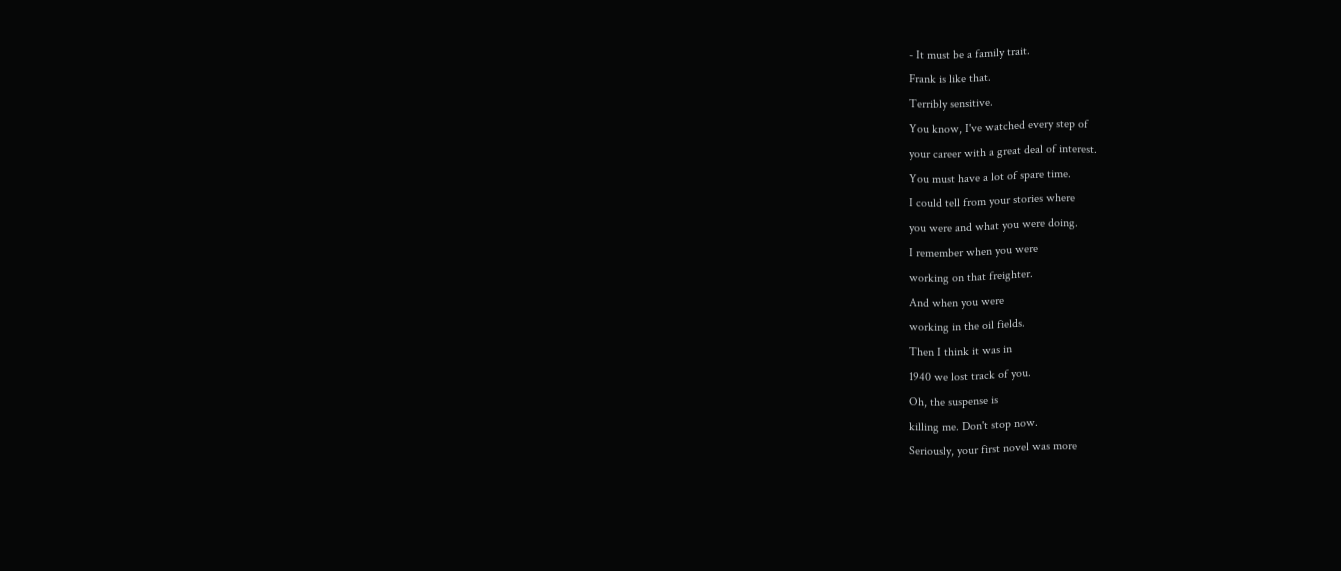- It must be a family trait.
Frank is like that.
Terribly sensitive.
You know, I've watched every step of
your career with a great deal of interest.
You must have a lot of spare time.
I could tell from your stories where
you were and what you were doing.
I remember when you were
working on that freighter.
And when you were
working in the oil fields.
Then I think it was in
1940 we lost track of you.
Oh, the suspense is
killing me. Don't stop now.
Seriously, your first novel was more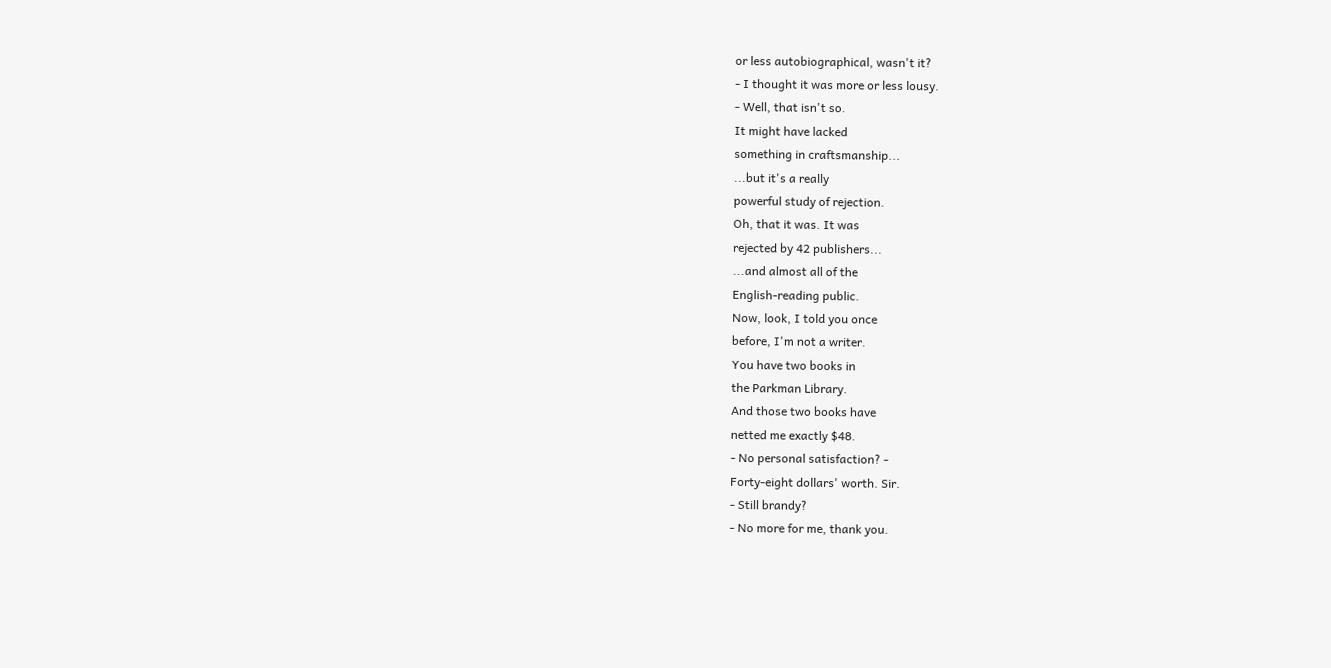or less autobiographical, wasn't it?
- I thought it was more or less lousy.
- Well, that isn't so.
It might have lacked
something in craftsmanship...
...but it's a really
powerful study of rejection.
Oh, that it was. It was
rejected by 42 publishers...
...and almost all of the
English-reading public.
Now, look, I told you once
before, I'm not a writer.
You have two books in
the Parkman Library.
And those two books have
netted me exactly $48.
- No personal satisfaction? -
Forty-eight dollars' worth. Sir.
- Still brandy?
- No more for me, thank you.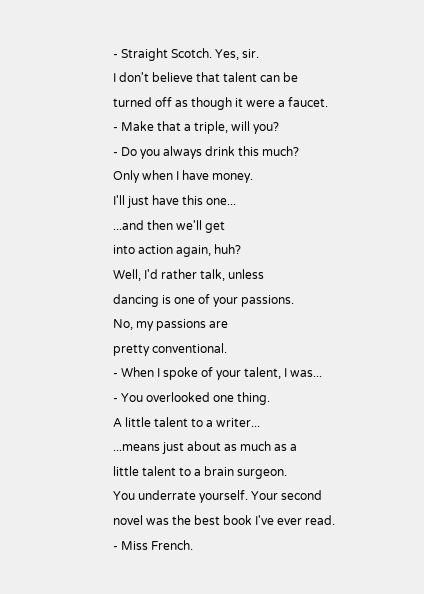- Straight Scotch. Yes, sir.
I don't believe that talent can be
turned off as though it were a faucet.
- Make that a triple, will you?
- Do you always drink this much?
Only when I have money.
I'll just have this one...
...and then we'll get
into action again, huh?
Well, I'd rather talk, unless
dancing is one of your passions.
No, my passions are
pretty conventional.
- When I spoke of your talent, I was...
- You overlooked one thing.
A little talent to a writer...
...means just about as much as a
little talent to a brain surgeon.
You underrate yourself. Your second
novel was the best book I've ever read.
- Miss French.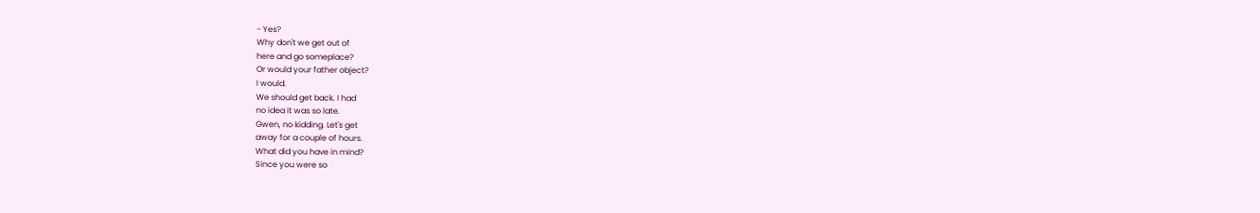- Yes?
Why don't we get out of
here and go someplace?
Or would your father object?
I would.
We should get back. I had
no idea it was so late.
Gwen, no kidding. Let's get
away for a couple of hours.
What did you have in mind?
Since you were so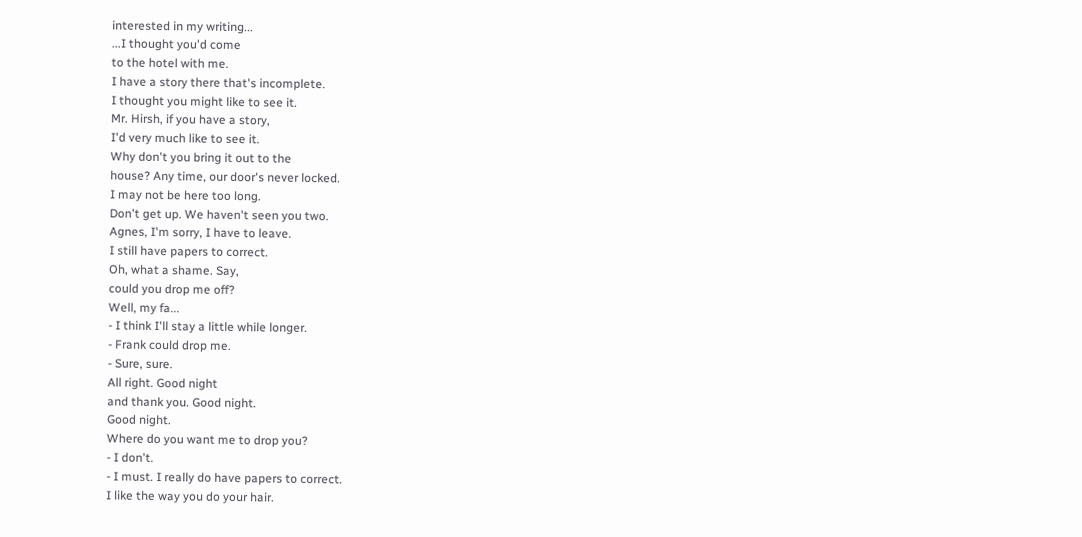interested in my writing...
...I thought you'd come
to the hotel with me.
I have a story there that's incomplete.
I thought you might like to see it.
Mr. Hirsh, if you have a story,
I'd very much like to see it.
Why don't you bring it out to the
house? Any time, our door's never locked.
I may not be here too long.
Don't get up. We haven't seen you two.
Agnes, I'm sorry, I have to leave.
I still have papers to correct.
Oh, what a shame. Say,
could you drop me off?
Well, my fa...
- I think I'll stay a little while longer.
- Frank could drop me.
- Sure, sure.
All right. Good night
and thank you. Good night.
Good night.
Where do you want me to drop you?
- I don't.
- I must. I really do have papers to correct.
I like the way you do your hair.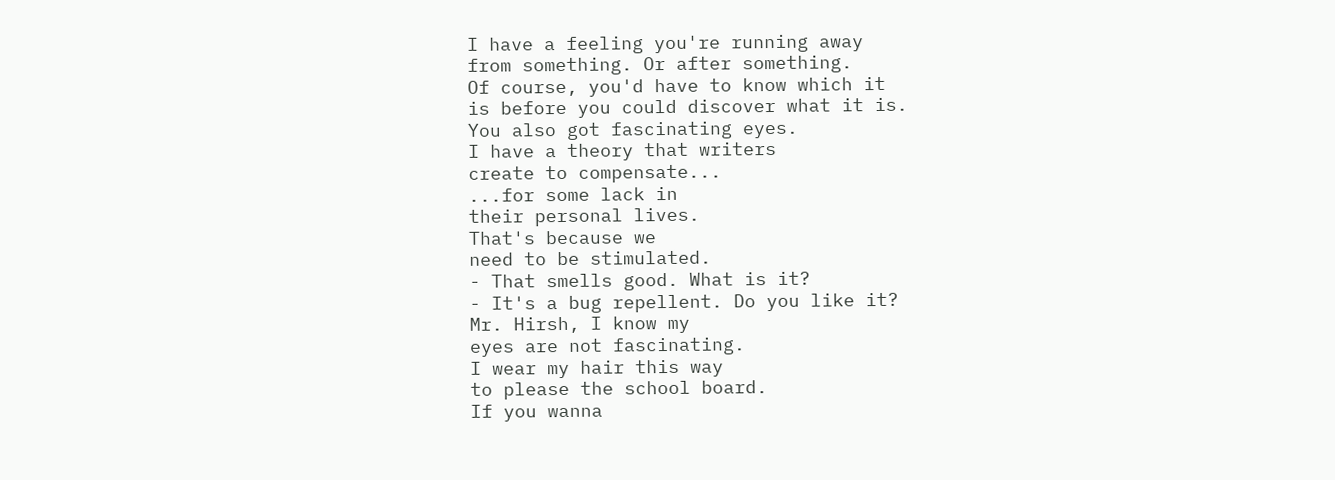I have a feeling you're running away
from something. Or after something.
Of course, you'd have to know which it
is before you could discover what it is.
You also got fascinating eyes.
I have a theory that writers
create to compensate...
...for some lack in
their personal lives.
That's because we
need to be stimulated.
- That smells good. What is it?
- It's a bug repellent. Do you like it?
Mr. Hirsh, I know my
eyes are not fascinating.
I wear my hair this way
to please the school board.
If you wanna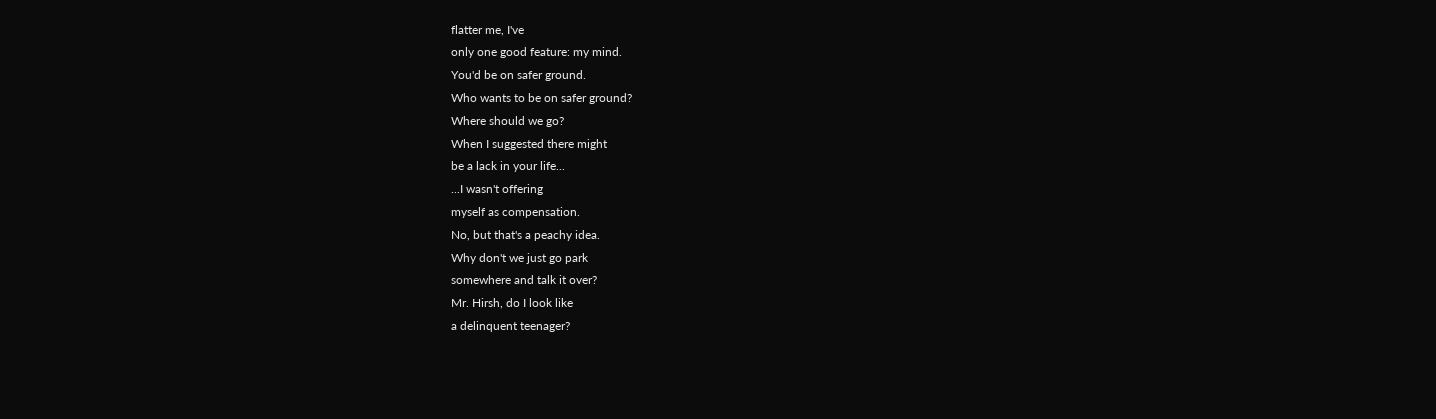flatter me, I've
only one good feature: my mind.
You'd be on safer ground.
Who wants to be on safer ground?
Where should we go?
When I suggested there might
be a lack in your life...
...I wasn't offering
myself as compensation.
No, but that's a peachy idea.
Why don't we just go park
somewhere and talk it over?
Mr. Hirsh, do I look like
a delinquent teenager?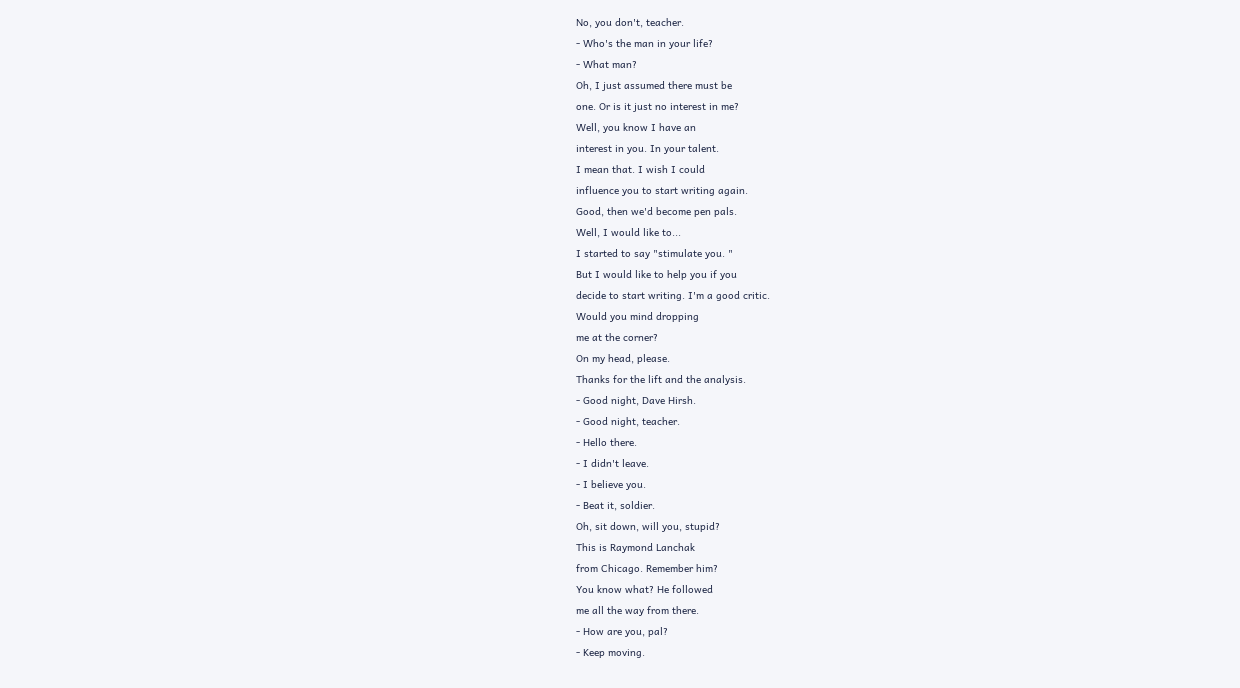No, you don't, teacher.
- Who's the man in your life?
- What man?
Oh, I just assumed there must be
one. Or is it just no interest in me?
Well, you know I have an
interest in you. In your talent.
I mean that. I wish I could
influence you to start writing again.
Good, then we'd become pen pals.
Well, I would like to...
I started to say "stimulate you. "
But I would like to help you if you
decide to start writing. I'm a good critic.
Would you mind dropping
me at the corner?
On my head, please.
Thanks for the lift and the analysis.
- Good night, Dave Hirsh.
- Good night, teacher.
- Hello there.
- I didn't leave.
- I believe you.
- Beat it, soldier.
Oh, sit down, will you, stupid?
This is Raymond Lanchak
from Chicago. Remember him?
You know what? He followed
me all the way from there.
- How are you, pal?
- Keep moving.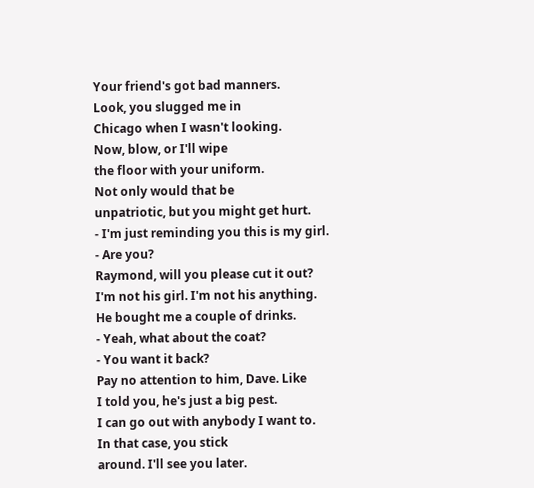Your friend's got bad manners.
Look, you slugged me in
Chicago when I wasn't looking.
Now, blow, or I'll wipe
the floor with your uniform.
Not only would that be
unpatriotic, but you might get hurt.
- I'm just reminding you this is my girl.
- Are you?
Raymond, will you please cut it out?
I'm not his girl. I'm not his anything.
He bought me a couple of drinks.
- Yeah, what about the coat?
- You want it back?
Pay no attention to him, Dave. Like
I told you, he's just a big pest.
I can go out with anybody I want to.
In that case, you stick
around. I'll see you later.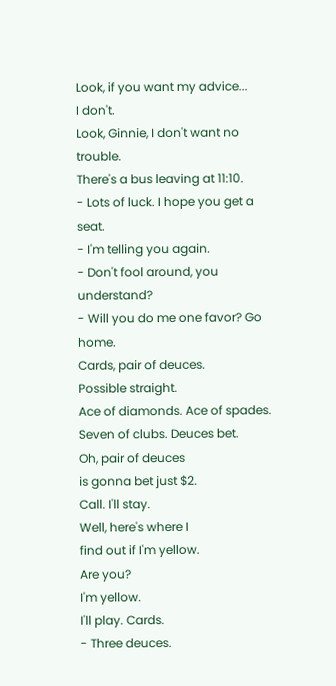Look, if you want my advice...
I don't.
Look, Ginnie, I don't want no trouble.
There's a bus leaving at 11:10.
- Lots of luck. I hope you get a seat.
- I'm telling you again.
- Don't fool around, you understand?
- Will you do me one favor? Go home.
Cards, pair of deuces.
Possible straight.
Ace of diamonds. Ace of spades.
Seven of clubs. Deuces bet.
Oh, pair of deuces
is gonna bet just $2.
Call. I'll stay.
Well, here's where I
find out if I'm yellow.
Are you?
I'm yellow.
I'll play. Cards.
- Three deuces.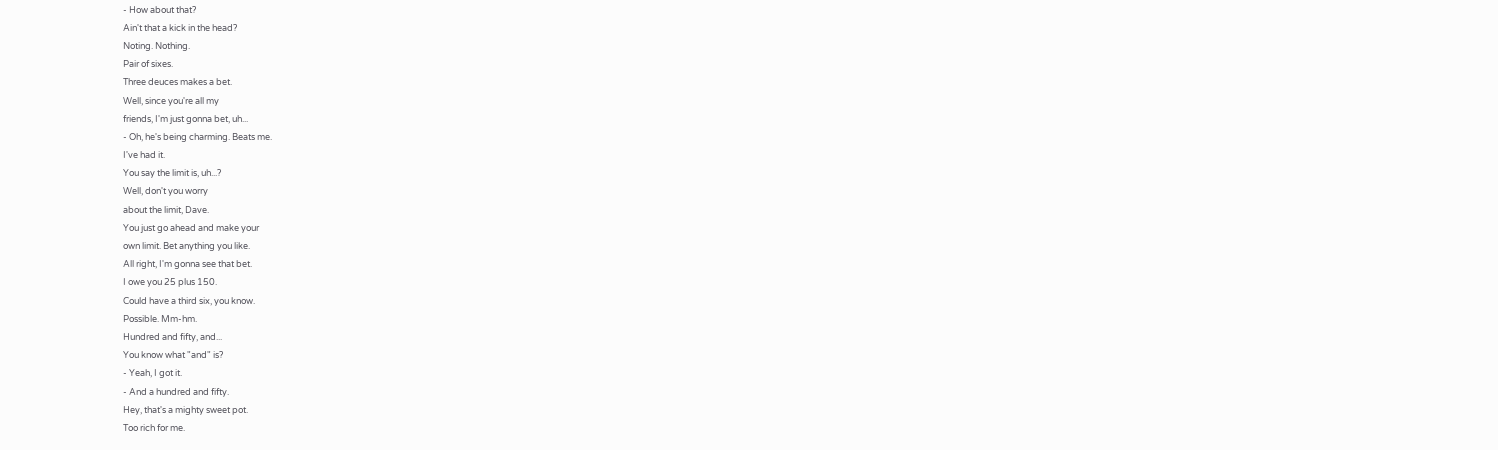- How about that?
Ain't that a kick in the head?
Noting. Nothing.
Pair of sixes.
Three deuces makes a bet.
Well, since you're all my
friends, I'm just gonna bet, uh...
- Oh, he's being charming. Beats me.
I've had it.
You say the limit is, uh...?
Well, don't you worry
about the limit, Dave.
You just go ahead and make your
own limit. Bet anything you like.
All right, I'm gonna see that bet.
I owe you 25 plus 150.
Could have a third six, you know.
Possible. Mm-hm.
Hundred and fifty, and...
You know what "and" is?
- Yeah, I got it.
- And a hundred and fifty.
Hey, that's a mighty sweet pot.
Too rich for me.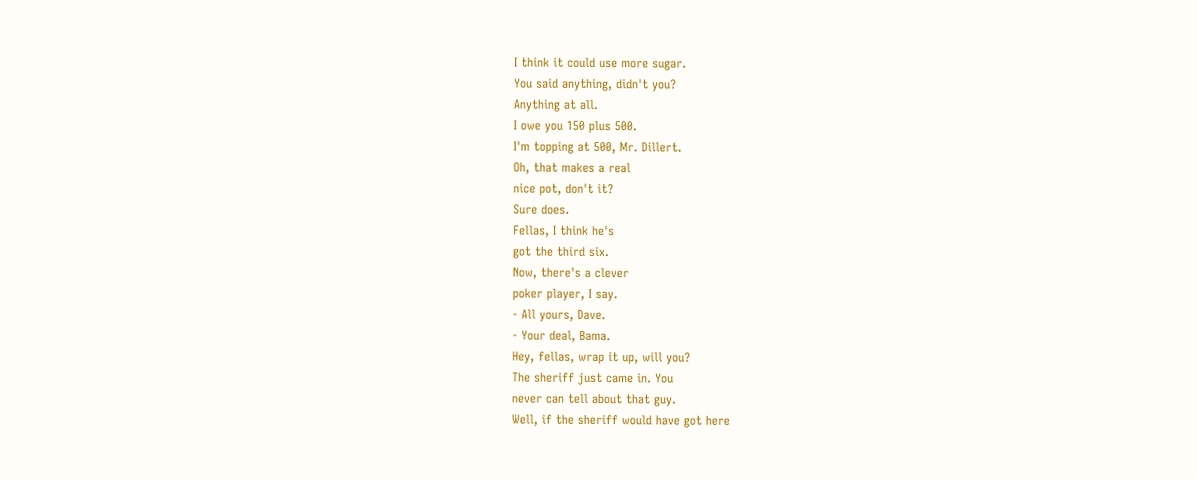I think it could use more sugar.
You said anything, didn't you?
Anything at all.
I owe you 150 plus 500.
I'm topping at 500, Mr. Dillert.
Oh, that makes a real
nice pot, don't it?
Sure does.
Fellas, I think he's
got the third six.
Now, there's a clever
poker player, I say.
- All yours, Dave.
- Your deal, Bama.
Hey, fellas, wrap it up, will you?
The sheriff just came in. You
never can tell about that guy.
Well, if the sheriff would have got here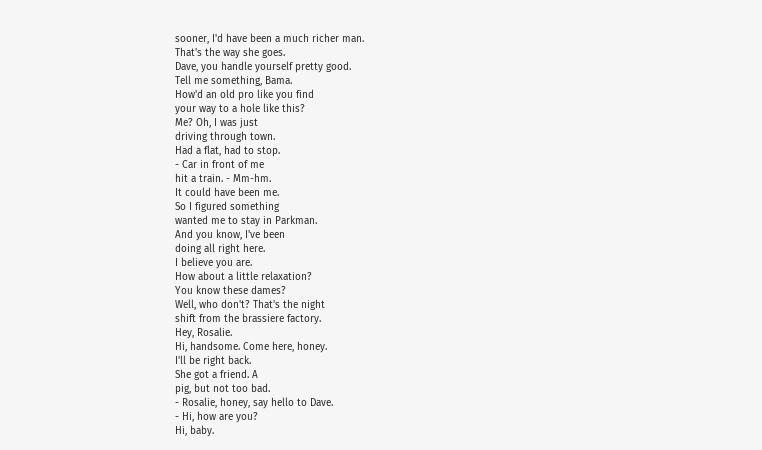sooner, I'd have been a much richer man.
That's the way she goes.
Dave, you handle yourself pretty good.
Tell me something, Bama.
How'd an old pro like you find
your way to a hole like this?
Me? Oh, I was just
driving through town.
Had a flat, had to stop.
- Car in front of me
hit a train. - Mm-hm.
It could have been me.
So I figured something
wanted me to stay in Parkman.
And you know, I've been
doing all right here.
I believe you are.
How about a little relaxation?
You know these dames?
Well, who don't? That's the night
shift from the brassiere factory.
Hey, Rosalie.
Hi, handsome. Come here, honey.
I'll be right back.
She got a friend. A
pig, but not too bad.
- Rosalie, honey, say hello to Dave.
- Hi, how are you?
Hi, baby.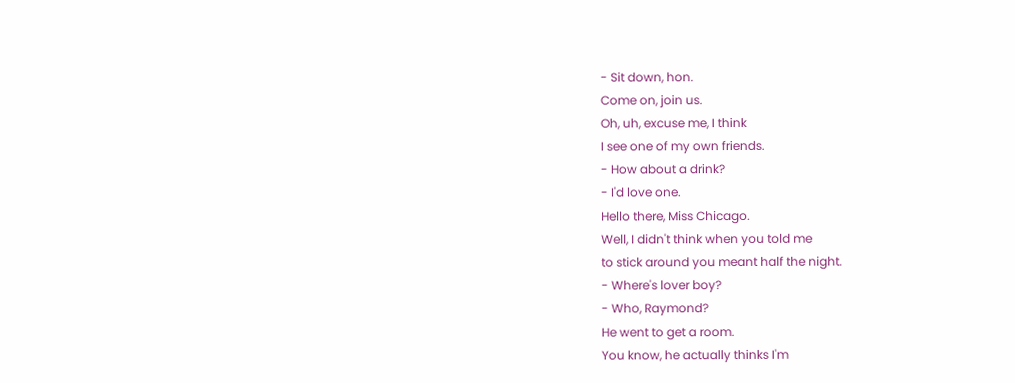- Sit down, hon.
Come on, join us.
Oh, uh, excuse me, I think
I see one of my own friends.
- How about a drink?
- I'd love one.
Hello there, Miss Chicago.
Well, I didn't think when you told me
to stick around you meant half the night.
- Where's lover boy?
- Who, Raymond?
He went to get a room.
You know, he actually thinks I'm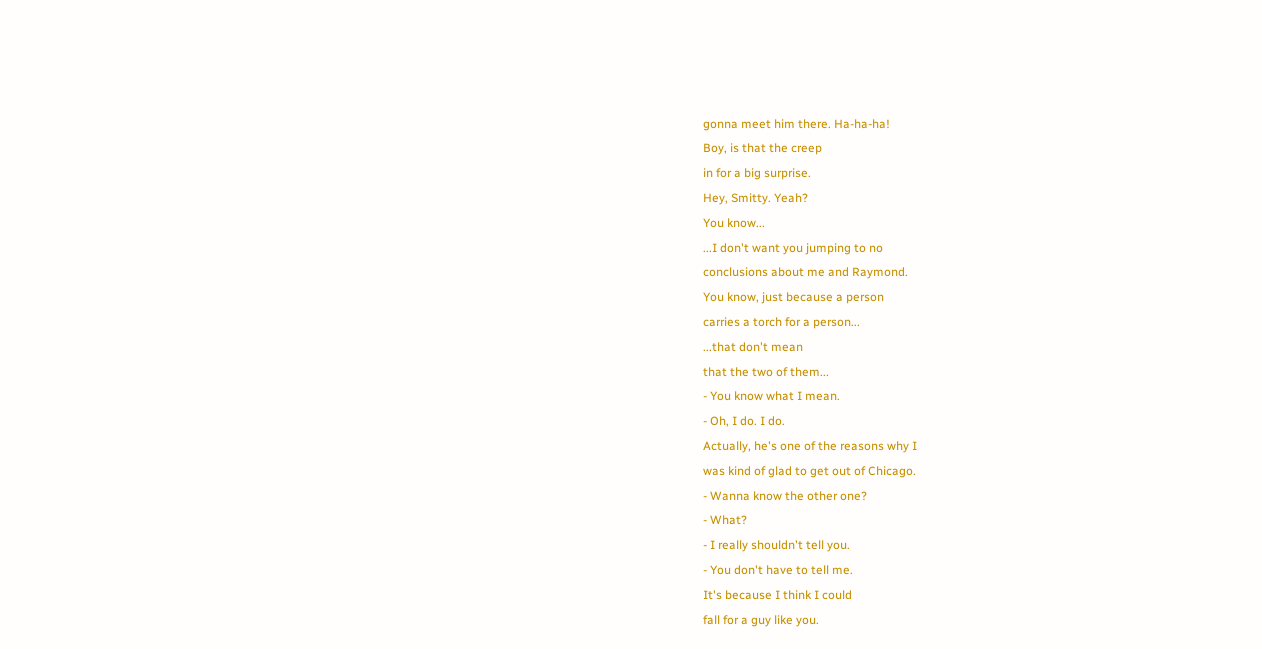gonna meet him there. Ha-ha-ha!
Boy, is that the creep
in for a big surprise.
Hey, Smitty. Yeah?
You know...
...I don't want you jumping to no
conclusions about me and Raymond.
You know, just because a person
carries a torch for a person...
...that don't mean
that the two of them...
- You know what I mean.
- Oh, I do. I do.
Actually, he's one of the reasons why I
was kind of glad to get out of Chicago.
- Wanna know the other one?
- What?
- I really shouldn't tell you.
- You don't have to tell me.
It's because I think I could
fall for a guy like you.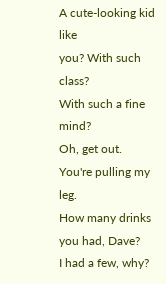A cute-looking kid like
you? With such class?
With such a fine mind?
Oh, get out. You're pulling my leg.
How many drinks you had, Dave?
I had a few, why?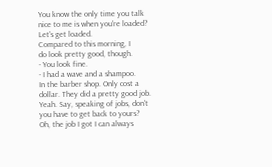You know the only time you talk
nice to me is when you're loaded?
Let's get loaded.
Compared to this morning, I
do look pretty good, though.
- You look fine.
- I had a wave and a shampoo.
In the barber shop. Only cost a
dollar. They did a pretty good job.
Yeah. Say, speaking of jobs, don't
you have to get back to yours?
Oh, the job I got I can always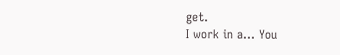get.
I work in a... You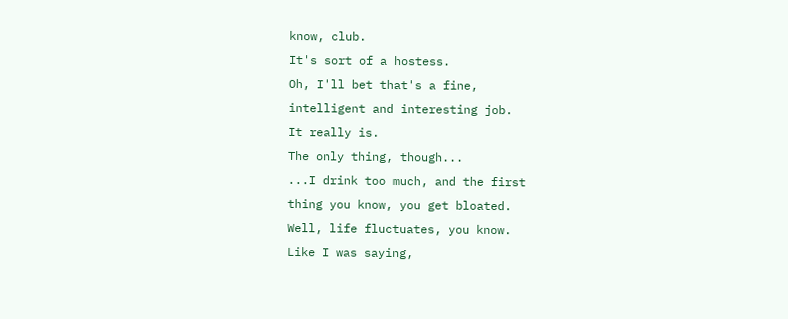know, club.
It's sort of a hostess.
Oh, I'll bet that's a fine,
intelligent and interesting job.
It really is.
The only thing, though...
...I drink too much, and the first
thing you know, you get bloated.
Well, life fluctuates, you know.
Like I was saying,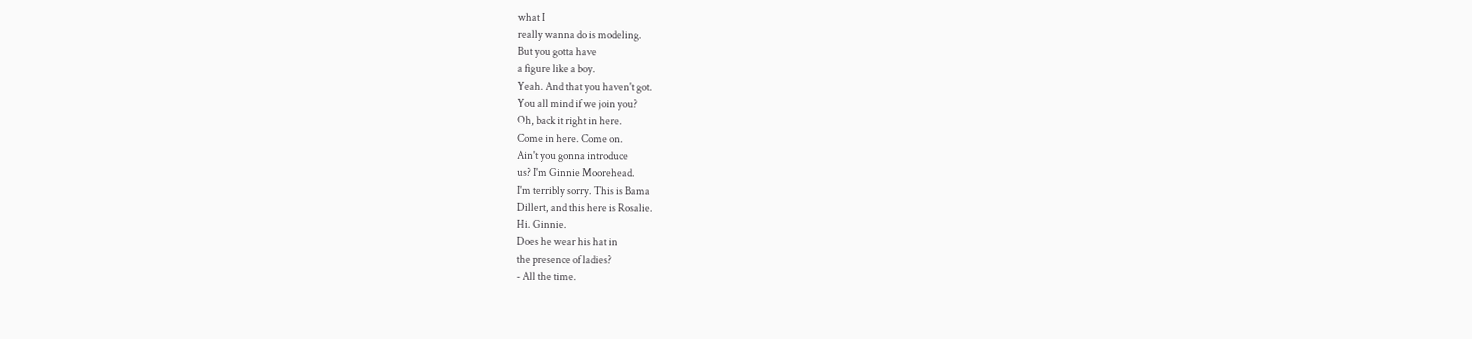what I
really wanna do is modeling.
But you gotta have
a figure like a boy.
Yeah. And that you haven't got.
You all mind if we join you?
Oh, back it right in here.
Come in here. Come on.
Ain't you gonna introduce
us? I'm Ginnie Moorehead.
I'm terribly sorry. This is Bama
Dillert, and this here is Rosalie.
Hi. Ginnie.
Does he wear his hat in
the presence of ladies?
- All the time.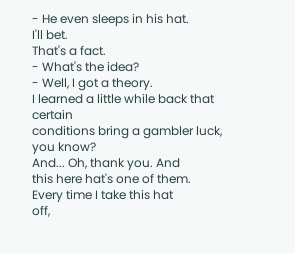- He even sleeps in his hat.
I'll bet.
That's a fact.
- What's the idea?
- Well, I got a theory.
I learned a little while back that certain
conditions bring a gambler luck, you know?
And... Oh, thank you. And
this here hat's one of them.
Every time I take this hat
off,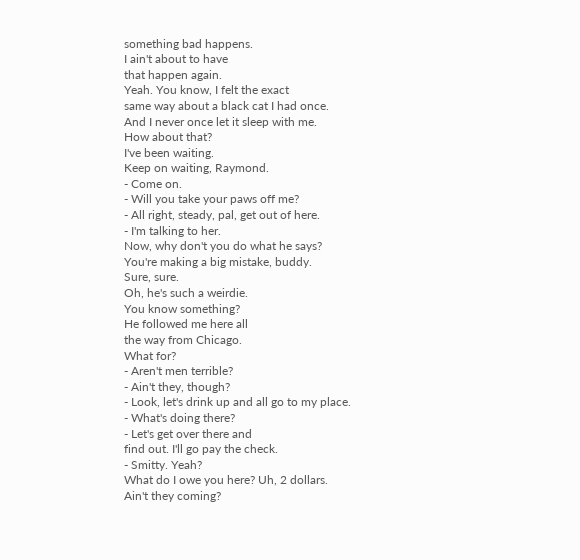something bad happens.
I ain't about to have
that happen again.
Yeah. You know, I felt the exact
same way about a black cat I had once.
And I never once let it sleep with me.
How about that?
I've been waiting.
Keep on waiting, Raymond.
- Come on.
- Will you take your paws off me?
- All right, steady, pal, get out of here.
- I'm talking to her.
Now, why don't you do what he says?
You're making a big mistake, buddy.
Sure, sure.
Oh, he's such a weirdie.
You know something?
He followed me here all
the way from Chicago.
What for?
- Aren't men terrible?
- Ain't they, though?
- Look, let's drink up and all go to my place.
- What's doing there?
- Let's get over there and
find out. I'll go pay the check.
- Smitty. Yeah?
What do I owe you here? Uh, 2 dollars.
Ain't they coming?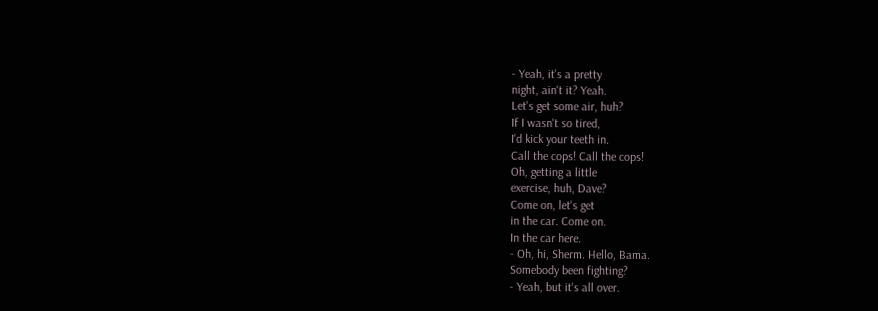- Yeah, it's a pretty
night, ain't it? Yeah.
Let's get some air, huh?
If I wasn't so tired,
I'd kick your teeth in.
Call the cops! Call the cops!
Oh, getting a little
exercise, huh, Dave?
Come on, let's get
in the car. Come on.
In the car here.
- Oh, hi, Sherm. Hello, Bama.
Somebody been fighting?
- Yeah, but it's all over.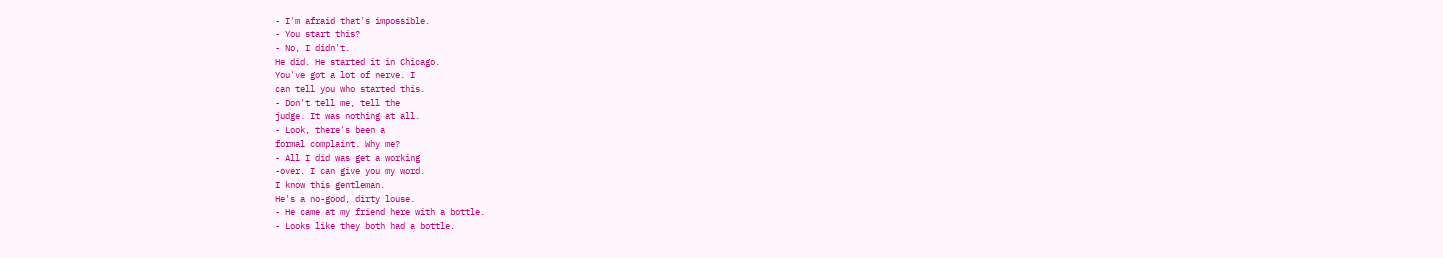- I'm afraid that's impossible.
- You start this?
- No, I didn't.
He did. He started it in Chicago.
You've got a lot of nerve. I
can tell you who started this.
- Don't tell me, tell the
judge. It was nothing at all.
- Look, there's been a
formal complaint. Why me?
- All I did was get a working
-over. I can give you my word.
I know this gentleman.
He's a no-good, dirty louse.
- He came at my friend here with a bottle.
- Looks like they both had a bottle.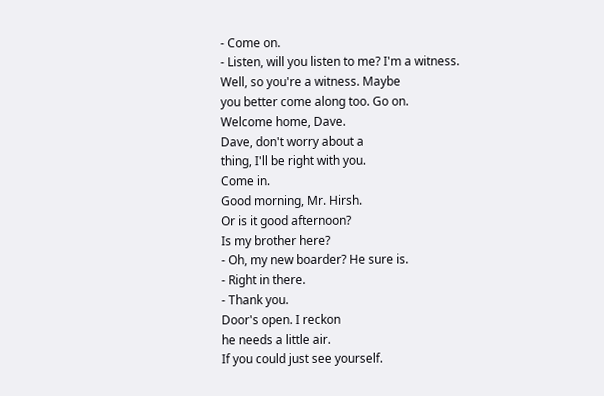- Come on.
- Listen, will you listen to me? I'm a witness.
Well, so you're a witness. Maybe
you better come along too. Go on.
Welcome home, Dave.
Dave, don't worry about a
thing, I'll be right with you.
Come in.
Good morning, Mr. Hirsh.
Or is it good afternoon?
Is my brother here?
- Oh, my new boarder? He sure is.
- Right in there.
- Thank you.
Door's open. I reckon
he needs a little air.
If you could just see yourself.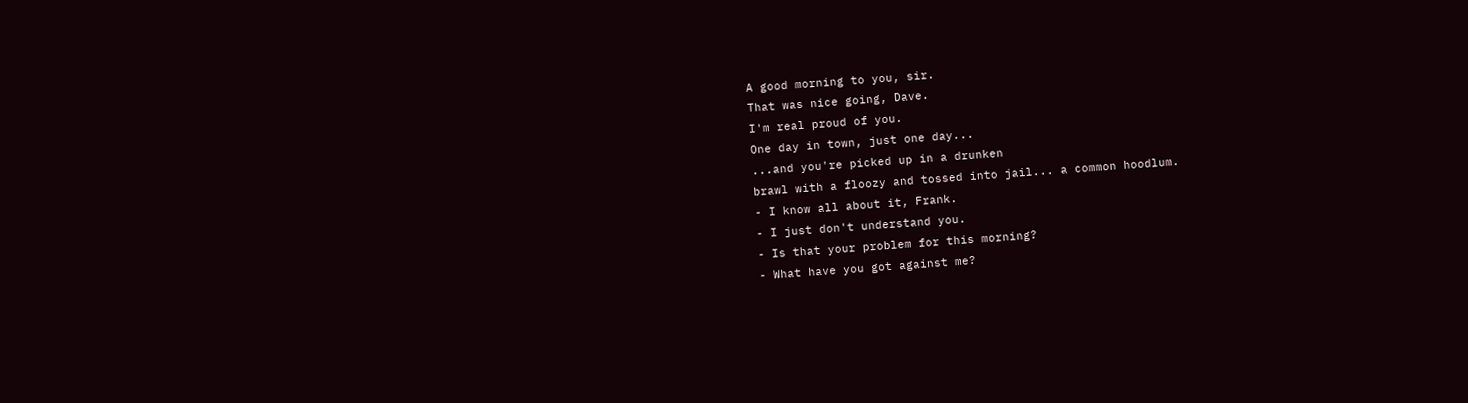A good morning to you, sir.
That was nice going, Dave.
I'm real proud of you.
One day in town, just one day...
...and you're picked up in a drunken
brawl with a floozy and tossed into jail... a common hoodlum.
- I know all about it, Frank.
- I just don't understand you.
- Is that your problem for this morning?
- What have you got against me?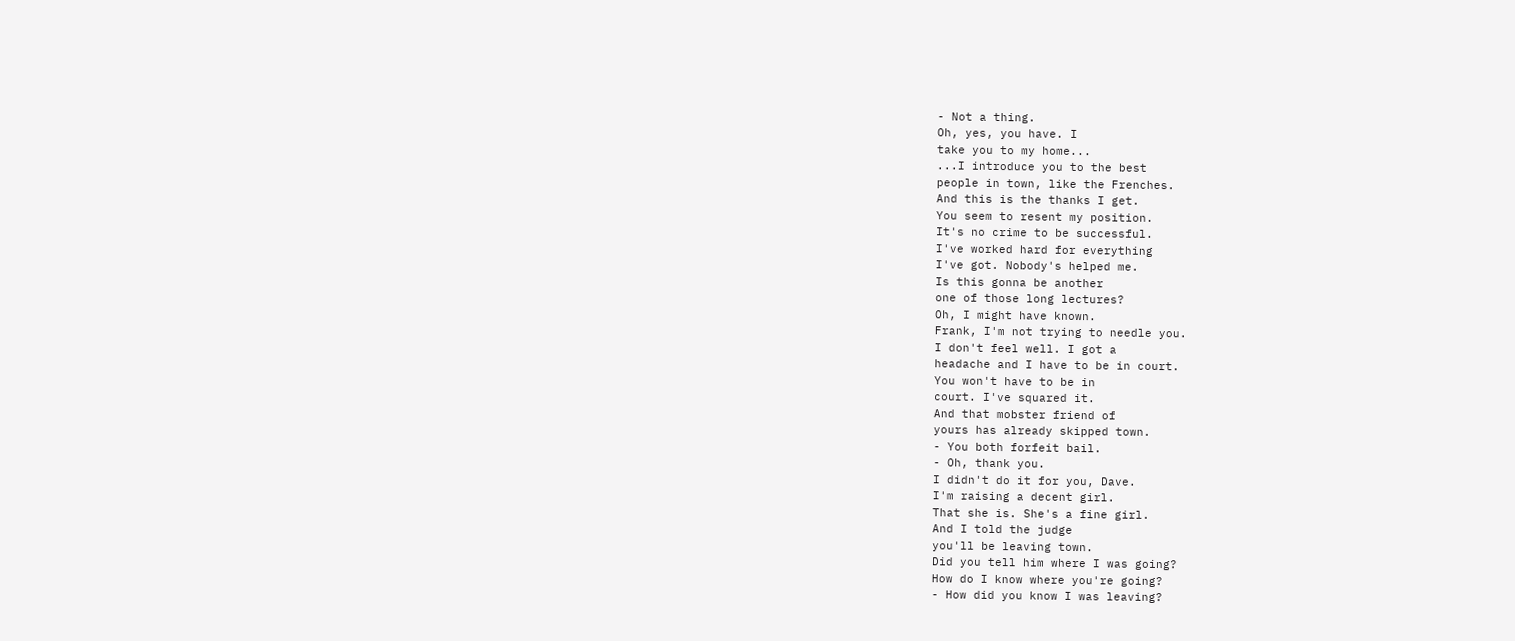- Not a thing.
Oh, yes, you have. I
take you to my home...
...I introduce you to the best
people in town, like the Frenches.
And this is the thanks I get.
You seem to resent my position.
It's no crime to be successful.
I've worked hard for everything
I've got. Nobody's helped me.
Is this gonna be another
one of those long lectures?
Oh, I might have known.
Frank, I'm not trying to needle you.
I don't feel well. I got a
headache and I have to be in court.
You won't have to be in
court. I've squared it.
And that mobster friend of
yours has already skipped town.
- You both forfeit bail.
- Oh, thank you.
I didn't do it for you, Dave.
I'm raising a decent girl.
That she is. She's a fine girl.
And I told the judge
you'll be leaving town.
Did you tell him where I was going?
How do I know where you're going?
- How did you know I was leaving?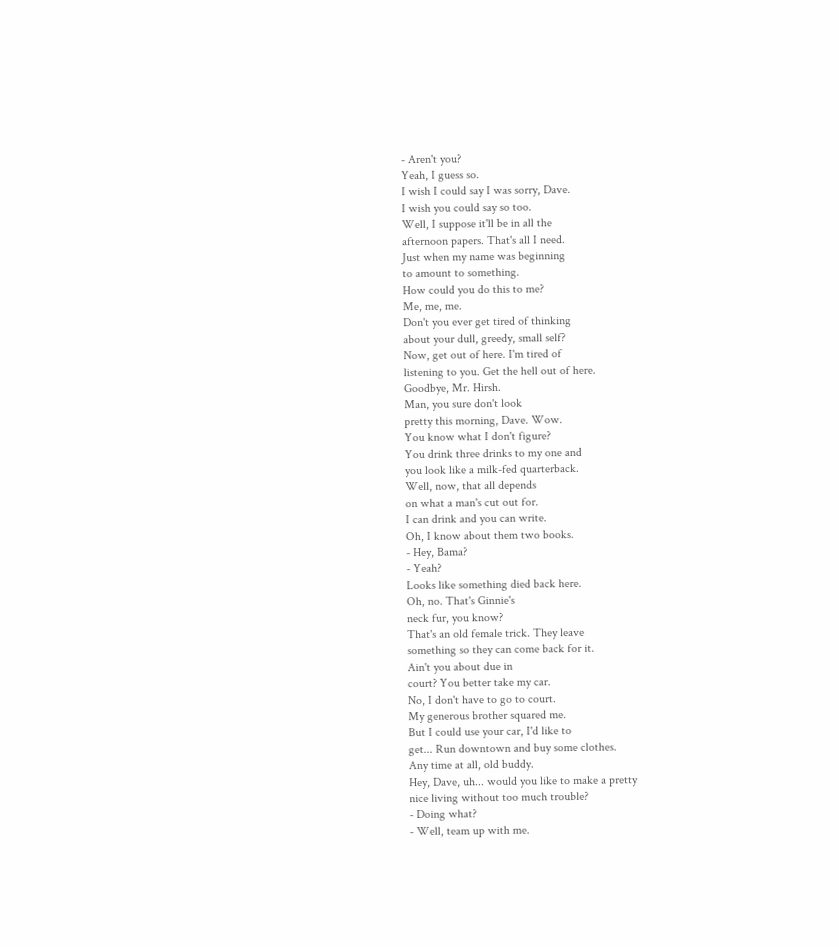- Aren't you?
Yeah, I guess so.
I wish I could say I was sorry, Dave.
I wish you could say so too.
Well, I suppose it'll be in all the
afternoon papers. That's all I need.
Just when my name was beginning
to amount to something.
How could you do this to me?
Me, me, me.
Don't you ever get tired of thinking
about your dull, greedy, small self?
Now, get out of here. I'm tired of
listening to you. Get the hell out of here.
Goodbye, Mr. Hirsh.
Man, you sure don't look
pretty this morning, Dave. Wow.
You know what I don't figure?
You drink three drinks to my one and
you look like a milk-fed quarterback.
Well, now, that all depends
on what a man's cut out for.
I can drink and you can write.
Oh, I know about them two books.
- Hey, Bama?
- Yeah?
Looks like something died back here.
Oh, no. That's Ginnie's
neck fur, you know?
That's an old female trick. They leave
something so they can come back for it.
Ain't you about due in
court? You better take my car.
No, I don't have to go to court.
My generous brother squared me.
But I could use your car, I'd like to
get... Run downtown and buy some clothes.
Any time at all, old buddy.
Hey, Dave, uh... would you like to make a pretty
nice living without too much trouble?
- Doing what?
- Well, team up with me.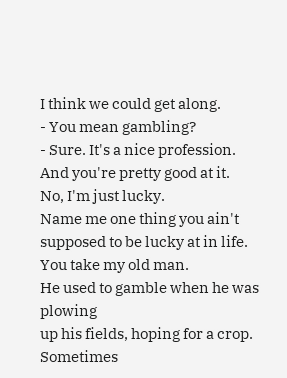I think we could get along.
- You mean gambling?
- Sure. It's a nice profession.
And you're pretty good at it.
No, I'm just lucky.
Name me one thing you ain't
supposed to be lucky at in life.
You take my old man.
He used to gamble when he was plowing
up his fields, hoping for a crop.
Sometimes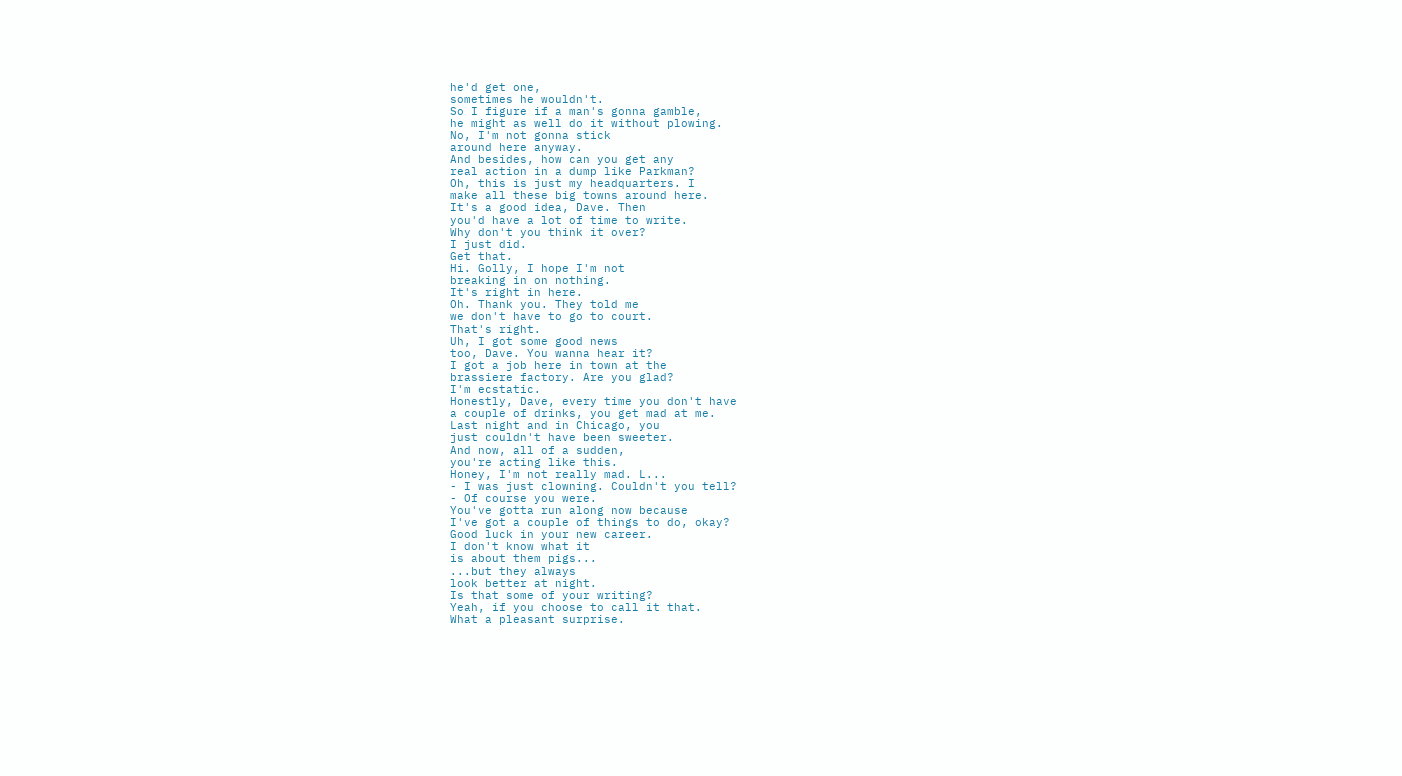he'd get one,
sometimes he wouldn't.
So I figure if a man's gonna gamble,
he might as well do it without plowing.
No, I'm not gonna stick
around here anyway.
And besides, how can you get any
real action in a dump like Parkman?
Oh, this is just my headquarters. I
make all these big towns around here.
It's a good idea, Dave. Then
you'd have a lot of time to write.
Why don't you think it over?
I just did.
Get that.
Hi. Golly, I hope I'm not
breaking in on nothing.
It's right in here.
Oh. Thank you. They told me
we don't have to go to court.
That's right.
Uh, I got some good news
too, Dave. You wanna hear it?
I got a job here in town at the
brassiere factory. Are you glad?
I'm ecstatic.
Honestly, Dave, every time you don't have
a couple of drinks, you get mad at me.
Last night and in Chicago, you
just couldn't have been sweeter.
And now, all of a sudden,
you're acting like this.
Honey, I'm not really mad. L...
- I was just clowning. Couldn't you tell?
- Of course you were.
You've gotta run along now because
I've got a couple of things to do, okay?
Good luck in your new career.
I don't know what it
is about them pigs...
...but they always
look better at night.
Is that some of your writing?
Yeah, if you choose to call it that.
What a pleasant surprise.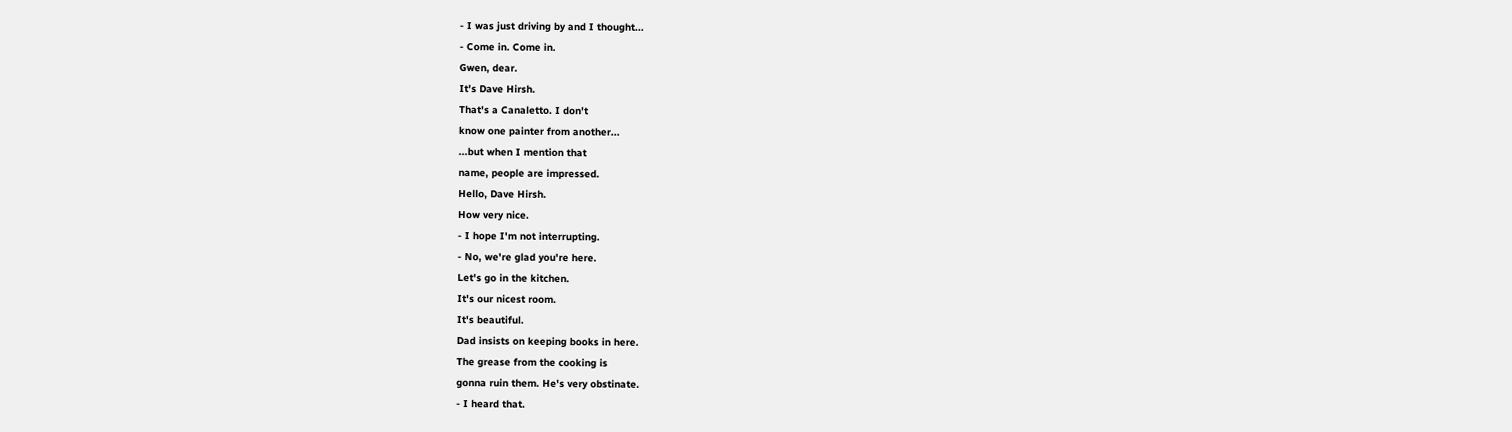- I was just driving by and I thought...
- Come in. Come in.
Gwen, dear.
It's Dave Hirsh.
That's a Canaletto. I don't
know one painter from another...
...but when I mention that
name, people are impressed.
Hello, Dave Hirsh.
How very nice.
- I hope I'm not interrupting.
- No, we're glad you're here.
Let's go in the kitchen.
It's our nicest room.
It's beautiful.
Dad insists on keeping books in here.
The grease from the cooking is
gonna ruin them. He's very obstinate.
- I heard that.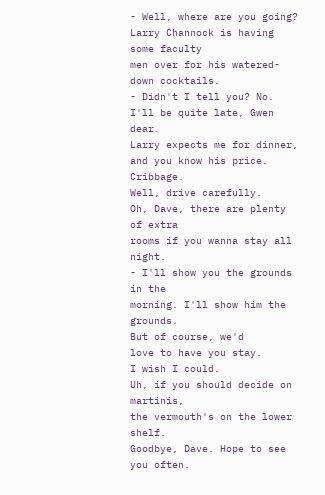- Well, where are you going?
Larry Channock is having some faculty
men over for his watered-down cocktails.
- Didn't I tell you? No.
I'll be quite late, Gwen dear.
Larry expects me for dinner,
and you know his price. Cribbage.
Well, drive carefully.
Oh, Dave, there are plenty of extra
rooms if you wanna stay all night.
- I'll show you the grounds in the
morning. I'll show him the grounds.
But of course, we'd
love to have you stay.
I wish I could.
Uh, if you should decide on martinis,
the vermouth's on the lower shelf.
Goodbye, Dave. Hope to see you often.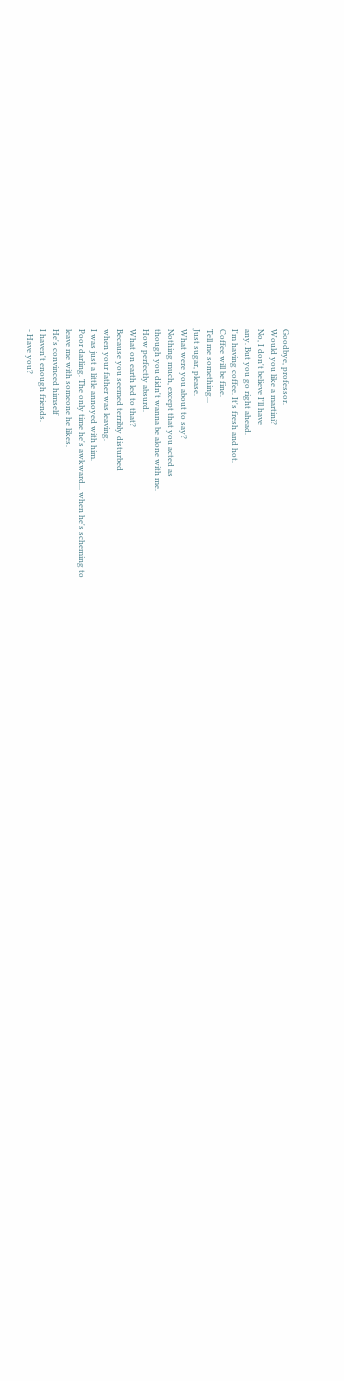Goodbye, professor.
Would you like a martini?
No, I don't believe I'll have
any. But you go right ahead.
I'm having coffee. It's fresh and hot.
Coffee will be fine.
Tell me something...
Just sugar, please.
What were you about to say?
Nothing much, except that you acted as
though you didn't wanna be alone with me.
How perfectly absurd.
What on earth led to that?
Because you seemed terribly disturbed
when your father was leaving.
I was just a little annoyed with him.
Poor darling. The only time he's awkward... when he's scheming to
leave me with someone he likes.
He's convinced himself
I haven't enough friends.
- Have you?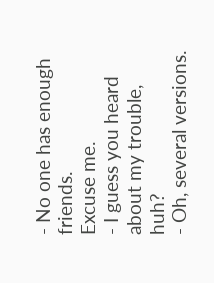- No one has enough friends.
Excuse me.
- I guess you heard about my trouble, huh?
- Oh, several versions.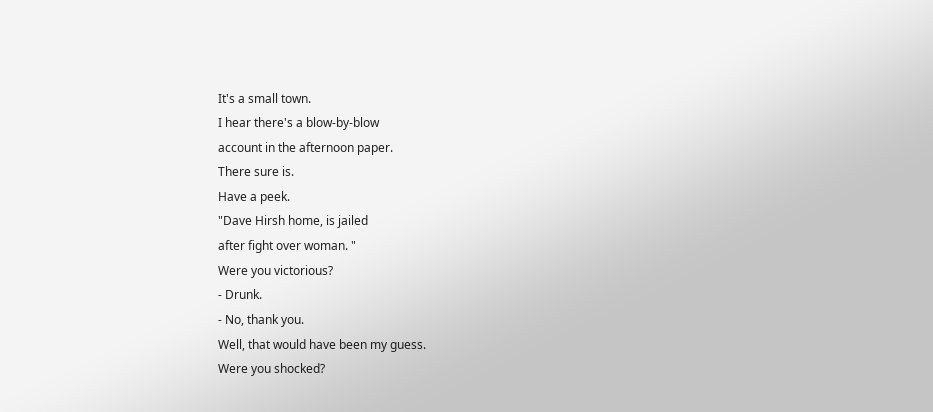It's a small town.
I hear there's a blow-by-blow
account in the afternoon paper.
There sure is.
Have a peek.
"Dave Hirsh home, is jailed
after fight over woman. "
Were you victorious?
- Drunk.
- No, thank you.
Well, that would have been my guess.
Were you shocked?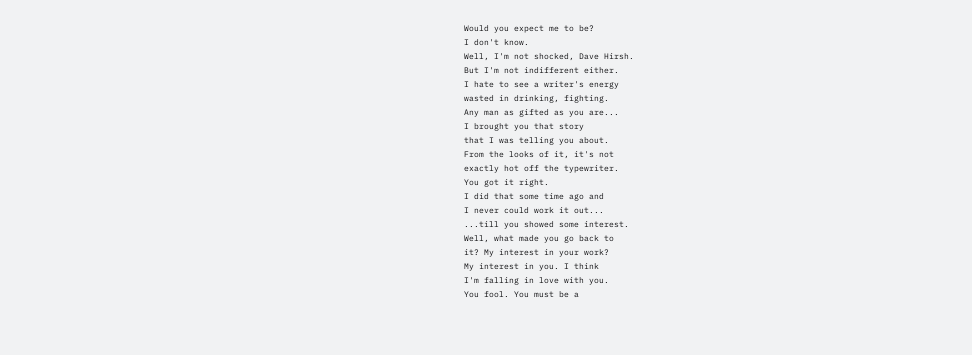Would you expect me to be?
I don't know.
Well, I'm not shocked, Dave Hirsh.
But I'm not indifferent either.
I hate to see a writer's energy
wasted in drinking, fighting.
Any man as gifted as you are...
I brought you that story
that I was telling you about.
From the looks of it, it's not
exactly hot off the typewriter.
You got it right.
I did that some time ago and
I never could work it out...
...till you showed some interest.
Well, what made you go back to
it? My interest in your work?
My interest in you. I think
I'm falling in love with you.
You fool. You must be a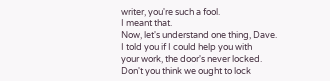writer, you're such a fool.
I meant that.
Now, let's understand one thing, Dave.
I told you if I could help you with
your work, the door's never locked.
Don't you think we ought to lock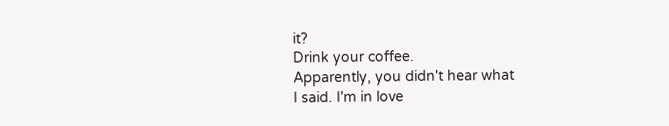it?
Drink your coffee.
Apparently, you didn't hear what
I said. I'm in love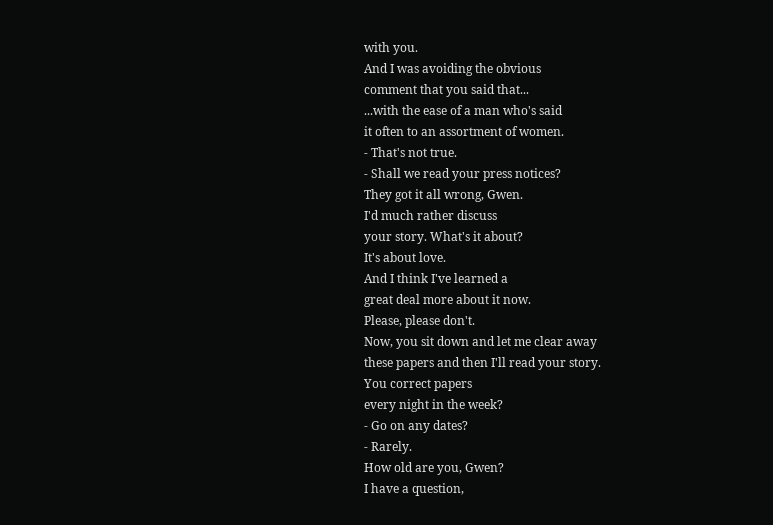with you.
And I was avoiding the obvious
comment that you said that...
...with the ease of a man who's said
it often to an assortment of women.
- That's not true.
- Shall we read your press notices?
They got it all wrong, Gwen.
I'd much rather discuss
your story. What's it about?
It's about love.
And I think I've learned a
great deal more about it now.
Please, please don't.
Now, you sit down and let me clear away
these papers and then I'll read your story.
You correct papers
every night in the week?
- Go on any dates?
- Rarely.
How old are you, Gwen?
I have a question,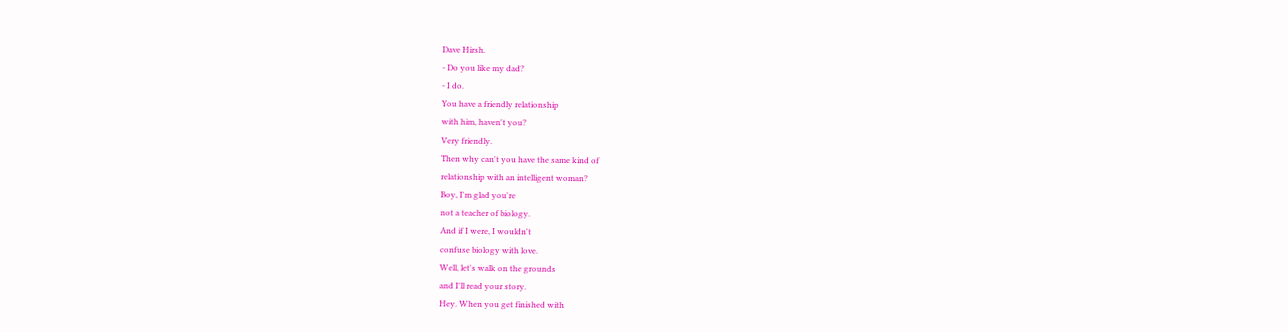Dave Hirsh.
- Do you like my dad?
- I do.
You have a friendly relationship
with him, haven't you?
Very friendly.
Then why can't you have the same kind of
relationship with an intelligent woman?
Boy, I'm glad you're
not a teacher of biology.
And if I were, I wouldn't
confuse biology with love.
Well, let's walk on the grounds
and I'll read your story.
Hey. When you get finished with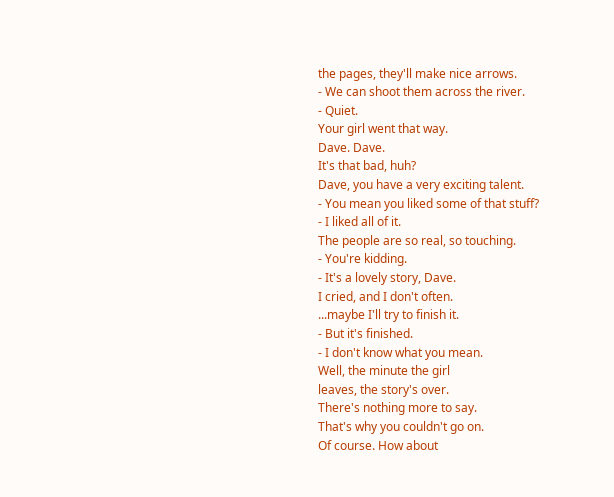the pages, they'll make nice arrows.
- We can shoot them across the river.
- Quiet.
Your girl went that way.
Dave. Dave.
It's that bad, huh?
Dave, you have a very exciting talent.
- You mean you liked some of that stuff?
- I liked all of it.
The people are so real, so touching.
- You're kidding.
- It's a lovely story, Dave.
I cried, and I don't often.
...maybe I'll try to finish it.
- But it's finished.
- I don't know what you mean.
Well, the minute the girl
leaves, the story's over.
There's nothing more to say.
That's why you couldn't go on.
Of course. How about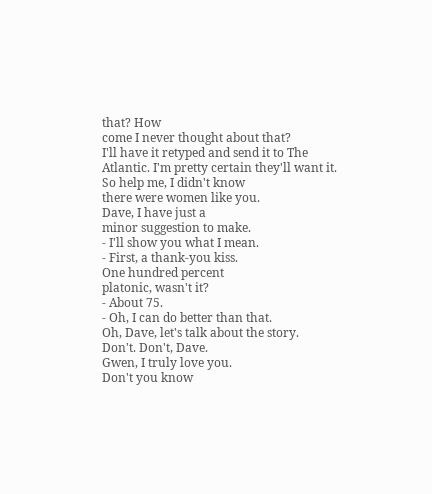that? How
come I never thought about that?
I'll have it retyped and send it to The
Atlantic. I'm pretty certain they'll want it.
So help me, I didn't know
there were women like you.
Dave, I have just a
minor suggestion to make.
- I'll show you what I mean.
- First, a thank-you kiss.
One hundred percent
platonic, wasn't it?
- About 75.
- Oh, I can do better than that.
Oh, Dave, let's talk about the story.
Don't. Don't, Dave.
Gwen, I truly love you.
Don't you know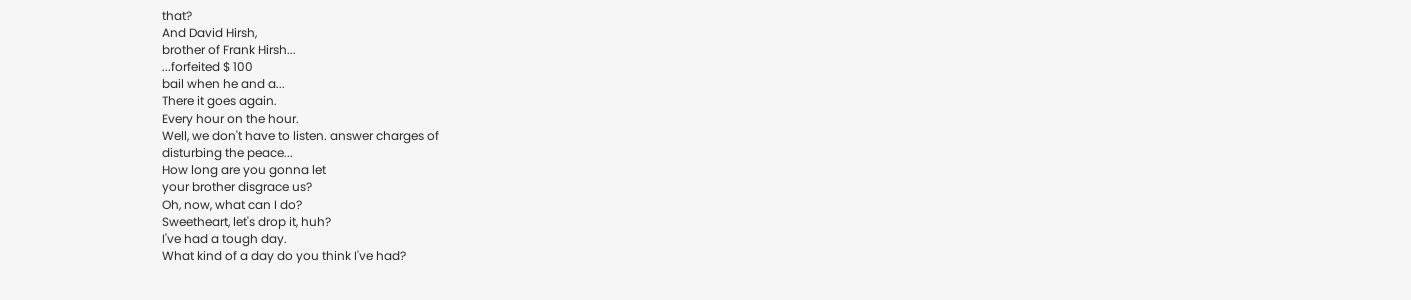that?
And David Hirsh,
brother of Frank Hirsh...
...forfeited $ 100
bail when he and a...
There it goes again.
Every hour on the hour.
Well, we don't have to listen. answer charges of
disturbing the peace...
How long are you gonna let
your brother disgrace us?
Oh, now, what can I do?
Sweetheart, let's drop it, huh?
I've had a tough day.
What kind of a day do you think I've had?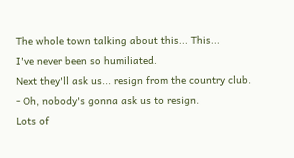The whole town talking about this... This...
I've never been so humiliated.
Next they'll ask us... resign from the country club.
- Oh, nobody's gonna ask us to resign.
Lots of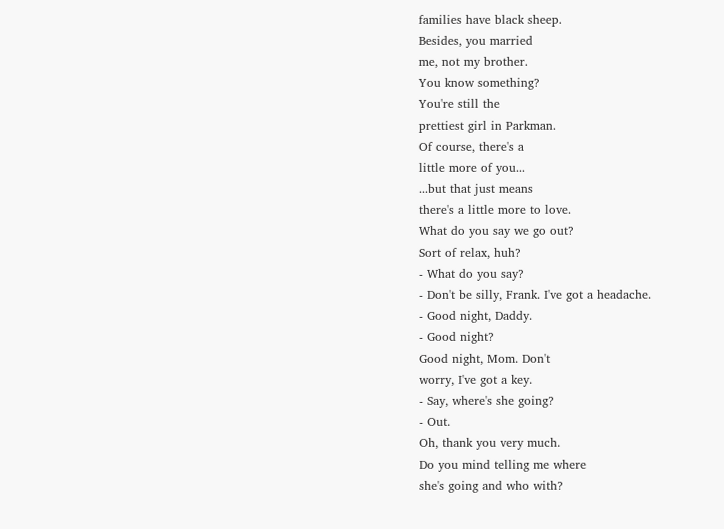families have black sheep.
Besides, you married
me, not my brother.
You know something?
You're still the
prettiest girl in Parkman.
Of course, there's a
little more of you...
...but that just means
there's a little more to love.
What do you say we go out?
Sort of relax, huh?
- What do you say?
- Don't be silly, Frank. I've got a headache.
- Good night, Daddy.
- Good night?
Good night, Mom. Don't
worry, I've got a key.
- Say, where's she going?
- Out.
Oh, thank you very much.
Do you mind telling me where
she's going and who with?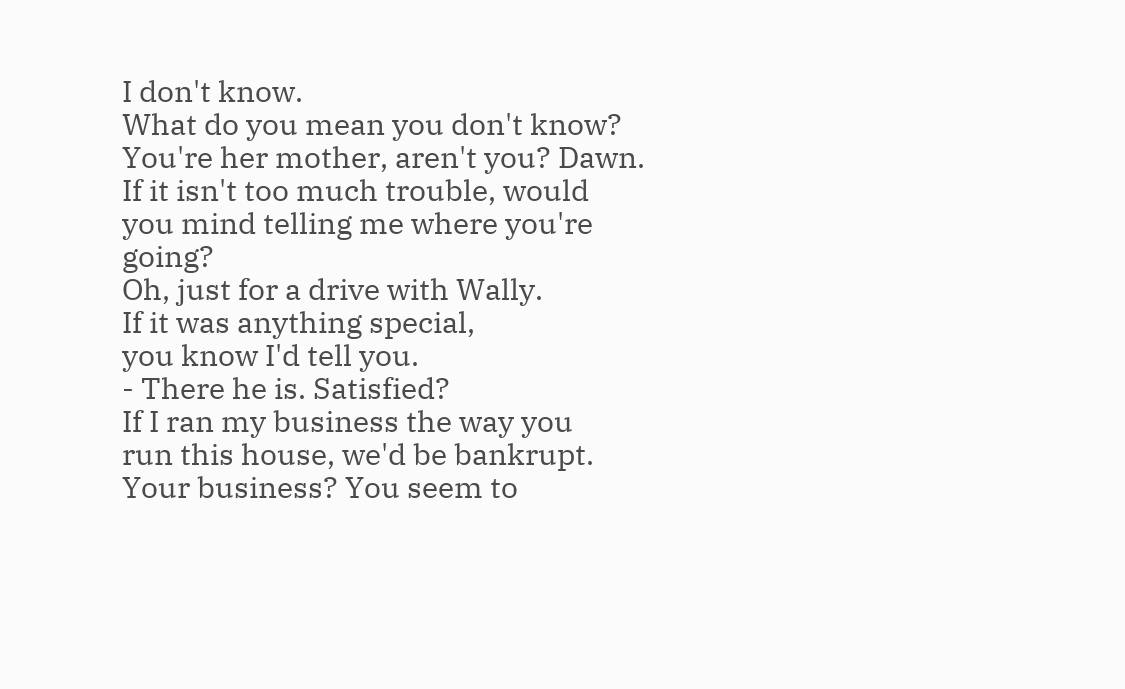I don't know.
What do you mean you don't know?
You're her mother, aren't you? Dawn.
If it isn't too much trouble, would
you mind telling me where you're going?
Oh, just for a drive with Wally.
If it was anything special,
you know I'd tell you.
- There he is. Satisfied?
If I ran my business the way you
run this house, we'd be bankrupt.
Your business? You seem to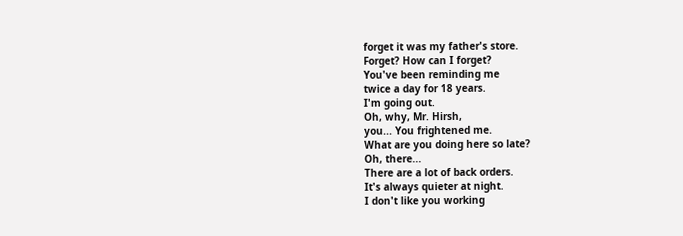forget it was my father's store.
Forget? How can I forget?
You've been reminding me
twice a day for 18 years.
I'm going out.
Oh, why, Mr. Hirsh,
you... You frightened me.
What are you doing here so late?
Oh, there...
There are a lot of back orders.
It's always quieter at night.
I don't like you working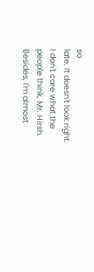so
late. It doesn't look right.
I don't care what the
people think, Mr. Hirsh.
Besides, I'm almost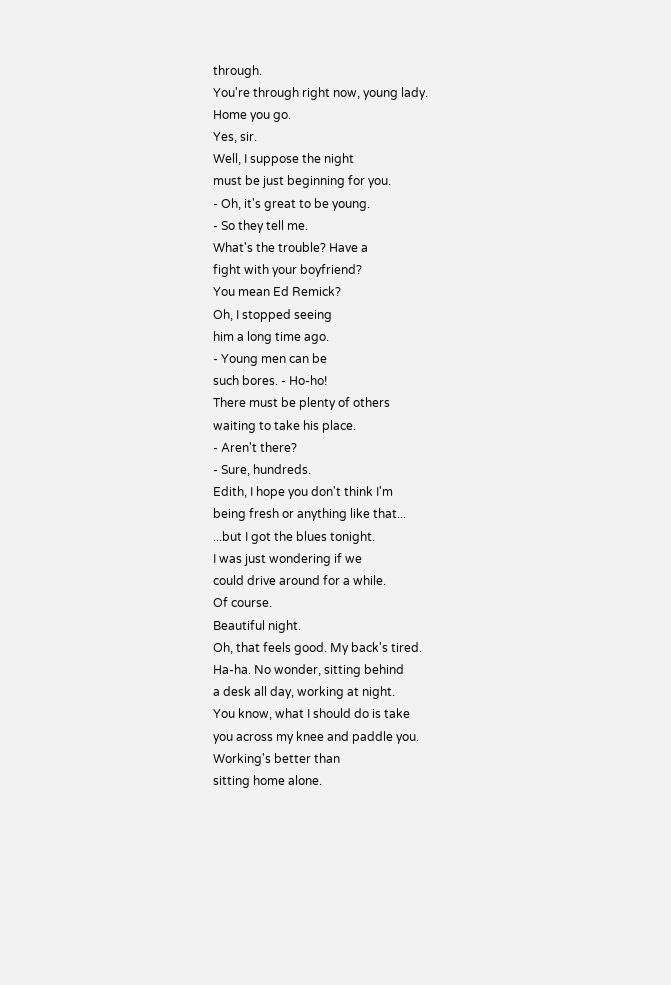through.
You're through right now, young lady.
Home you go.
Yes, sir.
Well, I suppose the night
must be just beginning for you.
- Oh, it's great to be young.
- So they tell me.
What's the trouble? Have a
fight with your boyfriend?
You mean Ed Remick?
Oh, I stopped seeing
him a long time ago.
- Young men can be
such bores. - Ho-ho!
There must be plenty of others
waiting to take his place.
- Aren't there?
- Sure, hundreds.
Edith, I hope you don't think I'm
being fresh or anything like that...
...but I got the blues tonight.
I was just wondering if we
could drive around for a while.
Of course.
Beautiful night.
Oh, that feels good. My back's tired.
Ha-ha. No wonder, sitting behind
a desk all day, working at night.
You know, what I should do is take
you across my knee and paddle you.
Working's better than
sitting home alone.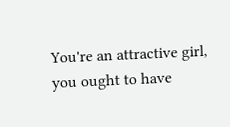You're an attractive girl,
you ought to have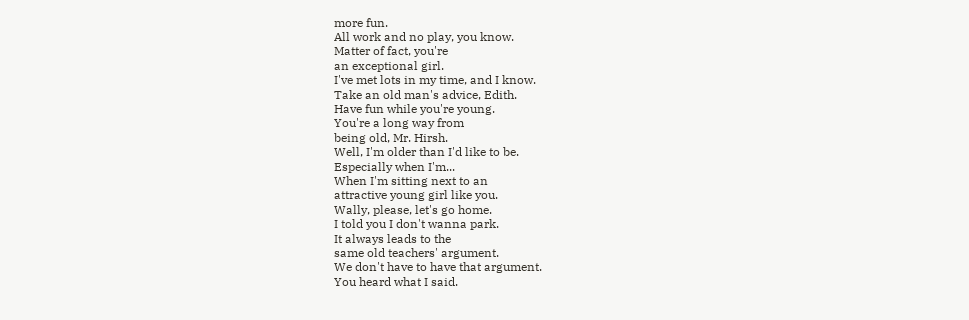more fun.
All work and no play, you know.
Matter of fact, you're
an exceptional girl.
I've met lots in my time, and I know.
Take an old man's advice, Edith.
Have fun while you're young.
You're a long way from
being old, Mr. Hirsh.
Well, I'm older than I'd like to be.
Especially when I'm...
When I'm sitting next to an
attractive young girl like you.
Wally, please, let's go home.
I told you I don't wanna park.
It always leads to the
same old teachers' argument.
We don't have to have that argument.
You heard what I said.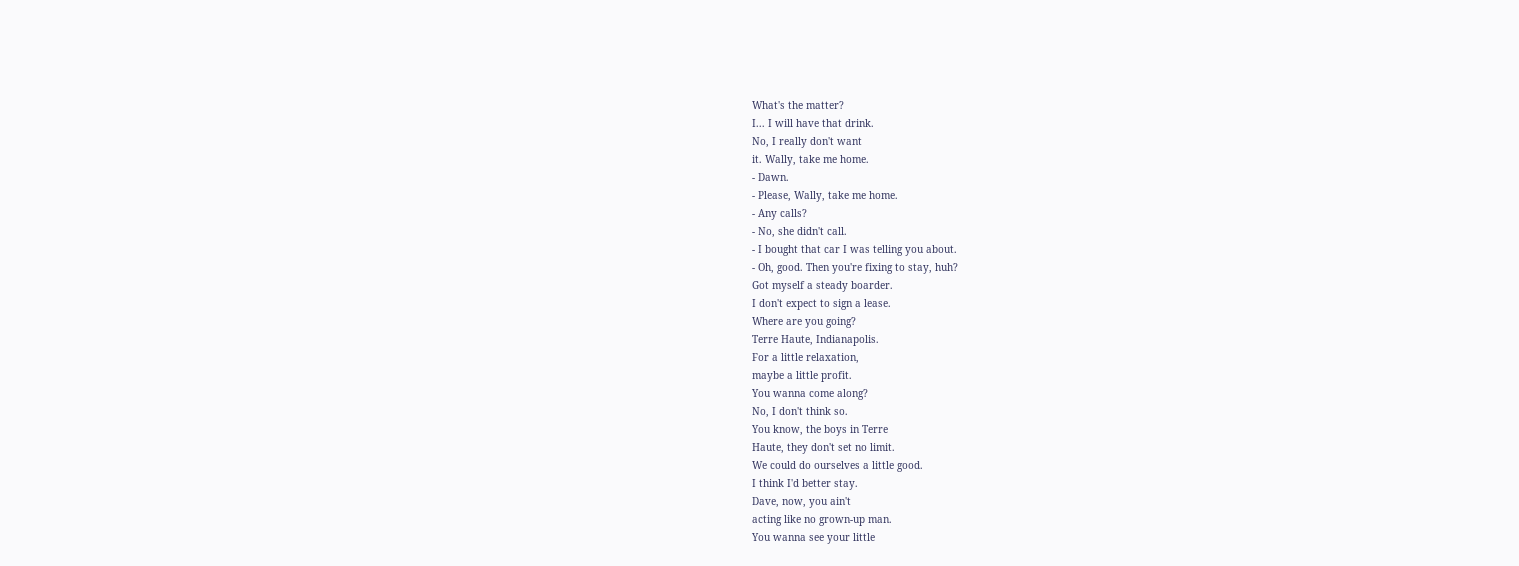What's the matter?
I... I will have that drink.
No, I really don't want
it. Wally, take me home.
- Dawn.
- Please, Wally, take me home.
- Any calls?
- No, she didn't call.
- I bought that car I was telling you about.
- Oh, good. Then you're fixing to stay, huh?
Got myself a steady boarder.
I don't expect to sign a lease.
Where are you going?
Terre Haute, Indianapolis.
For a little relaxation,
maybe a little profit.
You wanna come along?
No, I don't think so.
You know, the boys in Terre
Haute, they don't set no limit.
We could do ourselves a little good.
I think I'd better stay.
Dave, now, you ain't
acting like no grown-up man.
You wanna see your little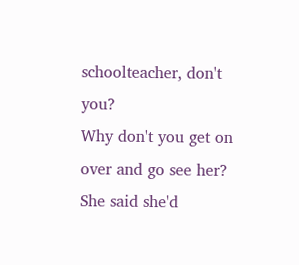schoolteacher, don't you?
Why don't you get on
over and go see her?
She said she'd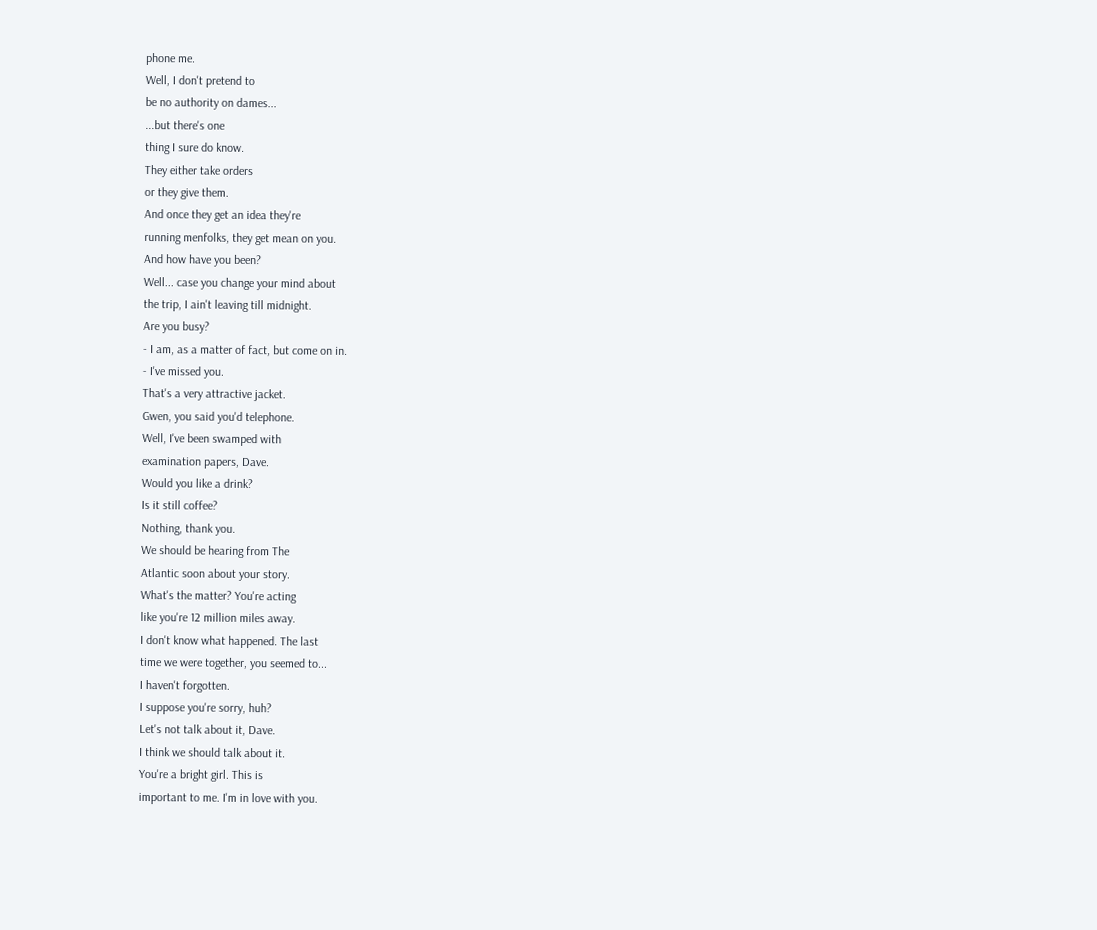phone me.
Well, I don't pretend to
be no authority on dames...
...but there's one
thing I sure do know.
They either take orders
or they give them.
And once they get an idea they're
running menfolks, they get mean on you.
And how have you been?
Well... case you change your mind about
the trip, I ain't leaving till midnight.
Are you busy?
- I am, as a matter of fact, but come on in.
- I've missed you.
That's a very attractive jacket.
Gwen, you said you'd telephone.
Well, I've been swamped with
examination papers, Dave.
Would you like a drink?
Is it still coffee?
Nothing, thank you.
We should be hearing from The
Atlantic soon about your story.
What's the matter? You're acting
like you're 12 million miles away.
I don't know what happened. The last
time we were together, you seemed to...
I haven't forgotten.
I suppose you're sorry, huh?
Let's not talk about it, Dave.
I think we should talk about it.
You're a bright girl. This is
important to me. I'm in love with you.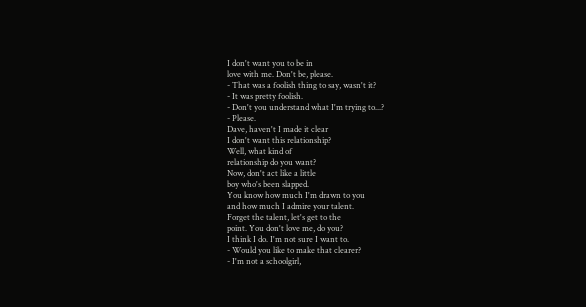I don't want you to be in
love with me. Don't be, please.
- That was a foolish thing to say, wasn't it?
- It was pretty foolish.
- Don't you understand what I'm trying to...?
- Please.
Dave, haven't I made it clear
I don't want this relationship?
Well, what kind of
relationship do you want?
Now, don't act like a little
boy who's been slapped.
You know how much I'm drawn to you
and how much I admire your talent.
Forget the talent, let's get to the
point. You don't love me, do you?
I think I do. I'm not sure I want to.
- Would you like to make that clearer?
- I'm not a schoolgirl,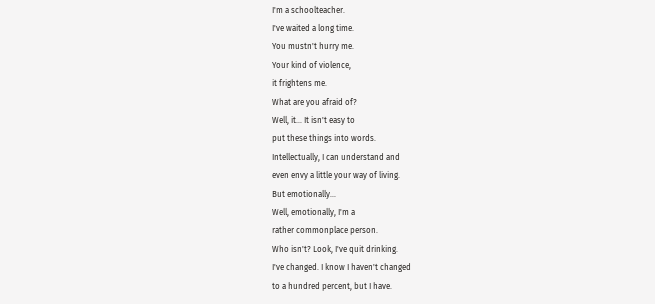I'm a schoolteacher.
I've waited a long time.
You mustn't hurry me.
Your kind of violence,
it frightens me.
What are you afraid of?
Well, it... It isn't easy to
put these things into words.
Intellectually, I can understand and
even envy a little your way of living.
But emotionally...
Well, emotionally, I'm a
rather commonplace person.
Who isn't? Look, I've quit drinking.
I've changed. I know I haven't changed
to a hundred percent, but I have.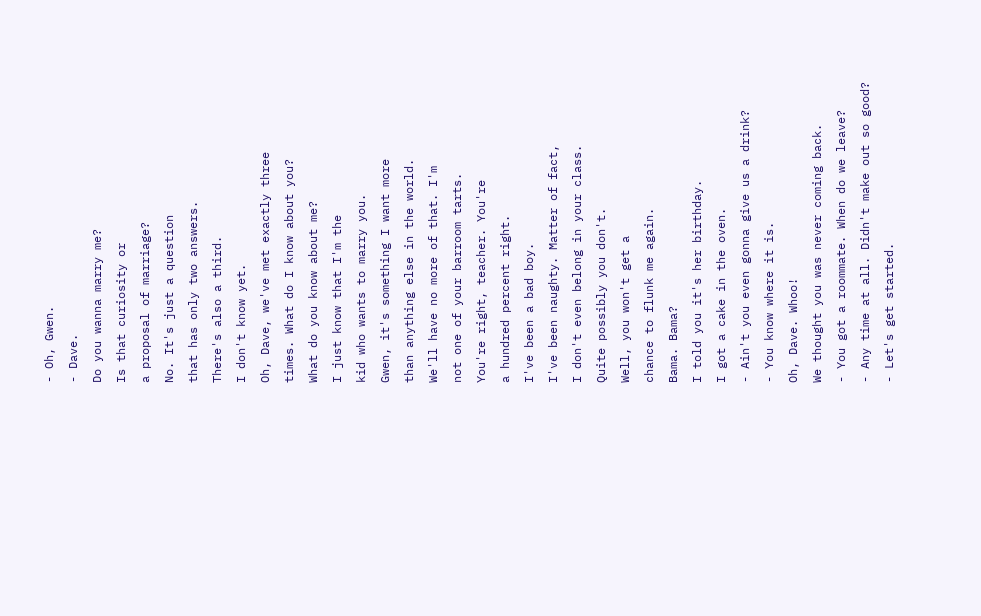- Oh, Gwen.
- Dave.
Do you wanna marry me?
Is that curiosity or
a proposal of marriage?
No. It's just a question
that has only two answers.
There's also a third.
I don't know yet.
Oh, Dave, we've met exactly three
times. What do I know about you?
What do you know about me?
I just know that I'm the
kid who wants to marry you.
Gwen, it's something I want more
than anything else in the world.
We'll have no more of that. I'm
not one of your barroom tarts.
You're right, teacher. You're
a hundred percent right.
I've been a bad boy.
I've been naughty. Matter of fact,
I don't even belong in your class.
Quite possibly you don't.
Well, you won't get a
chance to flunk me again.
Bama. Bama?
I told you it's her birthday.
I got a cake in the oven.
- Ain't you even gonna give us a drink?
- You know where it is.
Oh, Dave. Whoo!
We thought you was never coming back.
- You got a roommate. When do we leave?
- Any time at all. Didn't make out so good?
- Let's get started.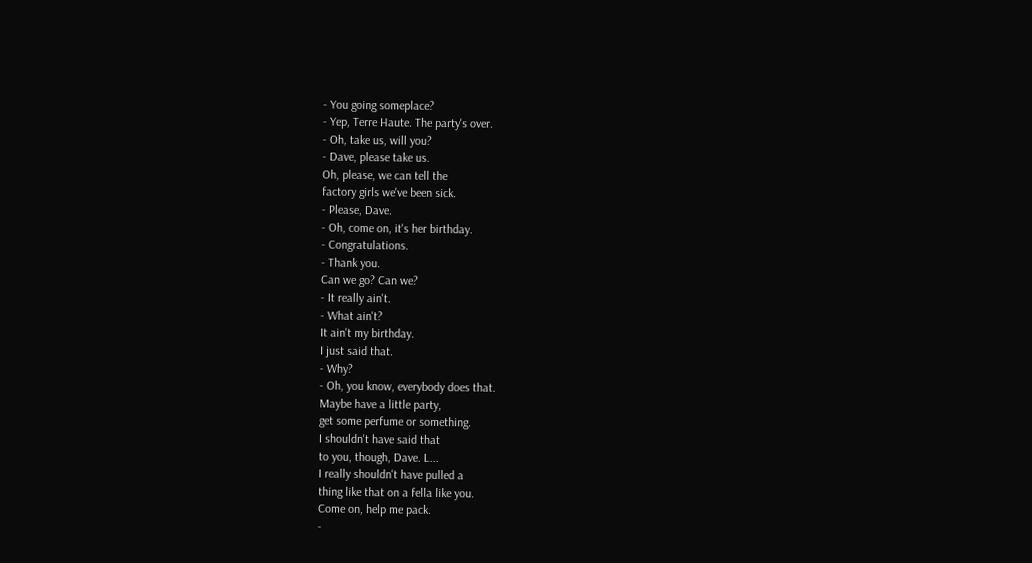- You going someplace?
- Yep, Terre Haute. The party's over.
- Oh, take us, will you?
- Dave, please take us.
Oh, please, we can tell the
factory girls we've been sick.
- Please, Dave.
- Oh, come on, it's her birthday.
- Congratulations.
- Thank you.
Can we go? Can we?
- It really ain't.
- What ain't?
It ain't my birthday.
I just said that.
- Why?
- Oh, you know, everybody does that.
Maybe have a little party,
get some perfume or something.
I shouldn't have said that
to you, though, Dave. L...
I really shouldn't have pulled a
thing like that on a fella like you.
Come on, help me pack.
-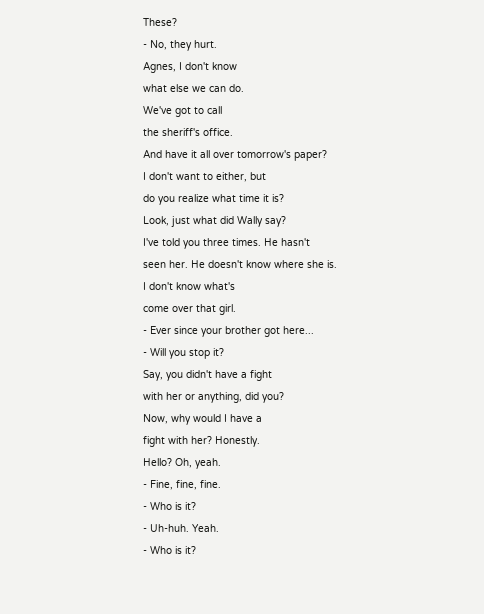These?
- No, they hurt.
Agnes, I don't know
what else we can do.
We've got to call
the sheriff's office.
And have it all over tomorrow's paper?
I don't want to either, but
do you realize what time it is?
Look, just what did Wally say?
I've told you three times. He hasn't
seen her. He doesn't know where she is.
I don't know what's
come over that girl.
- Ever since your brother got here...
- Will you stop it?
Say, you didn't have a fight
with her or anything, did you?
Now, why would I have a
fight with her? Honestly.
Hello? Oh, yeah.
- Fine, fine, fine.
- Who is it?
- Uh-huh. Yeah.
- Who is it?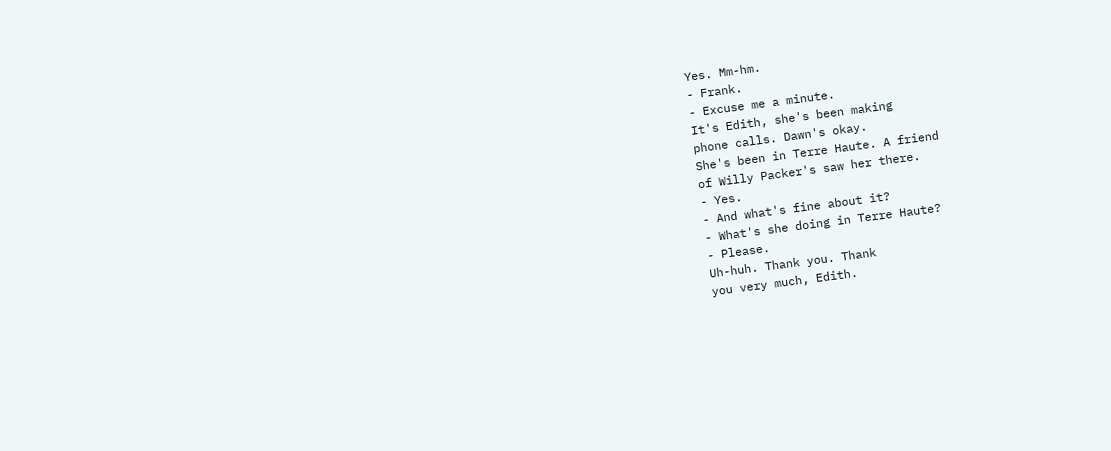Yes. Mm-hm.
- Frank.
- Excuse me a minute.
It's Edith, she's been making
phone calls. Dawn's okay.
She's been in Terre Haute. A friend
of Willy Packer's saw her there.
- Yes.
- And what's fine about it?
- What's she doing in Terre Haute?
- Please.
Uh-huh. Thank you. Thank
you very much, Edith.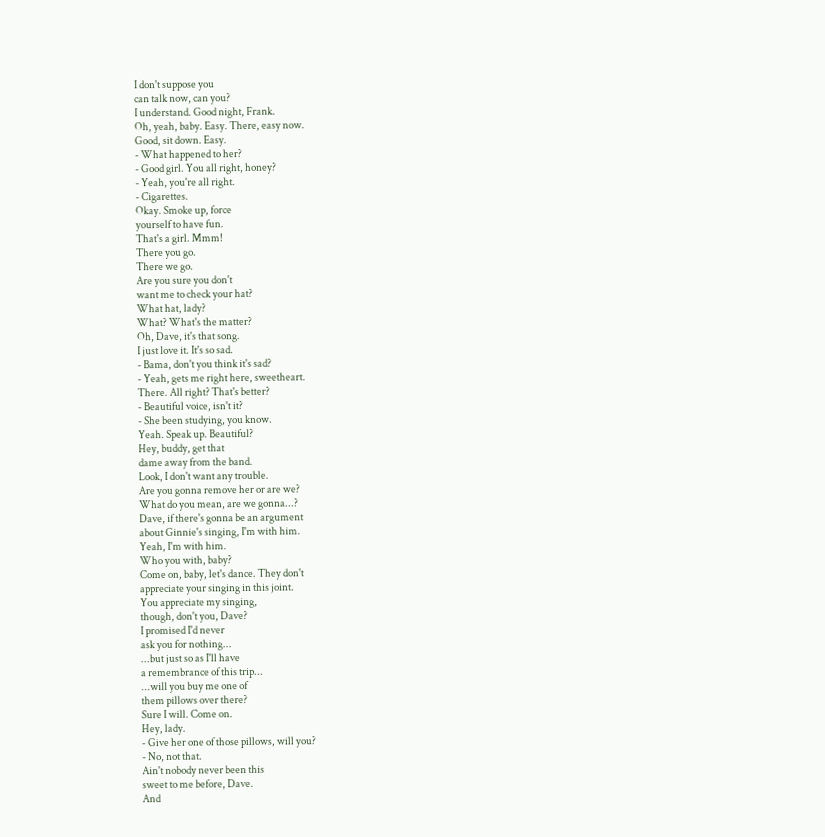I don't suppose you
can talk now, can you?
I understand. Good night, Frank.
Oh, yeah, baby. Easy. There, easy now.
Good, sit down. Easy.
- What happened to her?
- Good girl. You all right, honey?
- Yeah, you're all right.
- Cigarettes.
Okay. Smoke up, force
yourself to have fun.
That's a girl. Mmm!
There you go.
There we go.
Are you sure you don't
want me to check your hat?
What hat, lady?
What? What's the matter?
Oh, Dave, it's that song.
I just love it. It's so sad.
- Bama, don't you think it's sad?
- Yeah, gets me right here, sweetheart.
There. All right? That's better?
- Beautiful voice, isn't it?
- She been studying, you know.
Yeah. Speak up. Beautiful?
Hey, buddy, get that
dame away from the band.
Look, I don't want any trouble.
Are you gonna remove her or are we?
What do you mean, are we gonna...?
Dave, if there's gonna be an argument
about Ginnie's singing, I'm with him.
Yeah, I'm with him.
Who you with, baby?
Come on, baby, let's dance. They don't
appreciate your singing in this joint.
You appreciate my singing,
though, don't you, Dave?
I promised I'd never
ask you for nothing...
...but just so as I'll have
a remembrance of this trip...
...will you buy me one of
them pillows over there?
Sure I will. Come on.
Hey, lady.
- Give her one of those pillows, will you?
- No, not that.
Ain't nobody never been this
sweet to me before, Dave.
And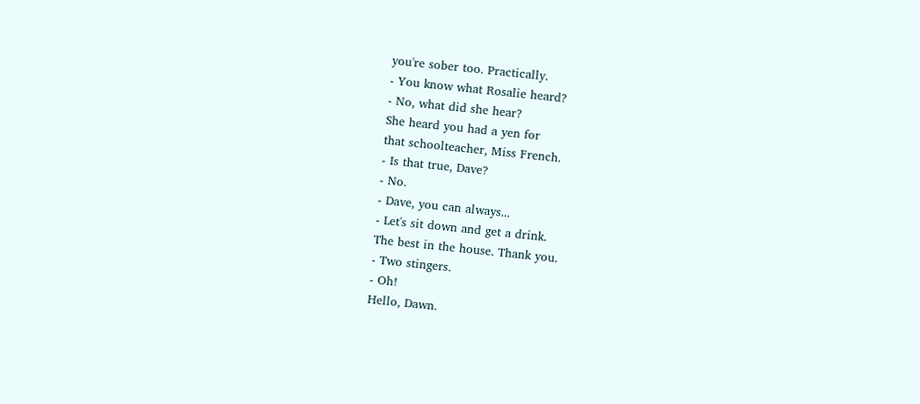you're sober too. Practically.
- You know what Rosalie heard?
- No, what did she hear?
She heard you had a yen for
that schoolteacher, Miss French.
- Is that true, Dave?
- No.
- Dave, you can always...
- Let's sit down and get a drink.
The best in the house. Thank you.
- Two stingers.
- Oh!
Hello, Dawn.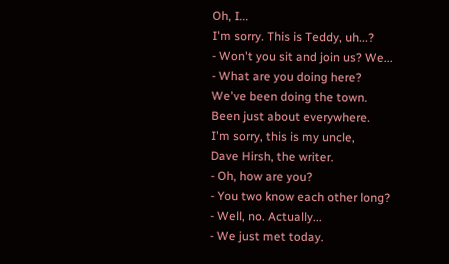Oh, I...
I'm sorry. This is Teddy, uh...?
- Won't you sit and join us? We...
- What are you doing here?
We've been doing the town.
Been just about everywhere.
I'm sorry, this is my uncle,
Dave Hirsh, the writer.
- Oh, how are you?
- You two know each other long?
- Well, no. Actually...
- We just met today.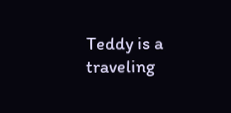Teddy is a traveling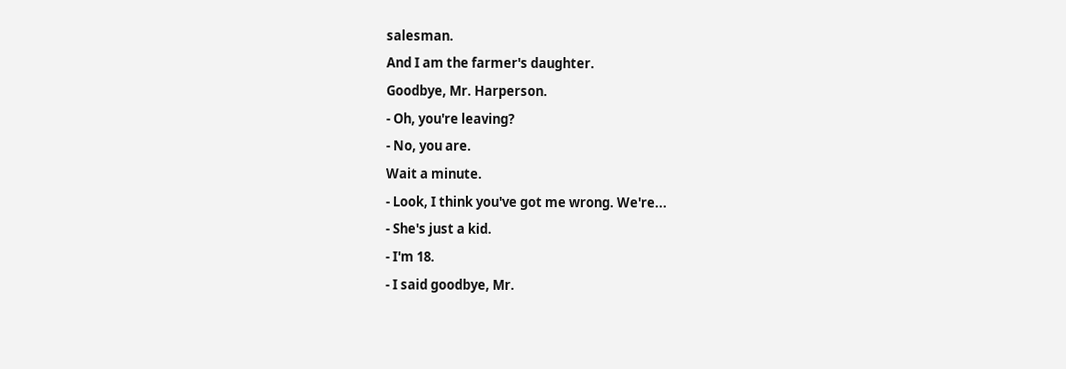salesman.
And I am the farmer's daughter.
Goodbye, Mr. Harperson.
- Oh, you're leaving?
- No, you are.
Wait a minute.
- Look, I think you've got me wrong. We're...
- She's just a kid.
- I'm 18.
- I said goodbye, Mr.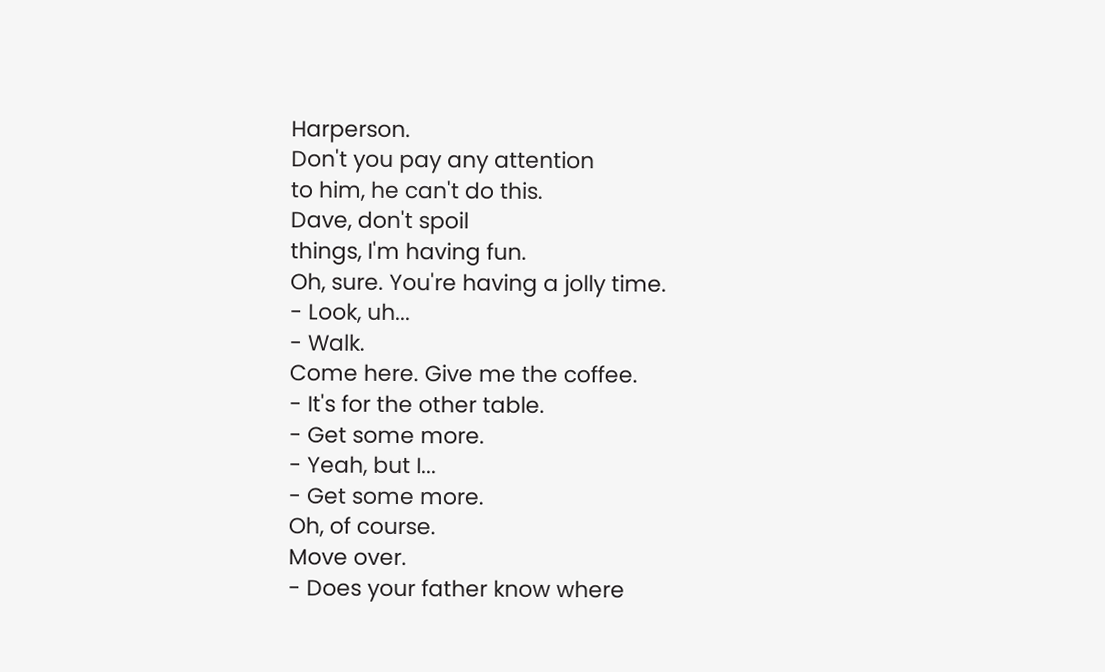Harperson.
Don't you pay any attention
to him, he can't do this.
Dave, don't spoil
things, I'm having fun.
Oh, sure. You're having a jolly time.
- Look, uh...
- Walk.
Come here. Give me the coffee.
- It's for the other table.
- Get some more.
- Yeah, but I...
- Get some more.
Oh, of course.
Move over.
- Does your father know where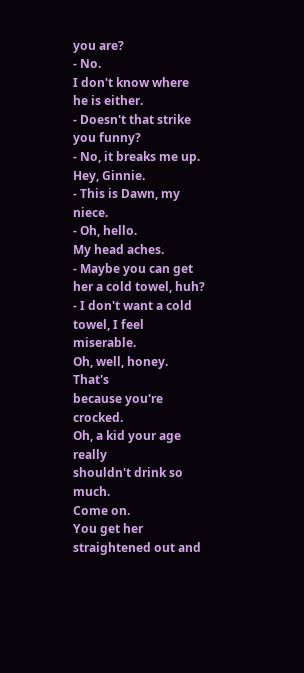you are?
- No.
I don't know where he is either.
- Doesn't that strike you funny?
- No, it breaks me up.
Hey, Ginnie.
- This is Dawn, my niece.
- Oh, hello.
My head aches.
- Maybe you can get her a cold towel, huh?
- I don't want a cold towel, I feel miserable.
Oh, well, honey. That's
because you're crocked.
Oh, a kid your age really
shouldn't drink so much.
Come on.
You get her straightened out and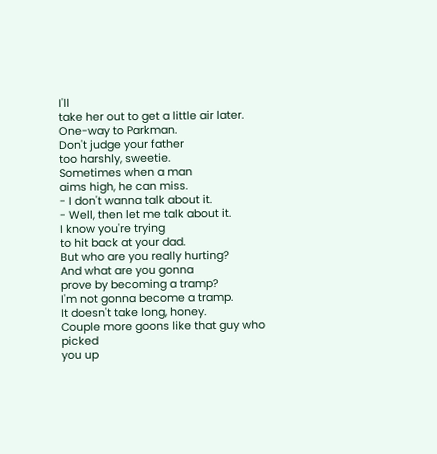I'll
take her out to get a little air later.
One-way to Parkman.
Don't judge your father
too harshly, sweetie.
Sometimes when a man
aims high, he can miss.
- I don't wanna talk about it.
- Well, then let me talk about it.
I know you're trying
to hit back at your dad.
But who are you really hurting?
And what are you gonna
prove by becoming a tramp?
I'm not gonna become a tramp.
It doesn't take long, honey.
Couple more goons like that guy who picked
you up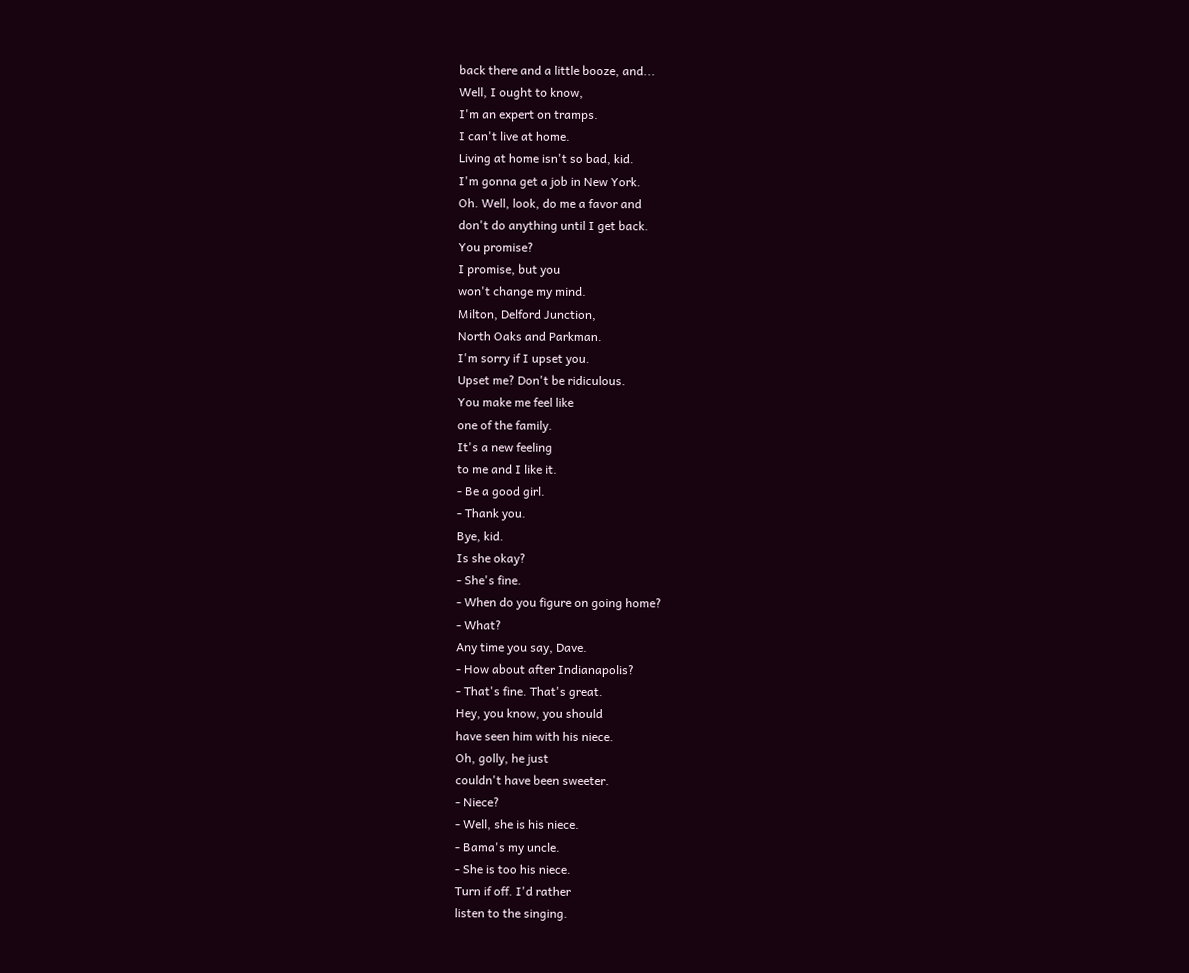back there and a little booze, and...
Well, I ought to know,
I'm an expert on tramps.
I can't live at home.
Living at home isn't so bad, kid.
I'm gonna get a job in New York.
Oh. Well, look, do me a favor and
don't do anything until I get back.
You promise?
I promise, but you
won't change my mind.
Milton, Delford Junction,
North Oaks and Parkman.
I'm sorry if I upset you.
Upset me? Don't be ridiculous.
You make me feel like
one of the family.
It's a new feeling
to me and I like it.
- Be a good girl.
- Thank you.
Bye, kid.
Is she okay?
- She's fine.
- When do you figure on going home?
- What?
Any time you say, Dave.
- How about after Indianapolis?
- That's fine. That's great.
Hey, you know, you should
have seen him with his niece.
Oh, golly, he just
couldn't have been sweeter.
- Niece?
- Well, she is his niece.
- Bama's my uncle.
- She is too his niece.
Turn if off. I'd rather
listen to the singing.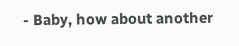- Baby, how about another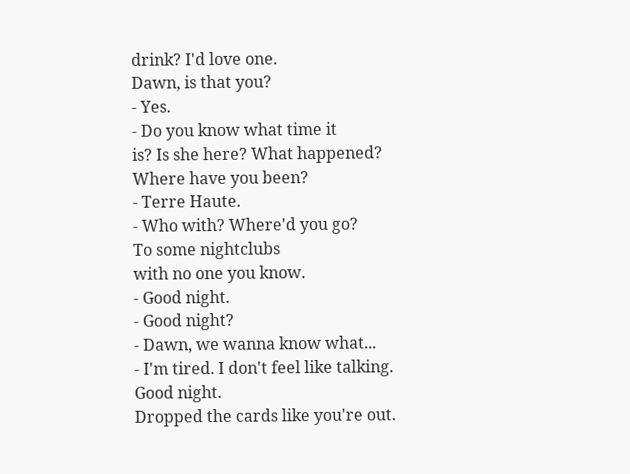drink? I'd love one.
Dawn, is that you?
- Yes.
- Do you know what time it
is? Is she here? What happened?
Where have you been?
- Terre Haute.
- Who with? Where'd you go?
To some nightclubs
with no one you know.
- Good night.
- Good night?
- Dawn, we wanna know what...
- I'm tired. I don't feel like talking.
Good night.
Dropped the cards like you're out.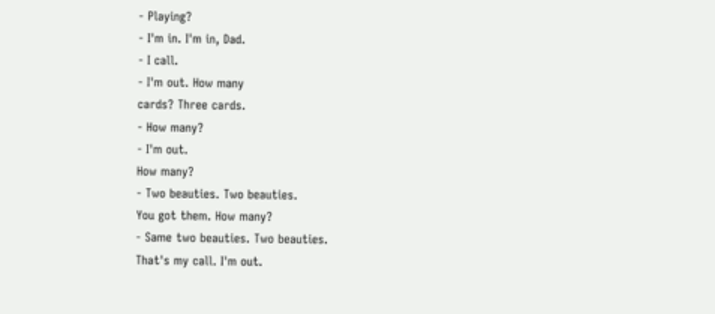- Playing?
- I'm in. I'm in, Dad.
- I call.
- I'm out. How many
cards? Three cards.
- How many?
- I'm out.
How many?
- Two beauties. Two beauties.
You got them. How many?
- Same two beauties. Two beauties.
That's my call. I'm out.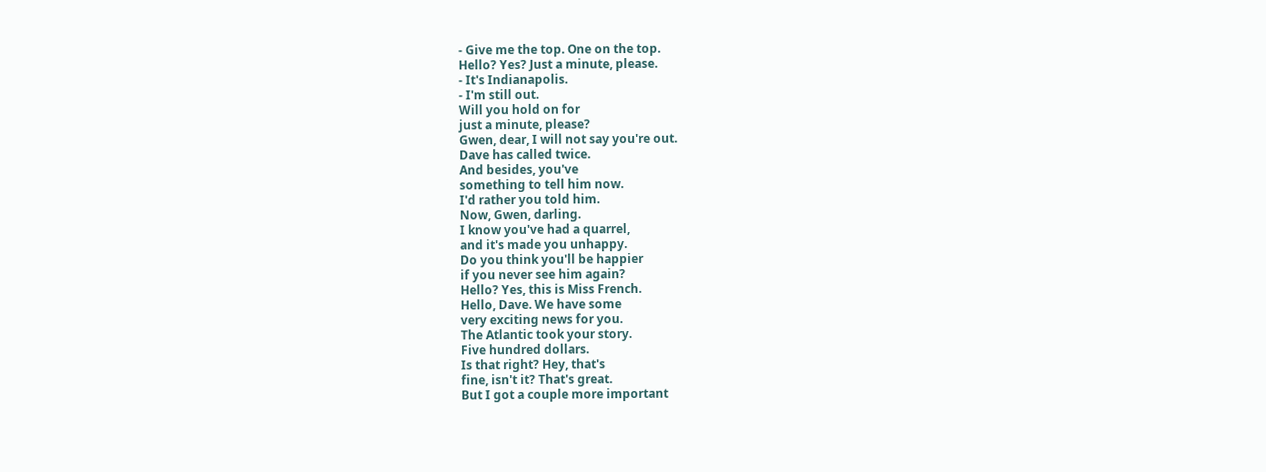- Give me the top. One on the top.
Hello? Yes? Just a minute, please.
- It's Indianapolis.
- I'm still out.
Will you hold on for
just a minute, please?
Gwen, dear, I will not say you're out.
Dave has called twice.
And besides, you've
something to tell him now.
I'd rather you told him.
Now, Gwen, darling.
I know you've had a quarrel,
and it's made you unhappy.
Do you think you'll be happier
if you never see him again?
Hello? Yes, this is Miss French.
Hello, Dave. We have some
very exciting news for you.
The Atlantic took your story.
Five hundred dollars.
Is that right? Hey, that's
fine, isn't it? That's great.
But I got a couple more important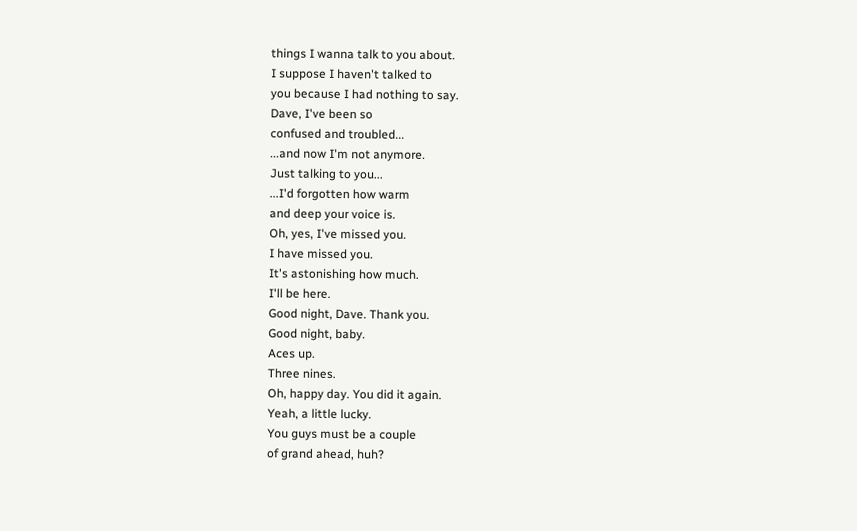things I wanna talk to you about.
I suppose I haven't talked to
you because I had nothing to say.
Dave, I've been so
confused and troubled...
...and now I'm not anymore.
Just talking to you...
...I'd forgotten how warm
and deep your voice is.
Oh, yes, I've missed you.
I have missed you.
It's astonishing how much.
I'll be here.
Good night, Dave. Thank you.
Good night, baby.
Aces up.
Three nines.
Oh, happy day. You did it again.
Yeah, a little lucky.
You guys must be a couple
of grand ahead, huh?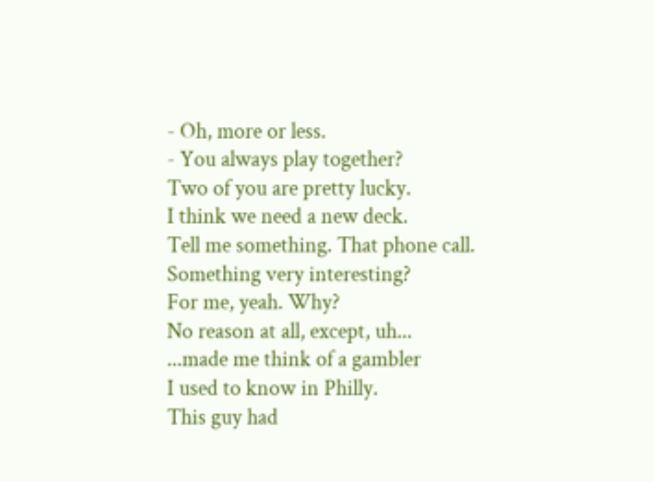- Oh, more or less.
- You always play together?
Two of you are pretty lucky.
I think we need a new deck.
Tell me something. That phone call.
Something very interesting?
For me, yeah. Why?
No reason at all, except, uh...
...made me think of a gambler
I used to know in Philly.
This guy had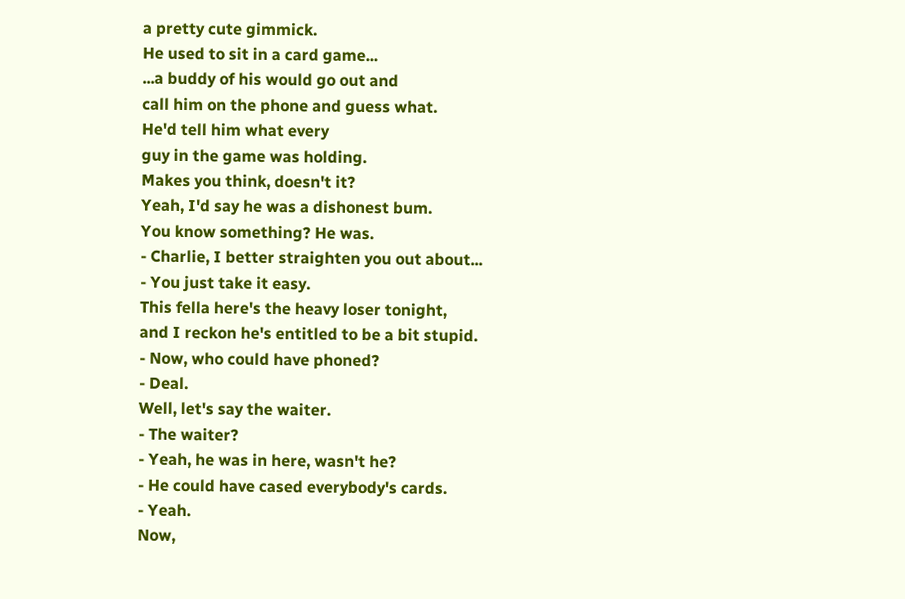a pretty cute gimmick.
He used to sit in a card game...
...a buddy of his would go out and
call him on the phone and guess what.
He'd tell him what every
guy in the game was holding.
Makes you think, doesn't it?
Yeah, I'd say he was a dishonest bum.
You know something? He was.
- Charlie, I better straighten you out about...
- You just take it easy.
This fella here's the heavy loser tonight,
and I reckon he's entitled to be a bit stupid.
- Now, who could have phoned?
- Deal.
Well, let's say the waiter.
- The waiter?
- Yeah, he was in here, wasn't he?
- He could have cased everybody's cards.
- Yeah.
Now,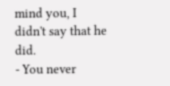mind you, I
didn't say that he did.
- You never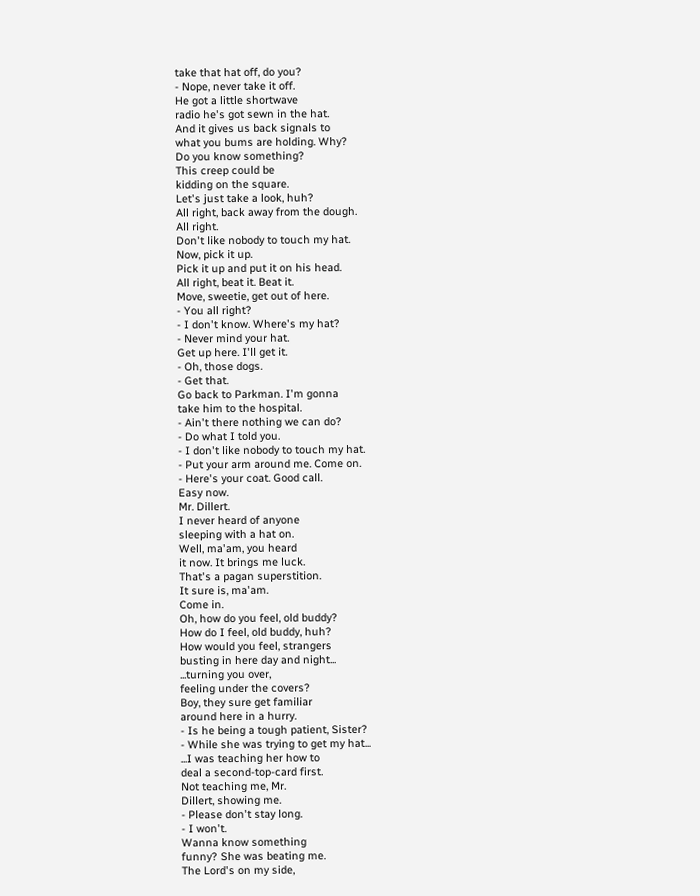take that hat off, do you?
- Nope, never take it off.
He got a little shortwave
radio he's got sewn in the hat.
And it gives us back signals to
what you bums are holding. Why?
Do you know something?
This creep could be
kidding on the square.
Let's just take a look, huh?
All right, back away from the dough.
All right.
Don't like nobody to touch my hat.
Now, pick it up.
Pick it up and put it on his head.
All right, beat it. Beat it.
Move, sweetie, get out of here.
- You all right?
- I don't know. Where's my hat?
- Never mind your hat.
Get up here. I'll get it.
- Oh, those dogs.
- Get that.
Go back to Parkman. I'm gonna
take him to the hospital.
- Ain't there nothing we can do?
- Do what I told you.
- I don't like nobody to touch my hat.
- Put your arm around me. Come on.
- Here's your coat. Good call.
Easy now.
Mr. Dillert.
I never heard of anyone
sleeping with a hat on.
Well, ma'am, you heard
it now. It brings me luck.
That's a pagan superstition.
It sure is, ma'am.
Come in.
Oh, how do you feel, old buddy?
How do I feel, old buddy, huh?
How would you feel, strangers
busting in here day and night...
...turning you over,
feeling under the covers?
Boy, they sure get familiar
around here in a hurry.
- Is he being a tough patient, Sister?
- While she was trying to get my hat...
...I was teaching her how to
deal a second-top-card first.
Not teaching me, Mr.
Dillert, showing me.
- Please don't stay long.
- I won't.
Wanna know something
funny? She was beating me.
The Lord's on my side,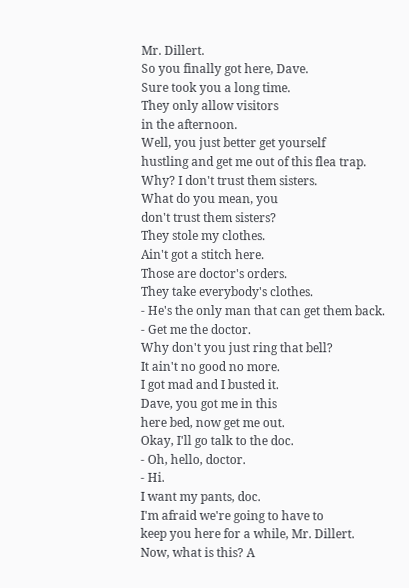Mr. Dillert.
So you finally got here, Dave.
Sure took you a long time.
They only allow visitors
in the afternoon.
Well, you just better get yourself
hustling and get me out of this flea trap.
Why? I don't trust them sisters.
What do you mean, you
don't trust them sisters?
They stole my clothes.
Ain't got a stitch here.
Those are doctor's orders.
They take everybody's clothes.
- He's the only man that can get them back.
- Get me the doctor.
Why don't you just ring that bell?
It ain't no good no more.
I got mad and I busted it.
Dave, you got me in this
here bed, now get me out.
Okay, I'll go talk to the doc.
- Oh, hello, doctor.
- Hi.
I want my pants, doc.
I'm afraid we're going to have to
keep you here for a while, Mr. Dillert.
Now, what is this? A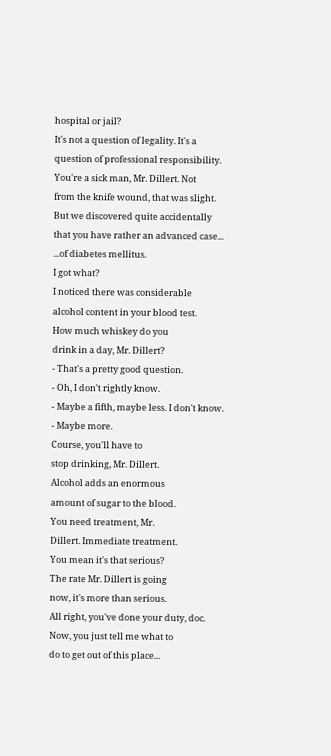hospital or jail?
It's not a question of legality. It's a
question of professional responsibility.
You're a sick man, Mr. Dillert. Not
from the knife wound, that was slight.
But we discovered quite accidentally
that you have rather an advanced case...
...of diabetes mellitus.
I got what?
I noticed there was considerable
alcohol content in your blood test.
How much whiskey do you
drink in a day, Mr. Dillert?
- That's a pretty good question.
- Oh, I don't rightly know.
- Maybe a fifth, maybe less. I don't know.
- Maybe more.
Course, you'll have to
stop drinking, Mr. Dillert.
Alcohol adds an enormous
amount of sugar to the blood.
You need treatment, Mr.
Dillert. Immediate treatment.
You mean it's that serious?
The rate Mr. Dillert is going
now, it's more than serious.
All right, you've done your duty, doc.
Now, you just tell me what to
do to get out of this place...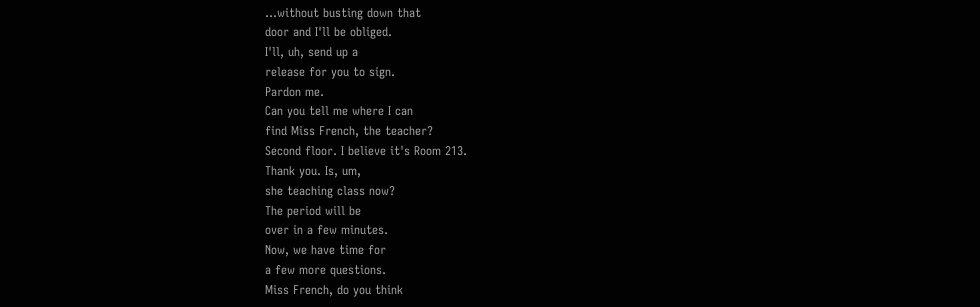...without busting down that
door and I'll be obliged.
I'll, uh, send up a
release for you to sign.
Pardon me.
Can you tell me where I can
find Miss French, the teacher?
Second floor. I believe it's Room 213.
Thank you. Is, um,
she teaching class now?
The period will be
over in a few minutes.
Now, we have time for
a few more questions.
Miss French, do you think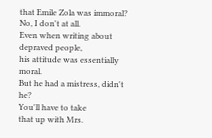that Emile Zola was immoral?
No, I don't at all.
Even when writing about depraved people,
his attitude was essentially moral.
But he had a mistress, didn't he?
You'll have to take
that up with Mrs.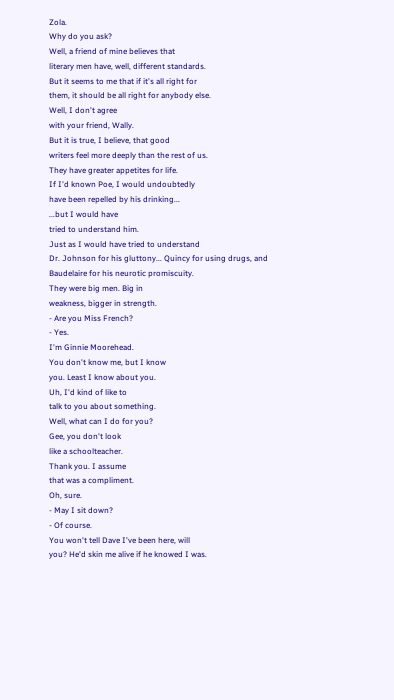Zola.
Why do you ask?
Well, a friend of mine believes that
literary men have, well, different standards.
But it seems to me that if it's all right for
them, it should be all right for anybody else.
Well, I don't agree
with your friend, Wally.
But it is true, I believe, that good
writers feel more deeply than the rest of us.
They have greater appetites for life.
If I'd known Poe, I would undoubtedly
have been repelled by his drinking...
...but I would have
tried to understand him.
Just as I would have tried to understand
Dr. Johnson for his gluttony... Quincy for using drugs, and
Baudelaire for his neurotic promiscuity.
They were big men. Big in
weakness, bigger in strength.
- Are you Miss French?
- Yes.
I'm Ginnie Moorehead.
You don't know me, but I know
you. Least I know about you.
Uh, I'd kind of like to
talk to you about something.
Well, what can I do for you?
Gee, you don't look
like a schoolteacher.
Thank you. I assume
that was a compliment.
Oh, sure.
- May I sit down?
- Of course.
You won't tell Dave I've been here, will
you? He'd skin me alive if he knowed I was.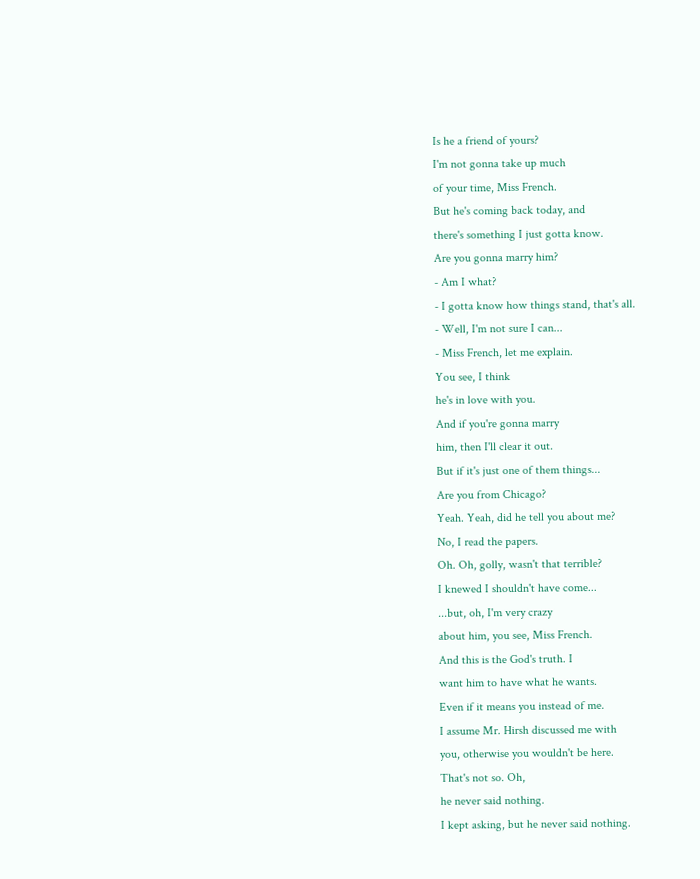Is he a friend of yours?
I'm not gonna take up much
of your time, Miss French.
But he's coming back today, and
there's something I just gotta know.
Are you gonna marry him?
- Am I what?
- I gotta know how things stand, that's all.
- Well, I'm not sure I can...
- Miss French, let me explain.
You see, I think
he's in love with you.
And if you're gonna marry
him, then I'll clear it out.
But if it's just one of them things...
Are you from Chicago?
Yeah. Yeah, did he tell you about me?
No, I read the papers.
Oh. Oh, golly, wasn't that terrible?
I knewed I shouldn't have come...
...but, oh, I'm very crazy
about him, you see, Miss French.
And this is the God's truth. I
want him to have what he wants.
Even if it means you instead of me.
I assume Mr. Hirsh discussed me with
you, otherwise you wouldn't be here.
That's not so. Oh,
he never said nothing.
I kept asking, but he never said nothing.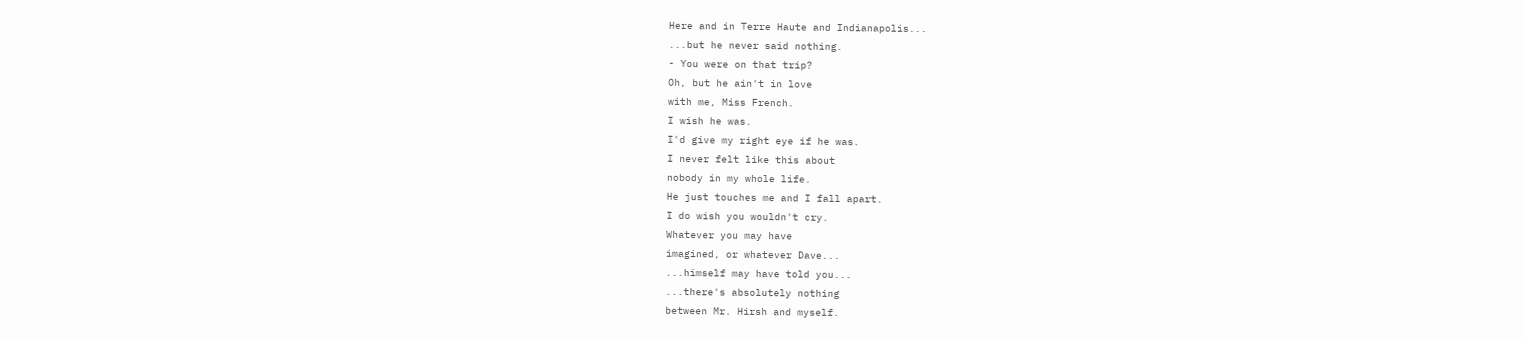Here and in Terre Haute and Indianapolis...
...but he never said nothing.
- You were on that trip?
Oh, but he ain't in love
with me, Miss French.
I wish he was.
I'd give my right eye if he was.
I never felt like this about
nobody in my whole life.
He just touches me and I fall apart.
I do wish you wouldn't cry.
Whatever you may have
imagined, or whatever Dave...
...himself may have told you...
...there's absolutely nothing
between Mr. Hirsh and myself.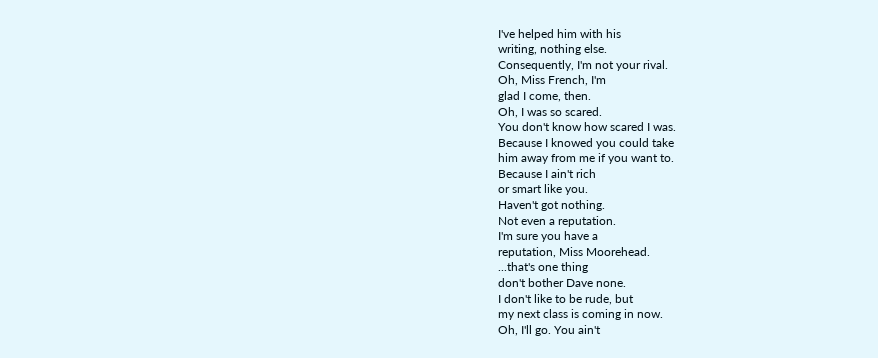I've helped him with his
writing, nothing else.
Consequently, I'm not your rival.
Oh, Miss French, I'm
glad I come, then.
Oh, I was so scared.
You don't know how scared I was.
Because I knowed you could take
him away from me if you want to.
Because I ain't rich
or smart like you.
Haven't got nothing.
Not even a reputation.
I'm sure you have a
reputation, Miss Moorehead.
...that's one thing
don't bother Dave none.
I don't like to be rude, but
my next class is coming in now.
Oh, I'll go. You ain't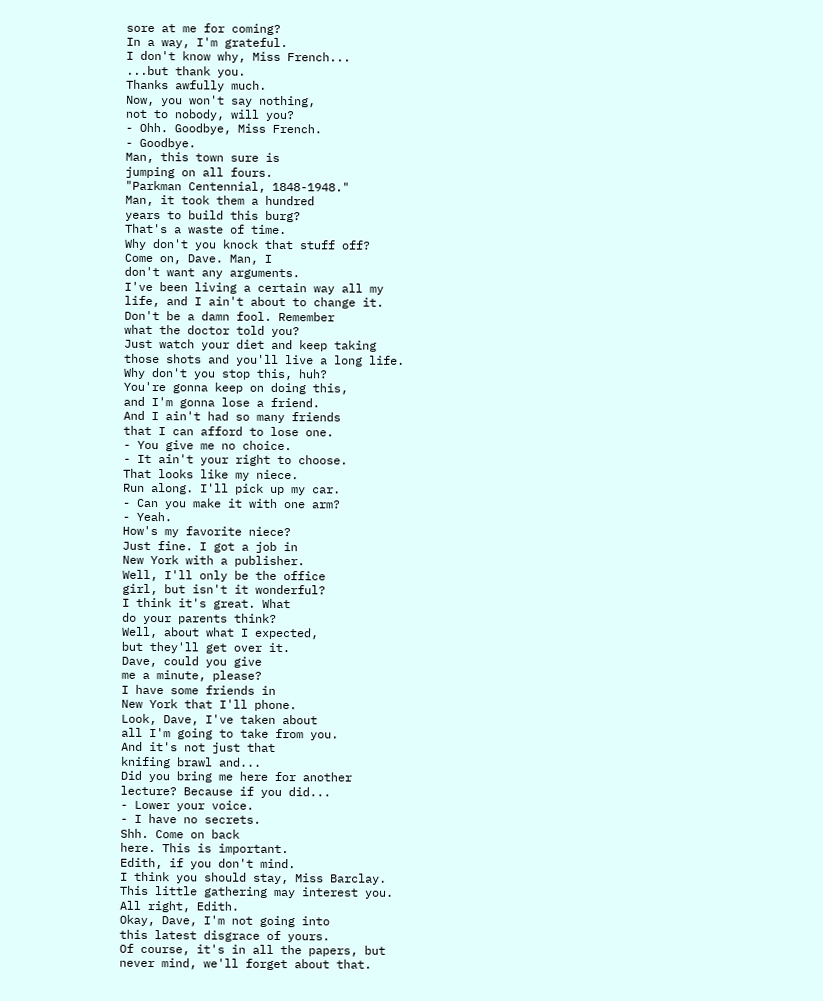sore at me for coming?
In a way, I'm grateful.
I don't know why, Miss French...
...but thank you.
Thanks awfully much.
Now, you won't say nothing,
not to nobody, will you?
- Ohh. Goodbye, Miss French.
- Goodbye.
Man, this town sure is
jumping on all fours.
"Parkman Centennial, 1848-1948."
Man, it took them a hundred
years to build this burg?
That's a waste of time.
Why don't you knock that stuff off?
Come on, Dave. Man, I
don't want any arguments.
I've been living a certain way all my
life, and I ain't about to change it.
Don't be a damn fool. Remember
what the doctor told you?
Just watch your diet and keep taking
those shots and you'll live a long life.
Why don't you stop this, huh?
You're gonna keep on doing this,
and I'm gonna lose a friend.
And I ain't had so many friends
that I can afford to lose one.
- You give me no choice.
- It ain't your right to choose.
That looks like my niece.
Run along. I'll pick up my car.
- Can you make it with one arm?
- Yeah.
How's my favorite niece?
Just fine. I got a job in
New York with a publisher.
Well, I'll only be the office
girl, but isn't it wonderful?
I think it's great. What
do your parents think?
Well, about what I expected,
but they'll get over it.
Dave, could you give
me a minute, please?
I have some friends in
New York that I'll phone.
Look, Dave, I've taken about
all I'm going to take from you.
And it's not just that
knifing brawl and...
Did you bring me here for another
lecture? Because if you did...
- Lower your voice.
- I have no secrets.
Shh. Come on back
here. This is important.
Edith, if you don't mind.
I think you should stay, Miss Barclay.
This little gathering may interest you.
All right, Edith.
Okay, Dave, I'm not going into
this latest disgrace of yours.
Of course, it's in all the papers, but
never mind, we'll forget about that.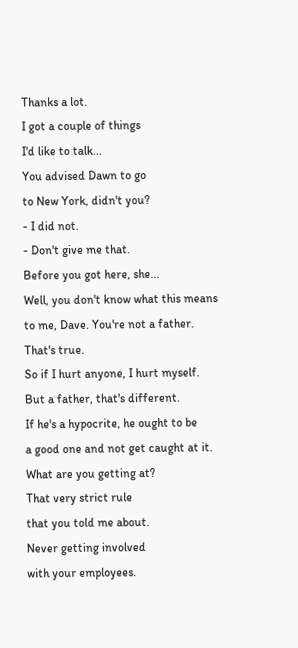Thanks a lot.
I got a couple of things
I'd like to talk...
You advised Dawn to go
to New York, didn't you?
- I did not.
- Don't give me that.
Before you got here, she...
Well, you don't know what this means
to me, Dave. You're not a father.
That's true.
So if I hurt anyone, I hurt myself.
But a father, that's different.
If he's a hypocrite, he ought to be
a good one and not get caught at it.
What are you getting at?
That very strict rule
that you told me about.
Never getting involved
with your employees.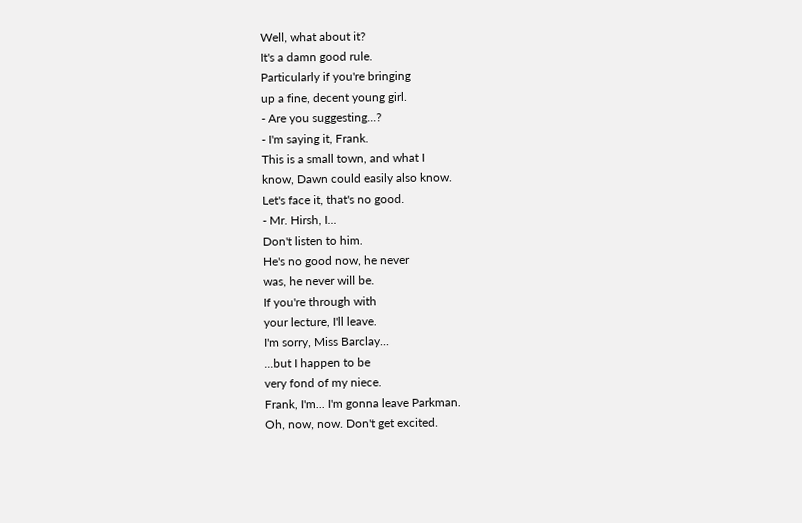Well, what about it?
It's a damn good rule.
Particularly if you're bringing
up a fine, decent young girl.
- Are you suggesting...?
- I'm saying it, Frank.
This is a small town, and what I
know, Dawn could easily also know.
Let's face it, that's no good.
- Mr. Hirsh, I...
Don't listen to him.
He's no good now, he never
was, he never will be.
If you're through with
your lecture, I'll leave.
I'm sorry, Miss Barclay...
...but I happen to be
very fond of my niece.
Frank, I'm... I'm gonna leave Parkman.
Oh, now, now. Don't get excited.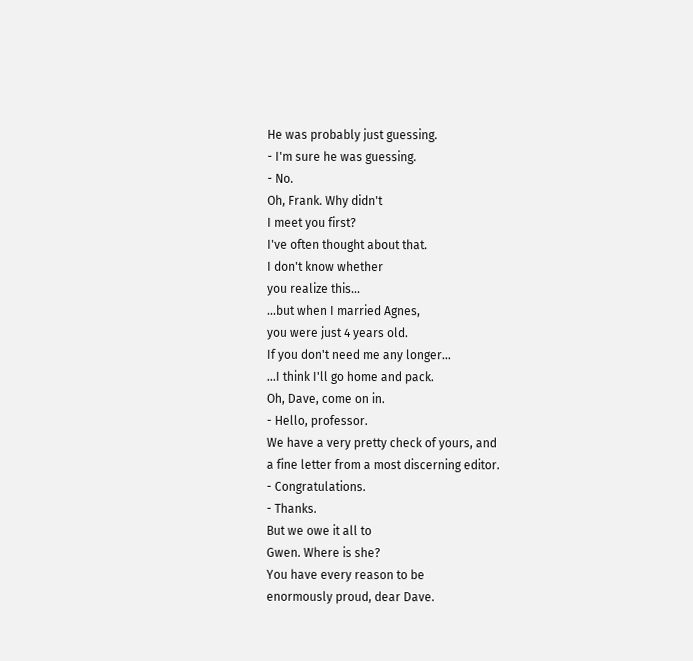He was probably just guessing.
- I'm sure he was guessing.
- No.
Oh, Frank. Why didn't
I meet you first?
I've often thought about that.
I don't know whether
you realize this...
...but when I married Agnes,
you were just 4 years old.
If you don't need me any longer...
...I think I'll go home and pack.
Oh, Dave, come on in.
- Hello, professor.
We have a very pretty check of yours, and
a fine letter from a most discerning editor.
- Congratulations.
- Thanks.
But we owe it all to
Gwen. Where is she?
You have every reason to be
enormously proud, dear Dave.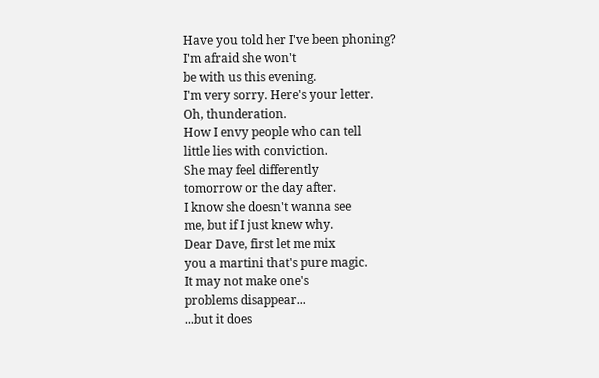Have you told her I've been phoning?
I'm afraid she won't
be with us this evening.
I'm very sorry. Here's your letter.
Oh, thunderation.
How I envy people who can tell
little lies with conviction.
She may feel differently
tomorrow or the day after.
I know she doesn't wanna see
me, but if I just knew why.
Dear Dave, first let me mix
you a martini that's pure magic.
It may not make one's
problems disappear...
...but it does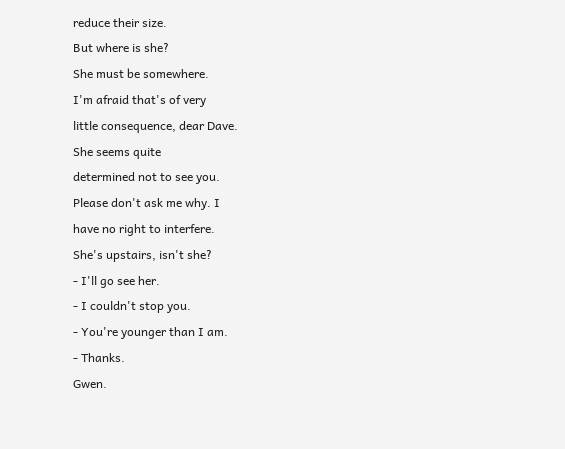reduce their size.
But where is she?
She must be somewhere.
I'm afraid that's of very
little consequence, dear Dave.
She seems quite
determined not to see you.
Please don't ask me why. I
have no right to interfere.
She's upstairs, isn't she?
- I'll go see her.
- I couldn't stop you.
- You're younger than I am.
- Thanks.
Gwen.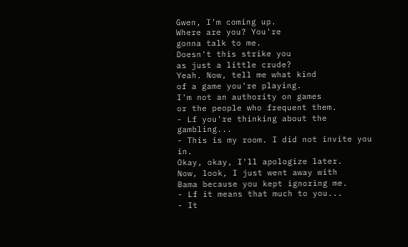Gwen, I'm coming up.
Where are you? You're
gonna talk to me.
Doesn't this strike you
as just a little crude?
Yeah. Now, tell me what kind
of a game you're playing.
I'm not an authority on games
or the people who frequent them.
- Lf you're thinking about the gambling...
- This is my room. I did not invite you in.
Okay, okay, I'll apologize later.
Now, look, I just went away with
Bama because you kept ignoring me.
- Lf it means that much to you...
- It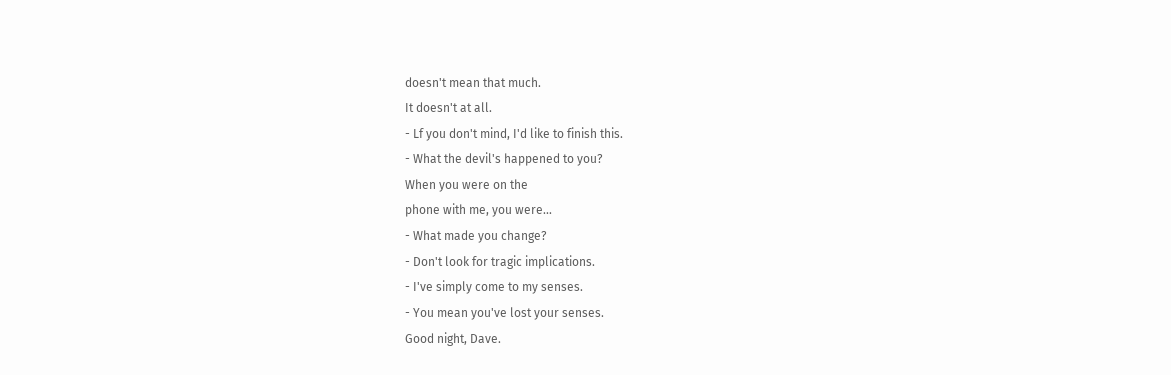doesn't mean that much.
It doesn't at all.
- Lf you don't mind, I'd like to finish this.
- What the devil's happened to you?
When you were on the
phone with me, you were...
- What made you change?
- Don't look for tragic implications.
- I've simply come to my senses.
- You mean you've lost your senses.
Good night, Dave.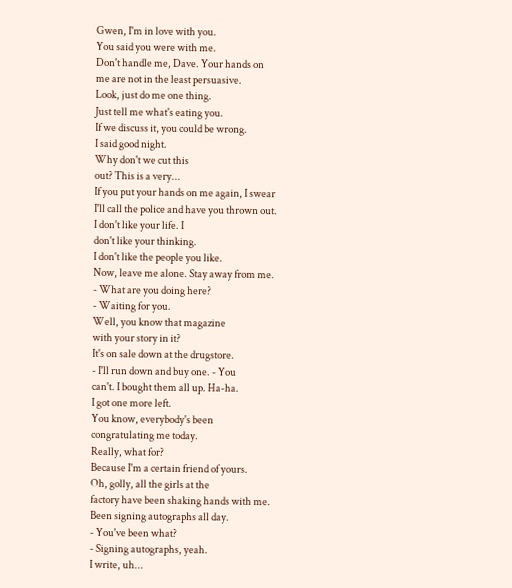Gwen, I'm in love with you.
You said you were with me.
Don't handle me, Dave. Your hands on
me are not in the least persuasive.
Look, just do me one thing.
Just tell me what's eating you.
If we discuss it, you could be wrong.
I said good night.
Why don't we cut this
out? This is a very...
If you put your hands on me again, I swear
I'll call the police and have you thrown out.
I don't like your life. I
don't like your thinking.
I don't like the people you like.
Now, leave me alone. Stay away from me.
- What are you doing here?
- Waiting for you.
Well, you know that magazine
with your story in it?
It's on sale down at the drugstore.
- I'll run down and buy one. - You
can't. I bought them all up. Ha-ha.
I got one more left.
You know, everybody's been
congratulating me today.
Really, what for?
Because I'm a certain friend of yours.
Oh, golly, all the girls at the
factory have been shaking hands with me.
Been signing autographs all day.
- You've been what?
- Signing autographs, yeah.
I write, uh...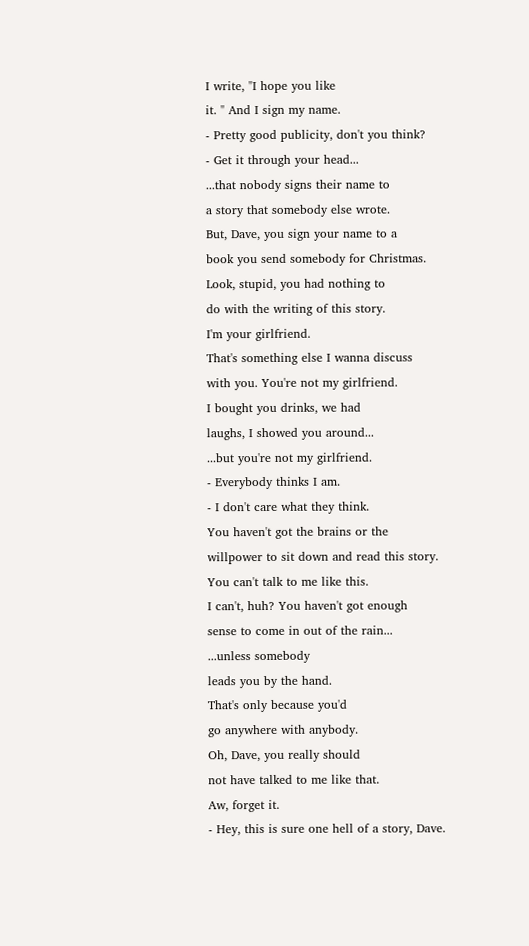I write, "I hope you like
it. " And I sign my name.
- Pretty good publicity, don't you think?
- Get it through your head...
...that nobody signs their name to
a story that somebody else wrote.
But, Dave, you sign your name to a
book you send somebody for Christmas.
Look, stupid, you had nothing to
do with the writing of this story.
I'm your girlfriend.
That's something else I wanna discuss
with you. You're not my girlfriend.
I bought you drinks, we had
laughs, I showed you around...
...but you're not my girlfriend.
- Everybody thinks I am.
- I don't care what they think.
You haven't got the brains or the
willpower to sit down and read this story.
You can't talk to me like this.
I can't, huh? You haven't got enough
sense to come in out of the rain...
...unless somebody
leads you by the hand.
That's only because you'd
go anywhere with anybody.
Oh, Dave, you really should
not have talked to me like that.
Aw, forget it.
- Hey, this is sure one hell of a story, Dave.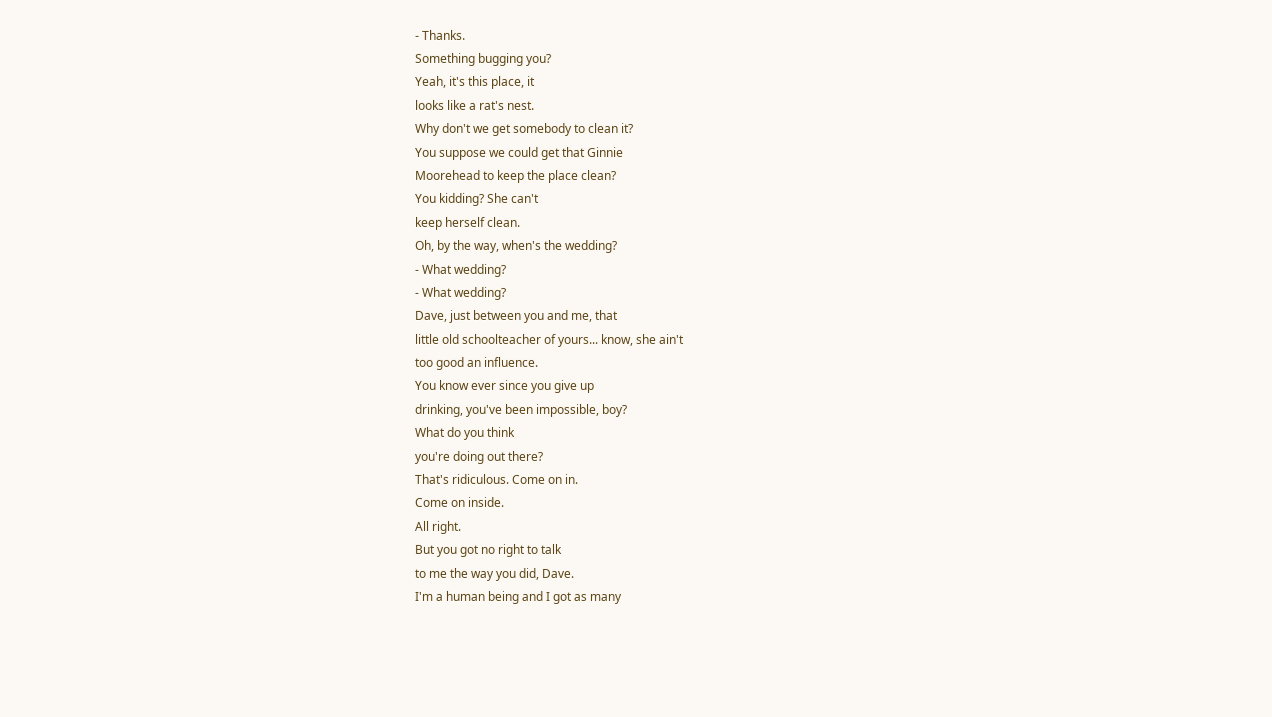- Thanks.
Something bugging you?
Yeah, it's this place, it
looks like a rat's nest.
Why don't we get somebody to clean it?
You suppose we could get that Ginnie
Moorehead to keep the place clean?
You kidding? She can't
keep herself clean.
Oh, by the way, when's the wedding?
- What wedding?
- What wedding?
Dave, just between you and me, that
little old schoolteacher of yours... know, she ain't
too good an influence.
You know ever since you give up
drinking, you've been impossible, boy?
What do you think
you're doing out there?
That's ridiculous. Come on in.
Come on inside.
All right.
But you got no right to talk
to me the way you did, Dave.
I'm a human being and I got as many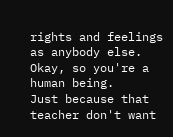rights and feelings as anybody else.
Okay, so you're a human being.
Just because that
teacher don't want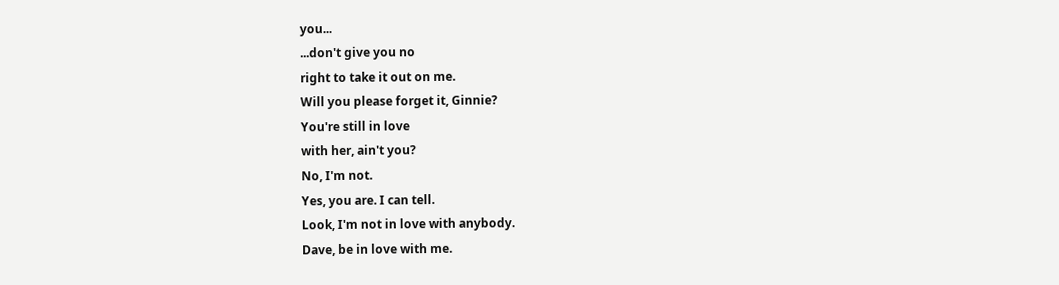you...
...don't give you no
right to take it out on me.
Will you please forget it, Ginnie?
You're still in love
with her, ain't you?
No, I'm not.
Yes, you are. I can tell.
Look, I'm not in love with anybody.
Dave, be in love with me.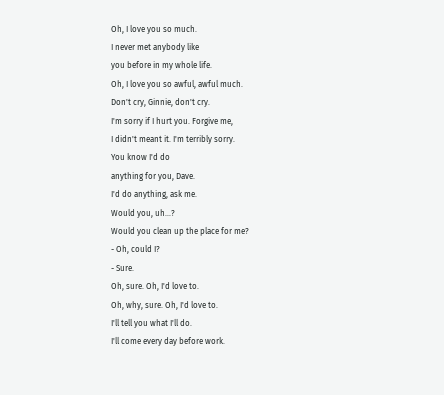Oh, I love you so much.
I never met anybody like
you before in my whole life.
Oh, I love you so awful, awful much.
Don't cry, Ginnie, don't cry.
I'm sorry if I hurt you. Forgive me,
I didn't meant it. I'm terribly sorry.
You know I'd do
anything for you, Dave.
I'd do anything, ask me.
Would you, uh...?
Would you clean up the place for me?
- Oh, could I?
- Sure.
Oh, sure. Oh, I'd love to.
Oh, why, sure. Oh, I'd love to.
I'll tell you what I'll do.
I'll come every day before work.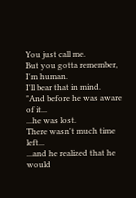You just call me.
But you gotta remember, I'm human.
I'll bear that in mind.
"And before he was aware of it...
...he was lost.
There wasn't much time left...
...and he realized that he would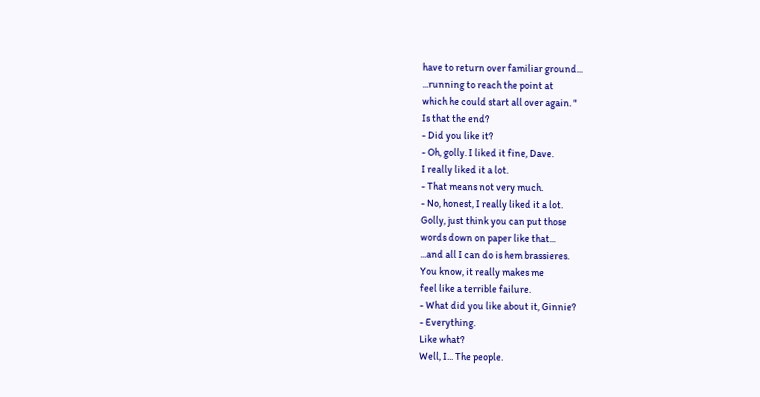have to return over familiar ground...
...running to reach the point at
which he could start all over again. "
Is that the end?
- Did you like it?
- Oh, golly. I liked it fine, Dave.
I really liked it a lot.
- That means not very much.
- No, honest, I really liked it a lot.
Golly, just think you can put those
words down on paper like that...
...and all I can do is hem brassieres.
You know, it really makes me
feel like a terrible failure.
- What did you like about it, Ginnie?
- Everything.
Like what?
Well, I... The people.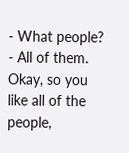- What people?
- All of them.
Okay, so you like all of the people,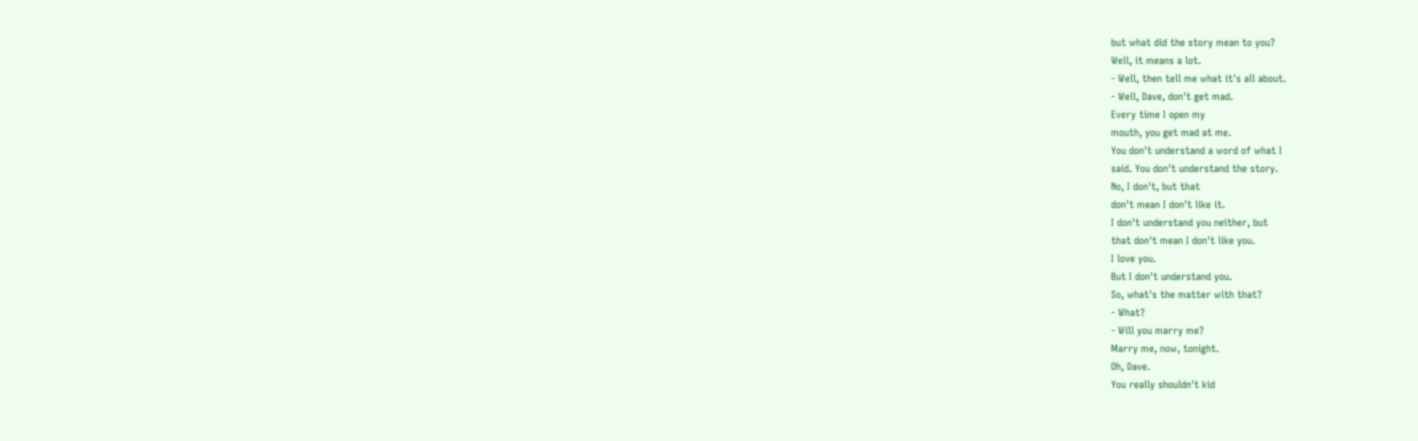but what did the story mean to you?
Well, it means a lot.
- Well, then tell me what it's all about.
- Well, Dave, don't get mad.
Every time I open my
mouth, you get mad at me.
You don't understand a word of what I
said. You don't understand the story.
No, I don't, but that
don't mean I don't like it.
I don't understand you neither, but
that don't mean I don't like you.
I love you.
But I don't understand you.
So, what's the matter with that?
- What?
- Will you marry me?
Marry me, now, tonight.
Oh, Dave.
You really shouldn't kid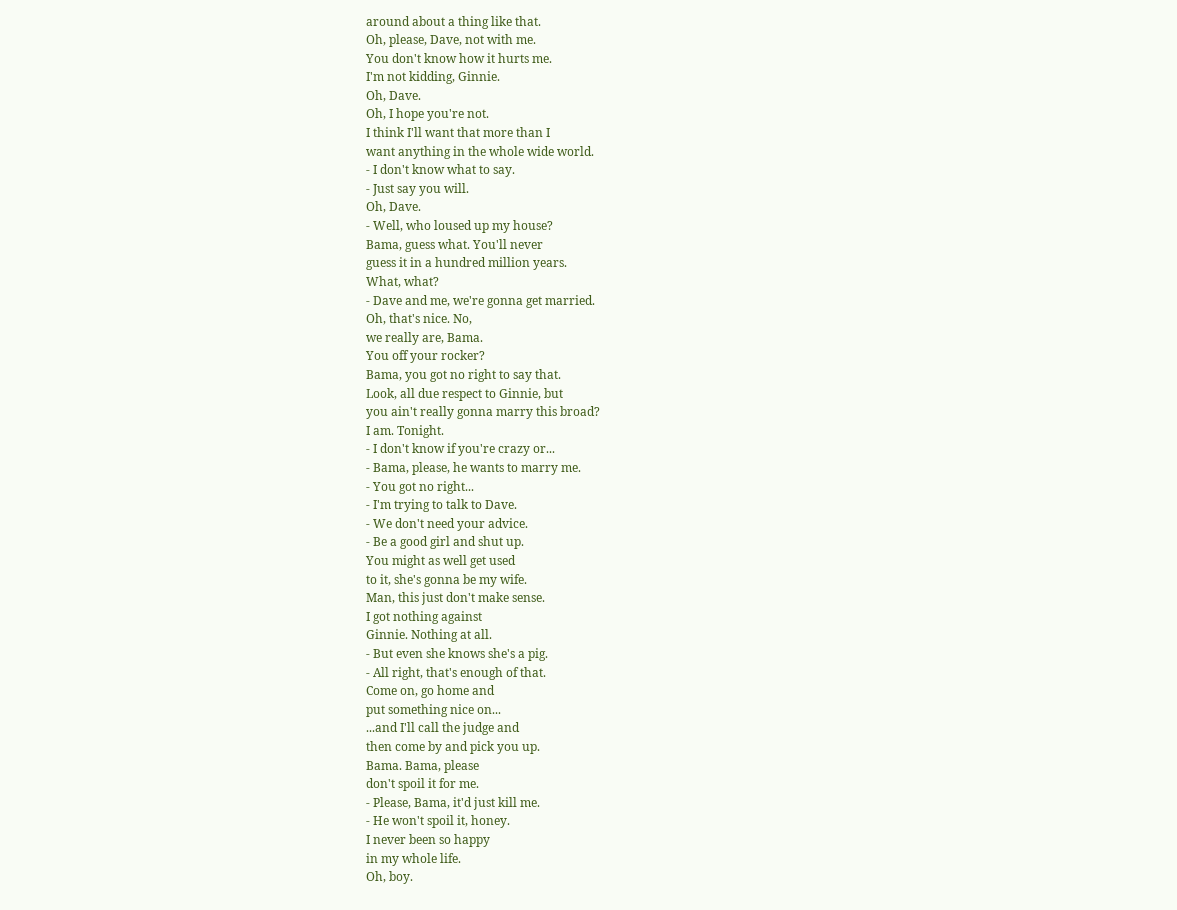around about a thing like that.
Oh, please, Dave, not with me.
You don't know how it hurts me.
I'm not kidding, Ginnie.
Oh, Dave.
Oh, I hope you're not.
I think I'll want that more than I
want anything in the whole wide world.
- I don't know what to say.
- Just say you will.
Oh, Dave.
- Well, who loused up my house?
Bama, guess what. You'll never
guess it in a hundred million years.
What, what?
- Dave and me, we're gonna get married.
Oh, that's nice. No,
we really are, Bama.
You off your rocker?
Bama, you got no right to say that.
Look, all due respect to Ginnie, but
you ain't really gonna marry this broad?
I am. Tonight.
- I don't know if you're crazy or...
- Bama, please, he wants to marry me.
- You got no right...
- I'm trying to talk to Dave.
- We don't need your advice.
- Be a good girl and shut up.
You might as well get used
to it, she's gonna be my wife.
Man, this just don't make sense.
I got nothing against
Ginnie. Nothing at all.
- But even she knows she's a pig.
- All right, that's enough of that.
Come on, go home and
put something nice on...
...and I'll call the judge and
then come by and pick you up.
Bama. Bama, please
don't spoil it for me.
- Please, Bama, it'd just kill me.
- He won't spoil it, honey.
I never been so happy
in my whole life.
Oh, boy.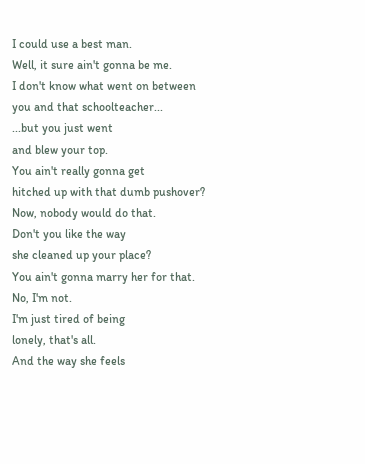I could use a best man.
Well, it sure ain't gonna be me.
I don't know what went on between
you and that schoolteacher...
...but you just went
and blew your top.
You ain't really gonna get
hitched up with that dumb pushover?
Now, nobody would do that.
Don't you like the way
she cleaned up your place?
You ain't gonna marry her for that.
No, I'm not.
I'm just tired of being
lonely, that's all.
And the way she feels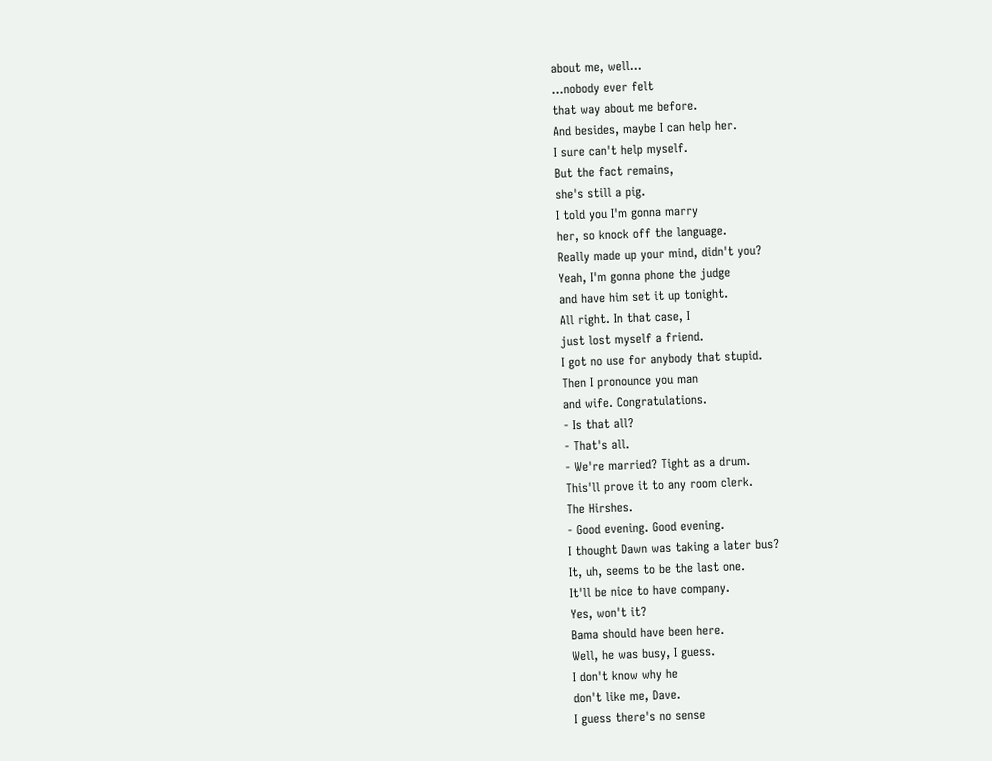about me, well...
...nobody ever felt
that way about me before.
And besides, maybe I can help her.
I sure can't help myself.
But the fact remains,
she's still a pig.
I told you I'm gonna marry
her, so knock off the language.
Really made up your mind, didn't you?
Yeah, I'm gonna phone the judge
and have him set it up tonight.
All right. In that case, I
just lost myself a friend.
I got no use for anybody that stupid.
Then I pronounce you man
and wife. Congratulations.
- Is that all?
- That's all.
- We're married? Tight as a drum.
This'll prove it to any room clerk.
The Hirshes.
- Good evening. Good evening.
I thought Dawn was taking a later bus?
It, uh, seems to be the last one.
It'll be nice to have company.
Yes, won't it?
Bama should have been here.
Well, he was busy, I guess.
I don't know why he
don't like me, Dave.
I guess there's no sense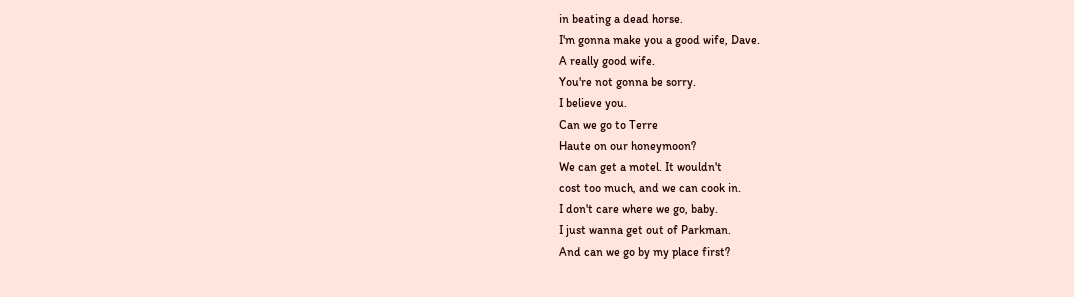in beating a dead horse.
I'm gonna make you a good wife, Dave.
A really good wife.
You're not gonna be sorry.
I believe you.
Can we go to Terre
Haute on our honeymoon?
We can get a motel. It wouldn't
cost too much, and we can cook in.
I don't care where we go, baby.
I just wanna get out of Parkman.
And can we go by my place first?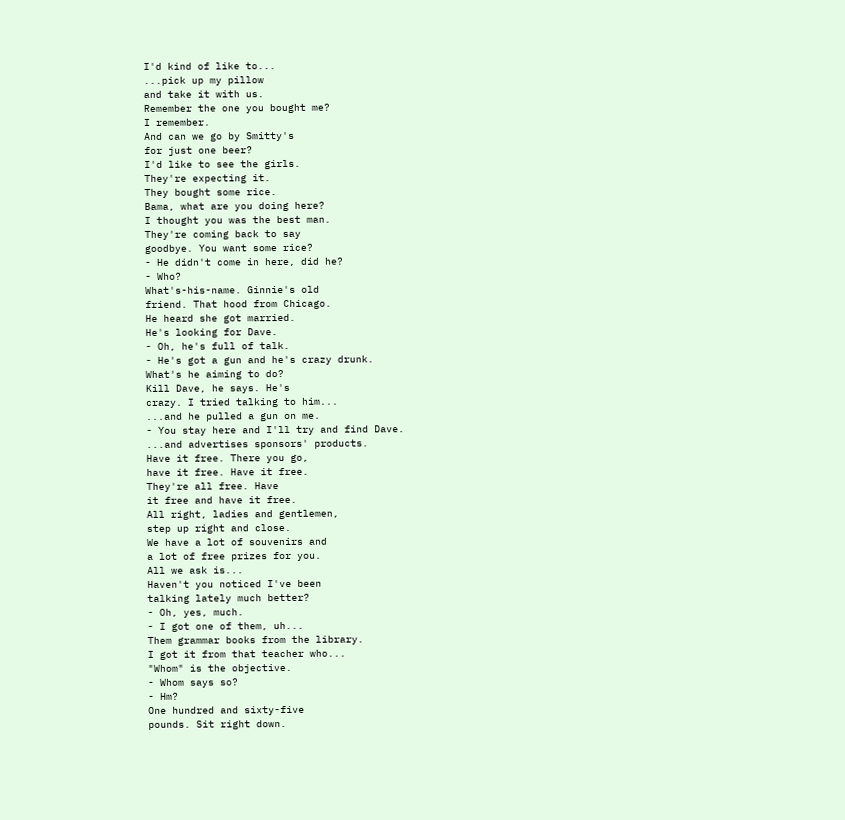I'd kind of like to...
...pick up my pillow
and take it with us.
Remember the one you bought me?
I remember.
And can we go by Smitty's
for just one beer?
I'd like to see the girls.
They're expecting it.
They bought some rice.
Bama, what are you doing here?
I thought you was the best man.
They're coming back to say
goodbye. You want some rice?
- He didn't come in here, did he?
- Who?
What's-his-name. Ginnie's old
friend. That hood from Chicago.
He heard she got married.
He's looking for Dave.
- Oh, he's full of talk.
- He's got a gun and he's crazy drunk.
What's he aiming to do?
Kill Dave, he says. He's
crazy. I tried talking to him...
...and he pulled a gun on me.
- You stay here and I'll try and find Dave.
...and advertises sponsors' products.
Have it free. There you go,
have it free. Have it free.
They're all free. Have
it free and have it free.
All right, ladies and gentlemen,
step up right and close.
We have a lot of souvenirs and
a lot of free prizes for you.
All we ask is...
Haven't you noticed I've been
talking lately much better?
- Oh, yes, much.
- I got one of them, uh...
Them grammar books from the library.
I got it from that teacher who...
"Whom" is the objective.
- Whom says so?
- Hm?
One hundred and sixty-five
pounds. Sit right down.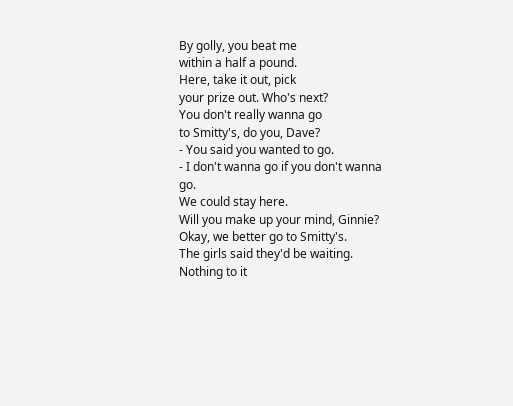By golly, you beat me
within a half a pound.
Here, take it out, pick
your prize out. Who's next?
You don't really wanna go
to Smitty's, do you, Dave?
- You said you wanted to go.
- I don't wanna go if you don't wanna go.
We could stay here.
Will you make up your mind, Ginnie?
Okay, we better go to Smitty's.
The girls said they'd be waiting.
Nothing to it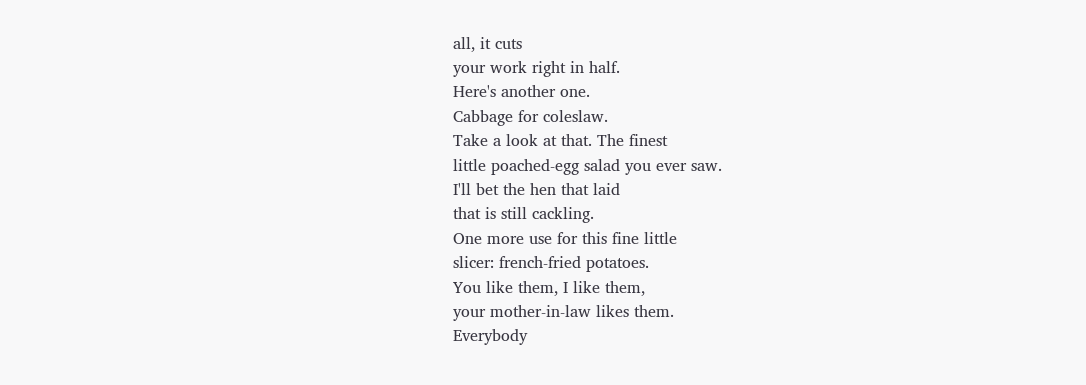all, it cuts
your work right in half.
Here's another one.
Cabbage for coleslaw.
Take a look at that. The finest
little poached-egg salad you ever saw.
I'll bet the hen that laid
that is still cackling.
One more use for this fine little
slicer: french-fried potatoes.
You like them, I like them,
your mother-in-law likes them.
Everybody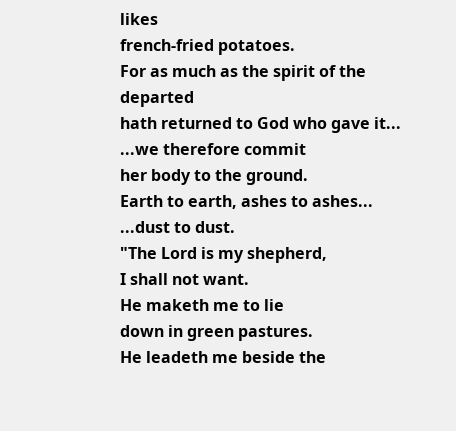likes
french-fried potatoes.
For as much as the spirit of the departed
hath returned to God who gave it...
...we therefore commit
her body to the ground.
Earth to earth, ashes to ashes...
...dust to dust.
"The Lord is my shepherd,
I shall not want.
He maketh me to lie
down in green pastures.
He leadeth me beside the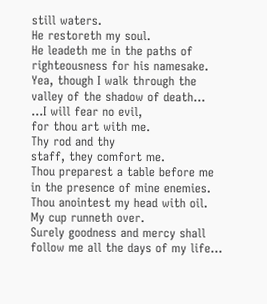still waters.
He restoreth my soul.
He leadeth me in the paths of
righteousness for his namesake.
Yea, though I walk through the
valley of the shadow of death...
...I will fear no evil,
for thou art with me.
Thy rod and thy
staff, they comfort me.
Thou preparest a table before me
in the presence of mine enemies.
Thou anointest my head with oil.
My cup runneth over.
Surely goodness and mercy shall
follow me all the days of my life...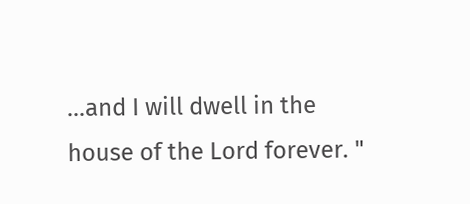...and I will dwell in the
house of the Lord forever. "